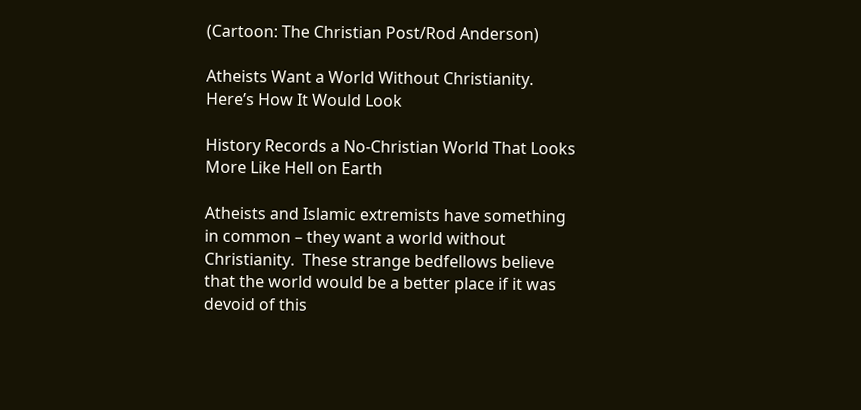(Cartoon: The Christian Post/Rod Anderson)

Atheists Want a World Without Christianity. Here’s How It Would Look

History Records a No-Christian World That Looks More Like Hell on Earth

Atheists and Islamic extremists have something in common – they want a world without Christianity.  These strange bedfellows believe that the world would be a better place if it was devoid of this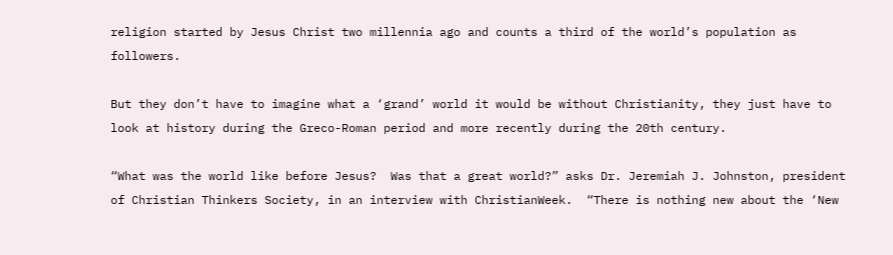religion started by Jesus Christ two millennia ago and counts a third of the world’s population as followers.

But they don’t have to imagine what a ‘grand’ world it would be without Christianity, they just have to look at history during the Greco-Roman period and more recently during the 20th century.

“What was the world like before Jesus?  Was that a great world?” asks Dr. Jeremiah J. Johnston, president of Christian Thinkers Society, in an interview with ChristianWeek.  “There is nothing new about the ‘New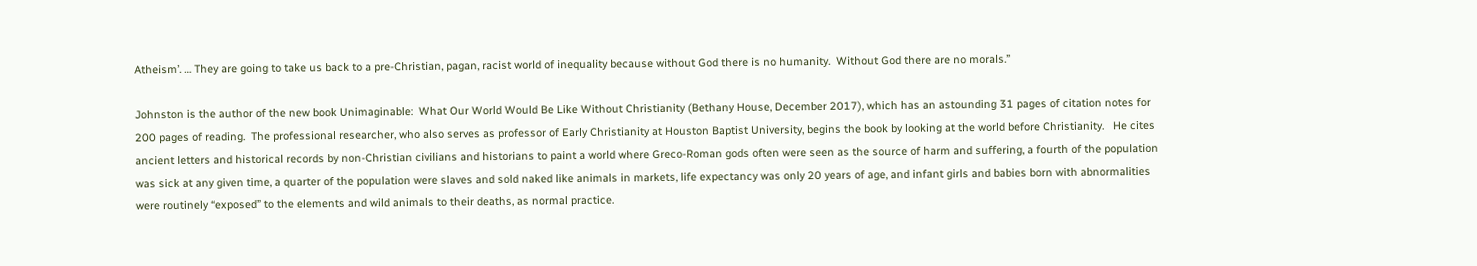Atheism’. … They are going to take us back to a pre-Christian, pagan, racist world of inequality because without God there is no humanity.  Without God there are no morals.”

Johnston is the author of the new book Unimaginable:  What Our World Would Be Like Without Christianity (Bethany House, December 2017), which has an astounding 31 pages of citation notes for 200 pages of reading.  The professional researcher, who also serves as professor of Early Christianity at Houston Baptist University, begins the book by looking at the world before Christianity.   He cites ancient letters and historical records by non-Christian civilians and historians to paint a world where Greco-Roman gods often were seen as the source of harm and suffering, a fourth of the population was sick at any given time, a quarter of the population were slaves and sold naked like animals in markets, life expectancy was only 20 years of age, and infant girls and babies born with abnormalities were routinely “exposed” to the elements and wild animals to their deaths, as normal practice.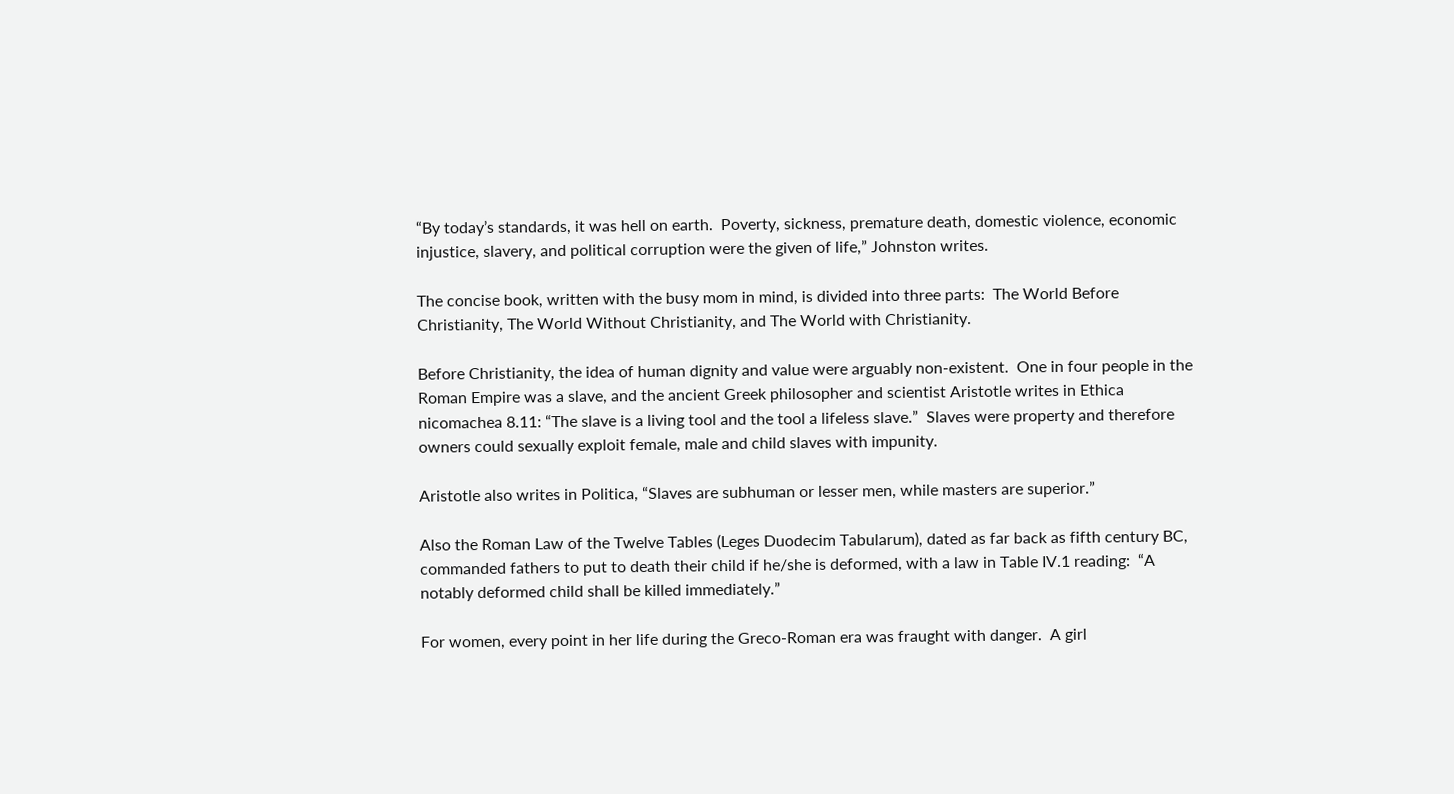“By today’s standards, it was hell on earth.  Poverty, sickness, premature death, domestic violence, economic injustice, slavery, and political corruption were the given of life,” Johnston writes.

The concise book, written with the busy mom in mind, is divided into three parts:  The World Before Christianity, The World Without Christianity, and The World with Christianity.

Before Christianity, the idea of human dignity and value were arguably non-existent.  One in four people in the Roman Empire was a slave, and the ancient Greek philosopher and scientist Aristotle writes in Ethica nicomachea 8.11: “The slave is a living tool and the tool a lifeless slave.”  Slaves were property and therefore owners could sexually exploit female, male and child slaves with impunity.

Aristotle also writes in Politica, “Slaves are subhuman or lesser men, while masters are superior.”

Also the Roman Law of the Twelve Tables (Leges Duodecim Tabularum), dated as far back as fifth century BC, commanded fathers to put to death their child if he/she is deformed, with a law in Table IV.1 reading:  “A notably deformed child shall be killed immediately.”

For women, every point in her life during the Greco-Roman era was fraught with danger.  A girl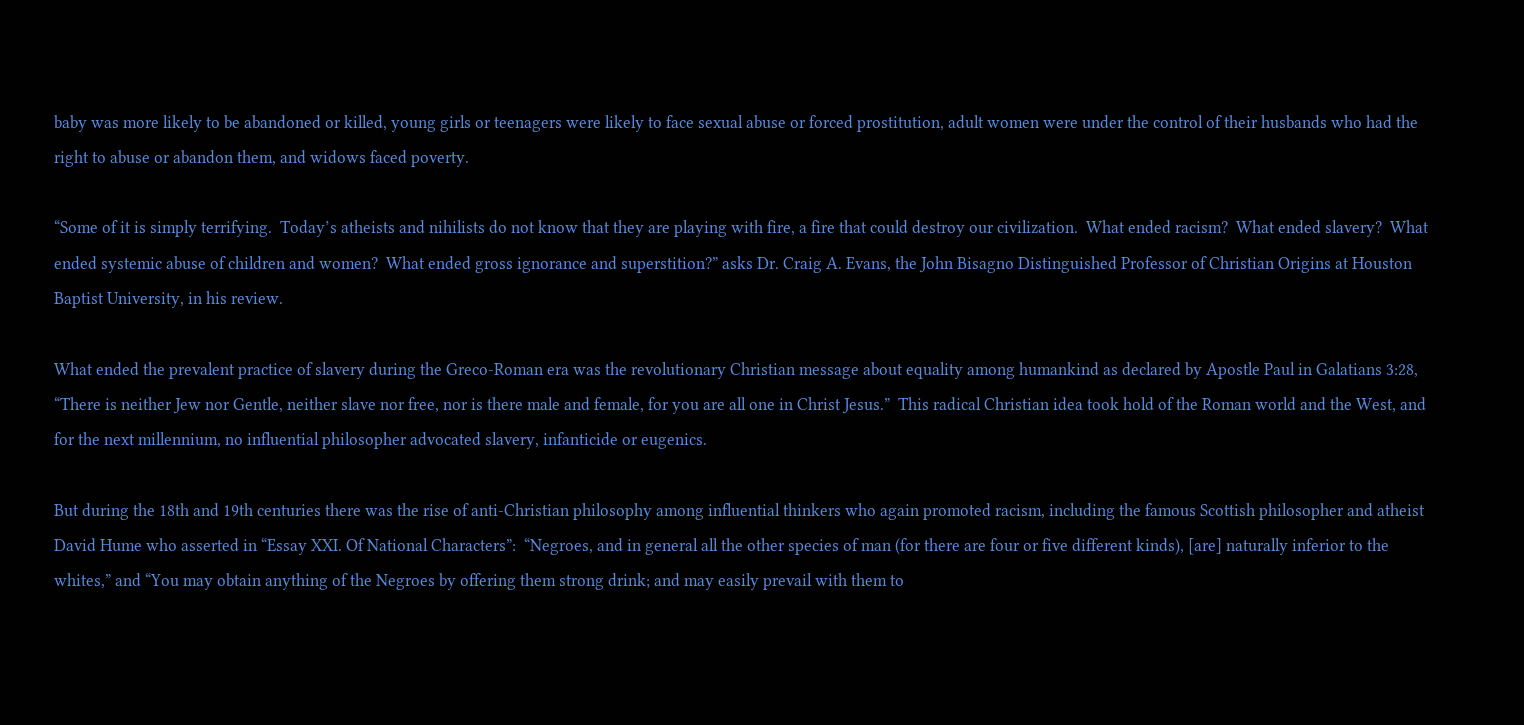baby was more likely to be abandoned or killed, young girls or teenagers were likely to face sexual abuse or forced prostitution, adult women were under the control of their husbands who had the right to abuse or abandon them, and widows faced poverty.

“Some of it is simply terrifying.  Today’s atheists and nihilists do not know that they are playing with fire, a fire that could destroy our civilization.  What ended racism?  What ended slavery?  What ended systemic abuse of children and women?  What ended gross ignorance and superstition?” asks Dr. Craig A. Evans, the John Bisagno Distinguished Professor of Christian Origins at Houston Baptist University, in his review.

What ended the prevalent practice of slavery during the Greco-Roman era was the revolutionary Christian message about equality among humankind as declared by Apostle Paul in Galatians 3:28, “There is neither Jew nor Gentle, neither slave nor free, nor is there male and female, for you are all one in Christ Jesus.”  This radical Christian idea took hold of the Roman world and the West, and for the next millennium, no influential philosopher advocated slavery, infanticide or eugenics.

But during the 18th and 19th centuries there was the rise of anti-Christian philosophy among influential thinkers who again promoted racism, including the famous Scottish philosopher and atheist David Hume who asserted in “Essay XXI. Of National Characters”:  “Negroes, and in general all the other species of man (for there are four or five different kinds), [are] naturally inferior to the whites,” and “You may obtain anything of the Negroes by offering them strong drink; and may easily prevail with them to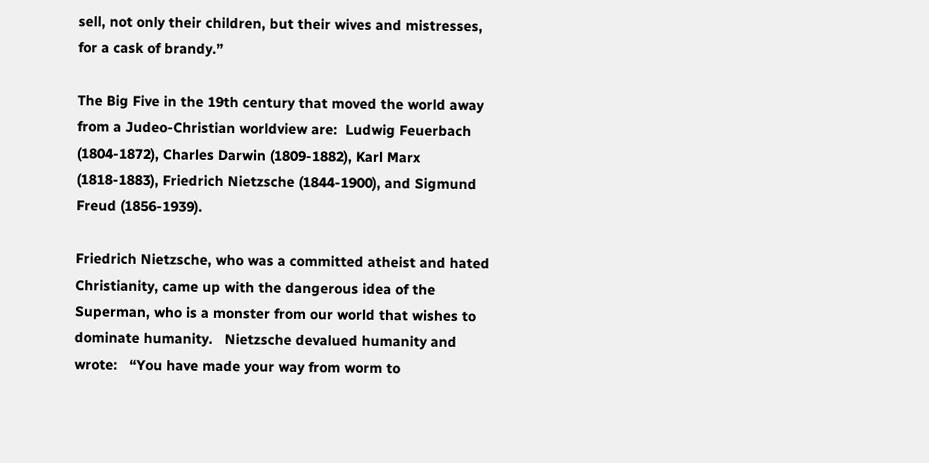sell, not only their children, but their wives and mistresses, for a cask of brandy.”

The Big Five in the 19th century that moved the world away from a Judeo-Christian worldview are:  Ludwig Feuerbach (1804-1872), Charles Darwin (1809-1882), Karl Marx (1818-1883), Friedrich Nietzsche (1844-1900), and Sigmund Freud (1856-1939).

Friedrich Nietzsche, who was a committed atheist and hated Christianity, came up with the dangerous idea of the Superman, who is a monster from our world that wishes to dominate humanity.   Nietzsche devalued humanity and wrote:   “You have made your way from worm to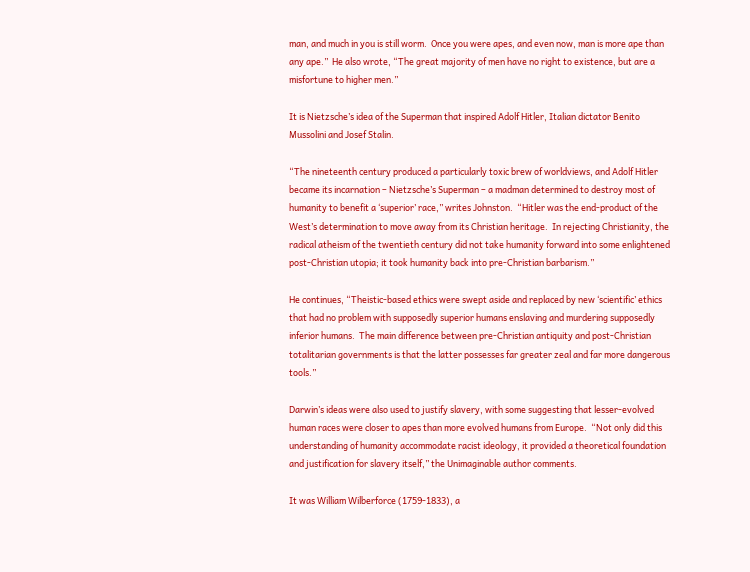man, and much in you is still worm.  Once you were apes, and even now, man is more ape than any ape.”  He also wrote, “The great majority of men have no right to existence, but are a misfortune to higher men.”

It is Nietzsche’s idea of the Superman that inspired Adolf Hitler, Italian dictator Benito Mussolini and Josef Stalin.

“The nineteenth century produced a particularly toxic brew of worldviews, and Adolf Hitler became its incarnation – Nietzsche’s Superman – a madman determined to destroy most of humanity to benefit a ‘superior’ race,” writes Johnston.  “Hitler was the end-product of the West’s determination to move away from its Christian heritage.  In rejecting Christianity, the radical atheism of the twentieth century did not take humanity forward into some enlightened post-Christian utopia; it took humanity back into pre-Christian barbarism.”

He continues, “Theistic-based ethics were swept aside and replaced by new ‘scientific’ ethics that had no problem with supposedly superior humans enslaving and murdering supposedly inferior humans.  The main difference between pre-Christian antiquity and post-Christian totalitarian governments is that the latter possesses far greater zeal and far more dangerous tools.”

Darwin’s ideas were also used to justify slavery, with some suggesting that lesser-evolved human races were closer to apes than more evolved humans from Europe.  “Not only did this understanding of humanity accommodate racist ideology, it provided a theoretical foundation and justification for slavery itself,” the Unimaginable author comments.

It was William Wilberforce (1759-1833), a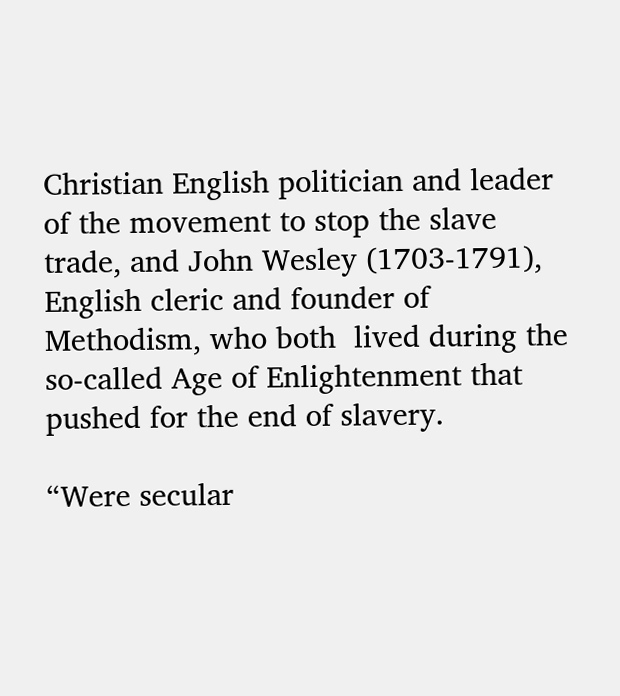Christian English politician and leader of the movement to stop the slave trade, and John Wesley (1703-1791), English cleric and founder of Methodism, who both  lived during the so-called Age of Enlightenment that pushed for the end of slavery.

“Were secular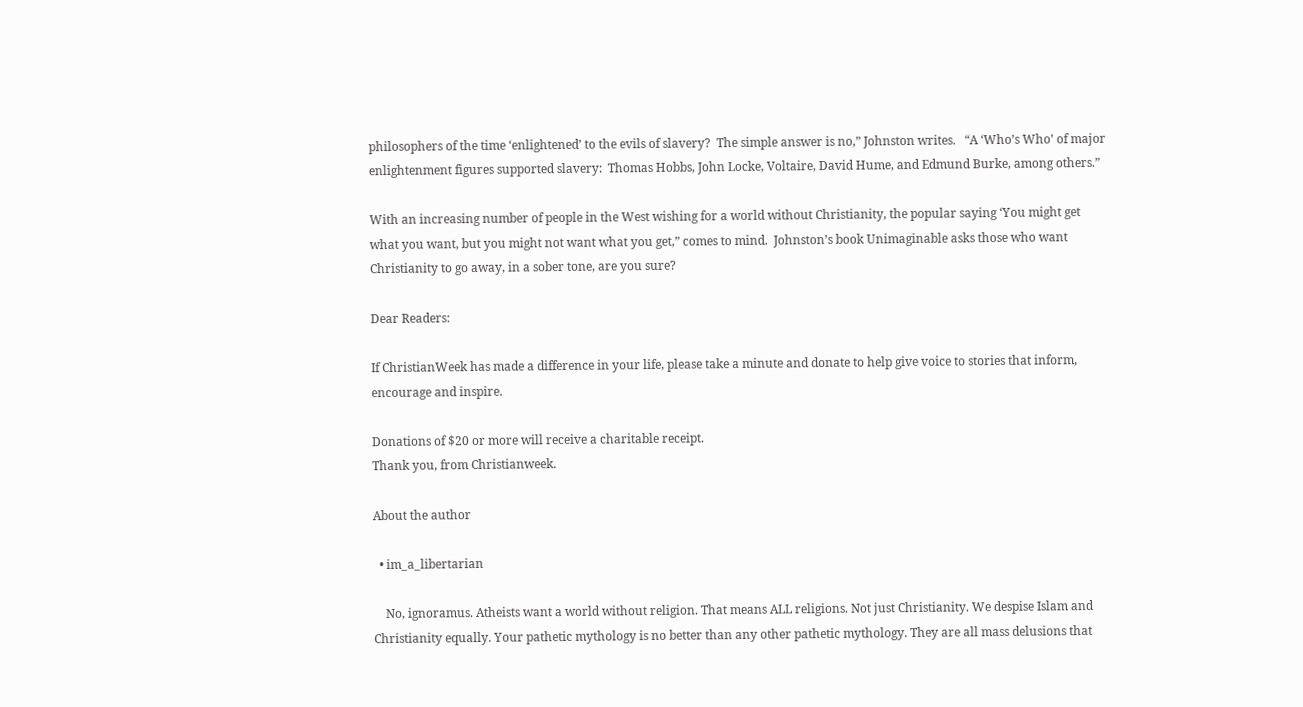philosophers of the time ‘enlightened’ to the evils of slavery?  The simple answer is no,” Johnston writes.   “A ‘Who’s Who’ of major enlightenment figures supported slavery:  Thomas Hobbs, John Locke, Voltaire, David Hume, and Edmund Burke, among others.”

With an increasing number of people in the West wishing for a world without Christianity, the popular saying ‘You might get what you want, but you might not want what you get,” comes to mind.  Johnston’s book Unimaginable asks those who want Christianity to go away, in a sober tone, are you sure?

Dear Readers:

If ChristianWeek has made a difference in your life, please take a minute and donate to help give voice to stories that inform, encourage and inspire.

Donations of $20 or more will receive a charitable receipt.
Thank you, from Christianweek.

About the author

  • im_a_libertarian

    No, ignoramus. Atheists want a world without religion. That means ALL religions. Not just Christianity. We despise Islam and Christianity equally. Your pathetic mythology is no better than any other pathetic mythology. They are all mass delusions that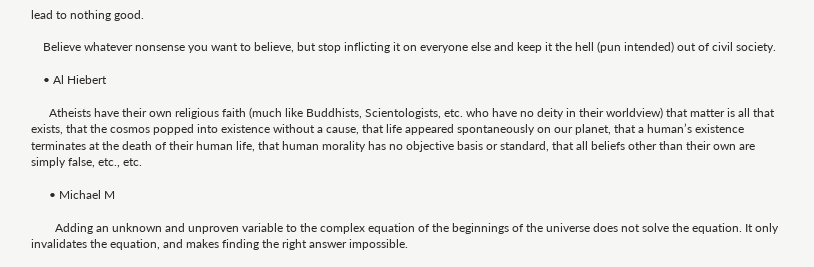lead to nothing good.

    Believe whatever nonsense you want to believe, but stop inflicting it on everyone else and keep it the hell (pun intended) out of civil society.

    • Al Hiebert

      Atheists have their own religious faith (much like Buddhists, Scientologists, etc. who have no deity in their worldview) that matter is all that exists, that the cosmos popped into existence without a cause, that life appeared spontaneously on our planet, that a human’s existence terminates at the death of their human life, that human morality has no objective basis or standard, that all beliefs other than their own are simply false, etc., etc.

      • Michael M

        Adding an unknown and unproven variable to the complex equation of the beginnings of the universe does not solve the equation. It only invalidates the equation, and makes finding the right answer impossible.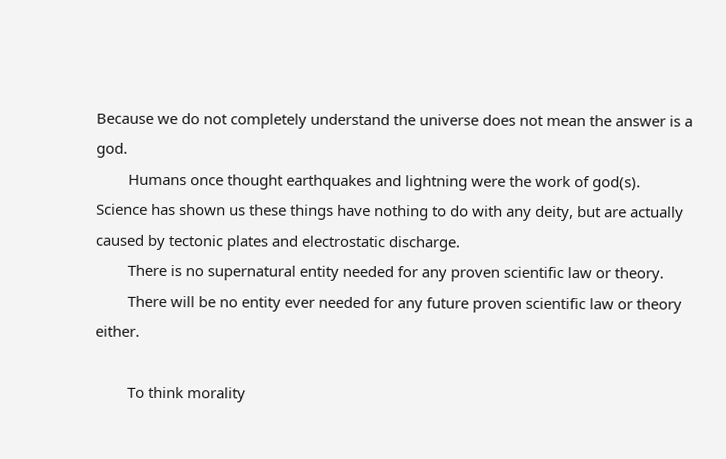Because we do not completely understand the universe does not mean the answer is a god.
        Humans once thought earthquakes and lightning were the work of god(s). Science has shown us these things have nothing to do with any deity, but are actually caused by tectonic plates and electrostatic discharge.
        There is no supernatural entity needed for any proven scientific law or theory.
        There will be no entity ever needed for any future proven scientific law or theory either.

        To think morality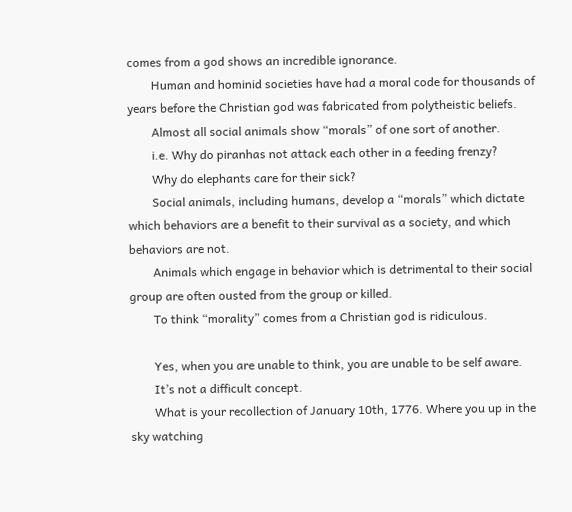comes from a god shows an incredible ignorance.
        Human and hominid societies have had a moral code for thousands of years before the Christian god was fabricated from polytheistic beliefs.
        Almost all social animals show “morals” of one sort of another.
        i.e. Why do piranhas not attack each other in a feeding frenzy?
        Why do elephants care for their sick?
        Social animals, including humans, develop a “morals” which dictate which behaviors are a benefit to their survival as a society, and which behaviors are not.
        Animals which engage in behavior which is detrimental to their social group are often ousted from the group or killed.
        To think “morality” comes from a Christian god is ridiculous.

        Yes, when you are unable to think, you are unable to be self aware.
        It’s not a difficult concept.
        What is your recollection of January 10th, 1776. Where you up in the sky watching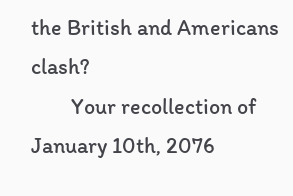the British and Americans clash?
        Your recollection of January 10th, 2076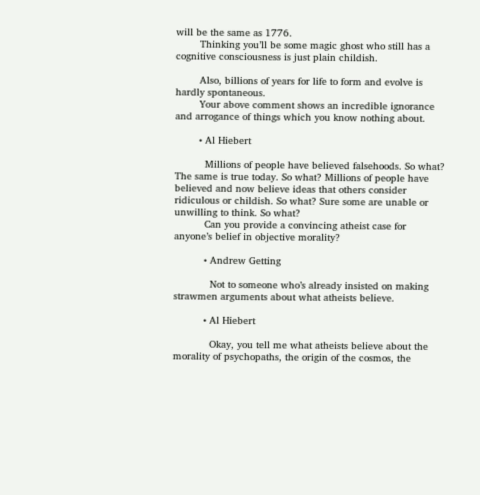will be the same as 1776.
        Thinking you’ll be some magic ghost who still has a cognitive consciousness is just plain childish.

        Also, billions of years for life to form and evolve is hardly spontaneous.
        Your above comment shows an incredible ignorance and arrogance of things which you know nothing about.

        • Al Hiebert

          Millions of people have believed falsehoods. So what? The same is true today. So what? Millions of people have believed and now believe ideas that others consider ridiculous or childish. So what? Sure some are unable or unwilling to think. So what?
          Can you provide a convincing atheist case for anyone’s belief in objective morality?

          • Andrew Getting

            Not to someone who’s already insisted on making strawmen arguments about what atheists believe.

          • Al Hiebert

            Okay, you tell me what atheists believe about the morality of psychopaths, the origin of the cosmos, the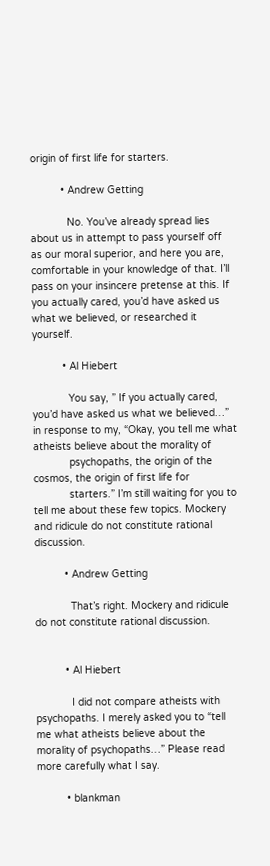origin of first life for starters.

          • Andrew Getting

            No. You’ve already spread lies about us in attempt to pass yourself off as our moral superior, and here you are, comfortable in your knowledge of that. I’ll pass on your insincere pretense at this. If you actually cared, you’d have asked us what we believed, or researched it yourself.

          • Al Hiebert

            You say, ” If you actually cared, you’d have asked us what we believed…” in response to my, “Okay, you tell me what atheists believe about the morality of
            psychopaths, the origin of the cosmos, the origin of first life for
            starters.” I’m still waiting for you to tell me about these few topics. Mockery and ridicule do not constitute rational discussion.

          • Andrew Getting

            That’s right. Mockery and ridicule do not constitute rational discussion.


          • Al Hiebert

            I did not compare atheists with psychopaths. I merely asked you to “tell me what atheists believe about the morality of psychopaths…” Please read more carefully what I say.

          • blankman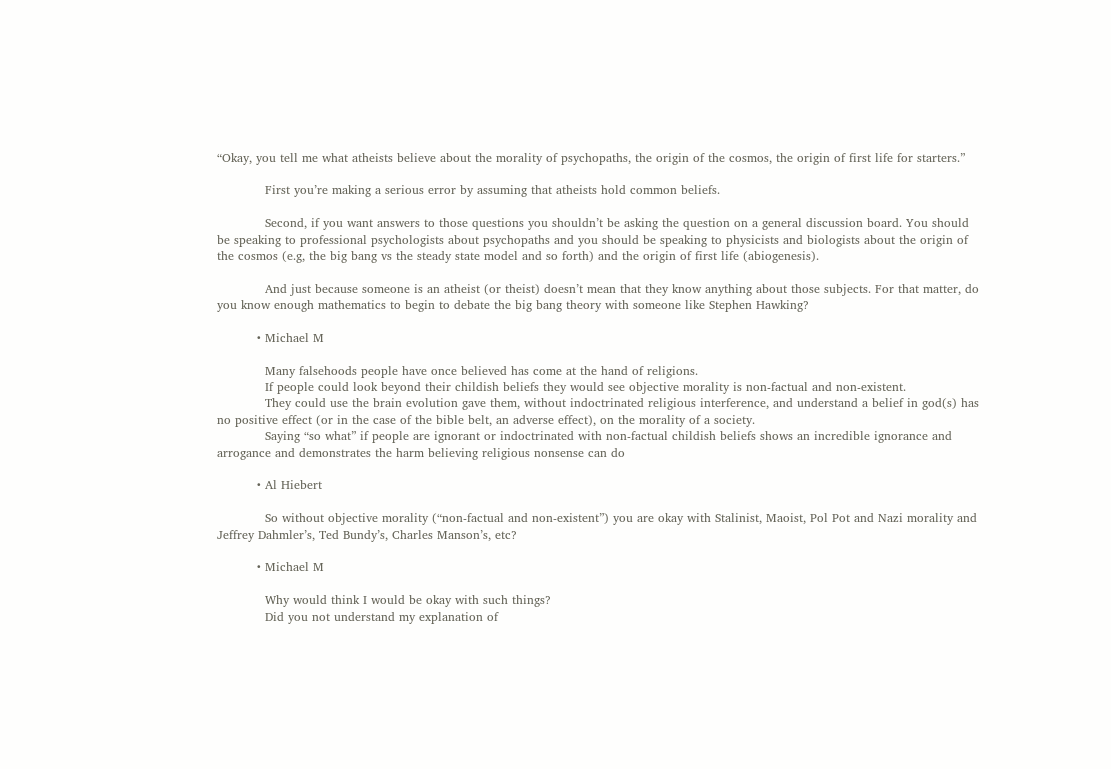“Okay, you tell me what atheists believe about the morality of psychopaths, the origin of the cosmos, the origin of first life for starters.”

            First you’re making a serious error by assuming that atheists hold common beliefs.

            Second, if you want answers to those questions you shouldn’t be asking the question on a general discussion board. You should be speaking to professional psychologists about psychopaths and you should be speaking to physicists and biologists about the origin of the cosmos (e.g, the big bang vs the steady state model and so forth) and the origin of first life (abiogenesis).

            And just because someone is an atheist (or theist) doesn’t mean that they know anything about those subjects. For that matter, do you know enough mathematics to begin to debate the big bang theory with someone like Stephen Hawking?

          • Michael M

            Many falsehoods people have once believed has come at the hand of religions.
            If people could look beyond their childish beliefs they would see objective morality is non-factual and non-existent.
            They could use the brain evolution gave them, without indoctrinated religious interference, and understand a belief in god(s) has no positive effect (or in the case of the bible belt, an adverse effect), on the morality of a society.
            Saying “so what” if people are ignorant or indoctrinated with non-factual childish beliefs shows an incredible ignorance and arrogance and demonstrates the harm believing religious nonsense can do

          • Al Hiebert

            So without objective morality (“non-factual and non-existent”) you are okay with Stalinist, Maoist, Pol Pot and Nazi morality and Jeffrey Dahmler’s, Ted Bundy’s, Charles Manson’s, etc?

          • Michael M

            Why would think I would be okay with such things?
            Did you not understand my explanation of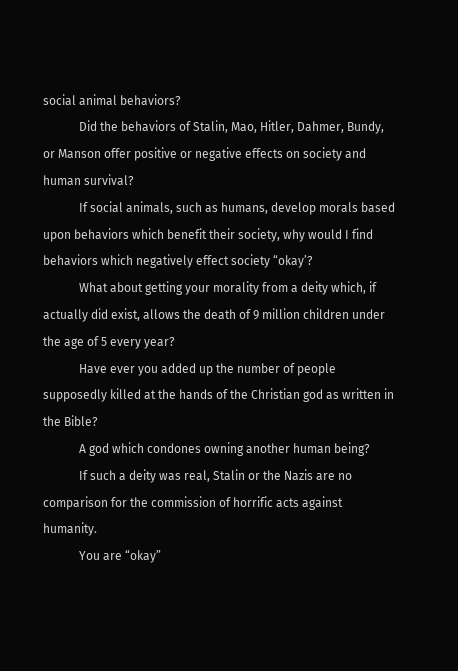social animal behaviors?
            Did the behaviors of Stalin, Mao, Hitler, Dahmer, Bundy, or Manson offer positive or negative effects on society and human survival?
            If social animals, such as humans, develop morals based upon behaviors which benefit their society, why would I find behaviors which negatively effect society “okay’?
            What about getting your morality from a deity which, if actually did exist, allows the death of 9 million children under the age of 5 every year?
            Have ever you added up the number of people supposedly killed at the hands of the Christian god as written in the Bible?
            A god which condones owning another human being?
            If such a deity was real, Stalin or the Nazis are no comparison for the commission of horrific acts against humanity.
            You are “okay”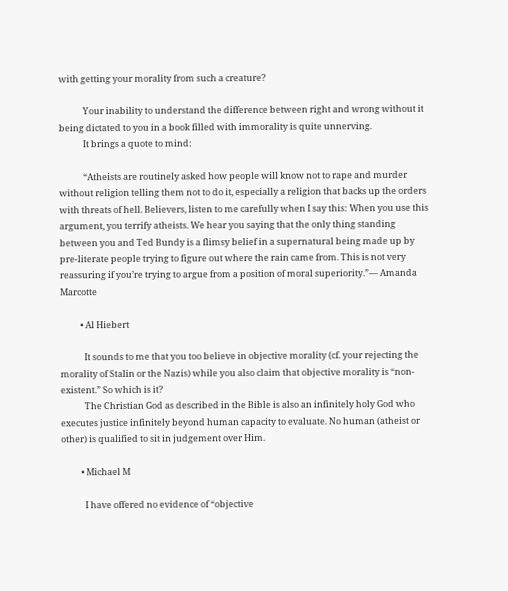with getting your morality from such a creature?

            Your inability to understand the difference between right and wrong without it being dictated to you in a book filled with immorality is quite unnerving.
            It brings a quote to mind:

            “Atheists are routinely asked how people will know not to rape and murder without religion telling them not to do it, especially a religion that backs up the orders with threats of hell. Believers, listen to me carefully when I say this: When you use this argument, you terrify atheists. We hear you saying that the only thing standing between you and Ted Bundy is a flimsy belief in a supernatural being made up by pre-literate people trying to figure out where the rain came from. This is not very reassuring if you’re trying to argue from a position of moral superiority.”— Amanda Marcotte

          • Al Hiebert

            It sounds to me that you too believe in objective morality (cf. your rejecting the morality of Stalin or the Nazis) while you also claim that objective morality is “non-existent.” So which is it?
            The Christian God as described in the Bible is also an infinitely holy God who executes justice infinitely beyond human capacity to evaluate. No human (atheist or other) is qualified to sit in judgement over Him.

          • Michael M

            I have offered no evidence of “objective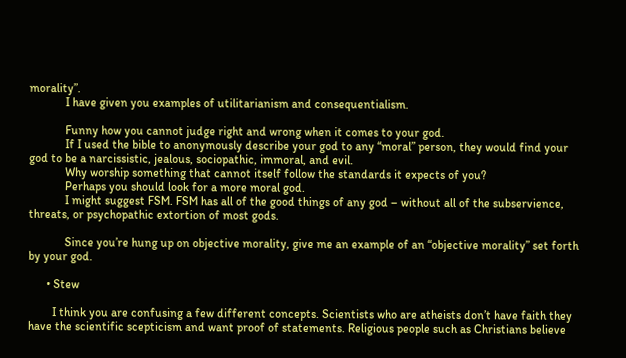morality”.
            I have given you examples of utilitarianism and consequentialism.

            Funny how you cannot judge right and wrong when it comes to your god.
            If I used the bible to anonymously describe your god to any “moral” person, they would find your god to be a narcissistic, jealous, sociopathic, immoral, and evil.
            Why worship something that cannot itself follow the standards it expects of you?
            Perhaps you should look for a more moral god.
            I might suggest FSM. FSM has all of the good things of any god – without all of the subservience, threats, or psychopathic extortion of most gods.

            Since you’re hung up on objective morality, give me an example of an “objective morality” set forth by your god.

      • Stew

        I think you are confusing a few different concepts. Scientists who are atheists don’t have faith they have the scientific scepticism and want proof of statements. Religious people such as Christians believe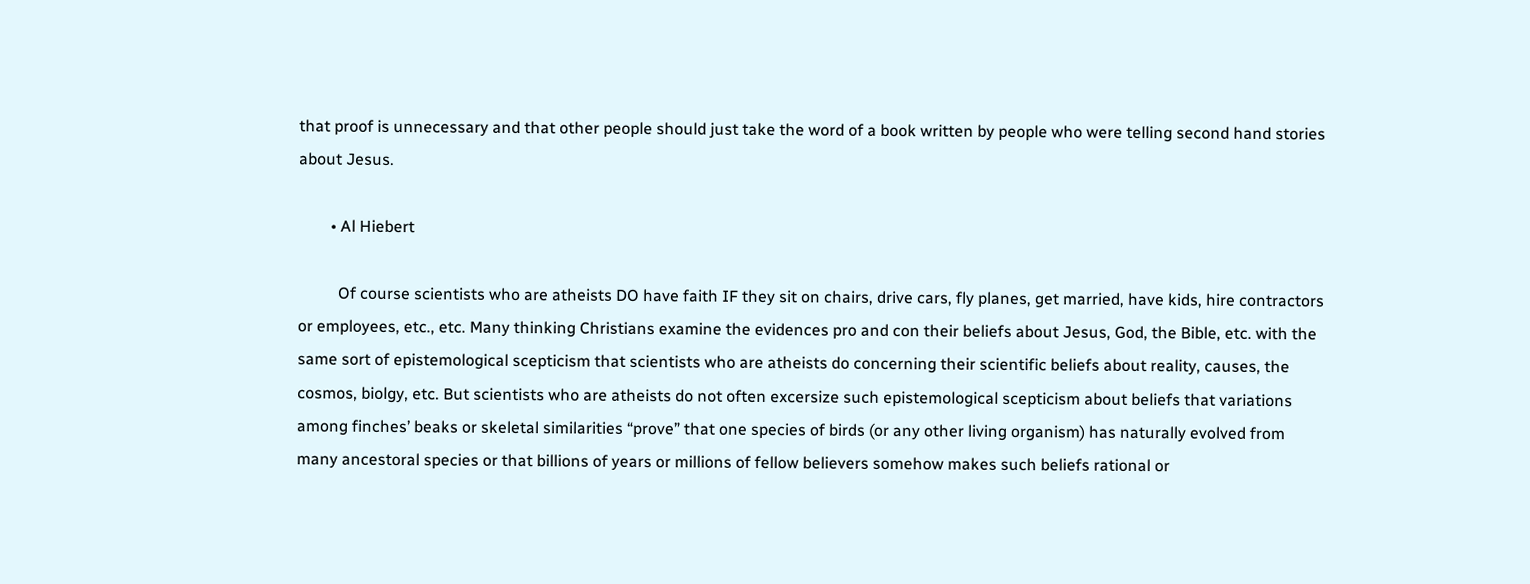that proof is unnecessary and that other people should just take the word of a book written by people who were telling second hand stories about Jesus.

        • Al Hiebert

          Of course scientists who are atheists DO have faith IF they sit on chairs, drive cars, fly planes, get married, have kids, hire contractors or employees, etc., etc. Many thinking Christians examine the evidences pro and con their beliefs about Jesus, God, the Bible, etc. with the same sort of epistemological scepticism that scientists who are atheists do concerning their scientific beliefs about reality, causes, the cosmos, biolgy, etc. But scientists who are atheists do not often excersize such epistemological scepticism about beliefs that variations among finches’ beaks or skeletal similarities “prove” that one species of birds (or any other living organism) has naturally evolved from many ancestoral species or that billions of years or millions of fellow believers somehow makes such beliefs rational or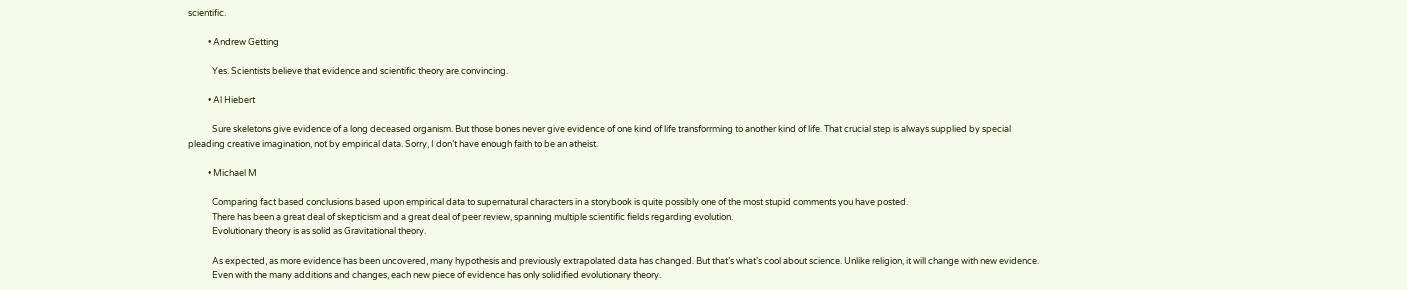scientific.

          • Andrew Getting

            Yes. Scientists believe that evidence and scientific theory are convincing.

          • Al Hiebert

            Sure skeletons give evidence of a long deceased organism. But those bones never give evidence of one kind of life transforrming to another kind of life. That crucial step is always supplied by special pleading creative imagination, not by empirical data. Sorry, I don’t have enough faith to be an atheist.

          • Michael M

            Comparing fact based conclusions based upon empirical data to supernatural characters in a storybook is quite possibly one of the most stupid comments you have posted.
            There has been a great deal of skepticism and a great deal of peer review, spanning multiple scientific fields regarding evolution.
            Evolutionary theory is as solid as Gravitational theory.

            As expected, as more evidence has been uncovered, many hypothesis and previously extrapolated data has changed. But that’s what’s cool about science. Unlike religion, it will change with new evidence.
            Even with the many additions and changes, each new piece of evidence has only solidified evolutionary theory.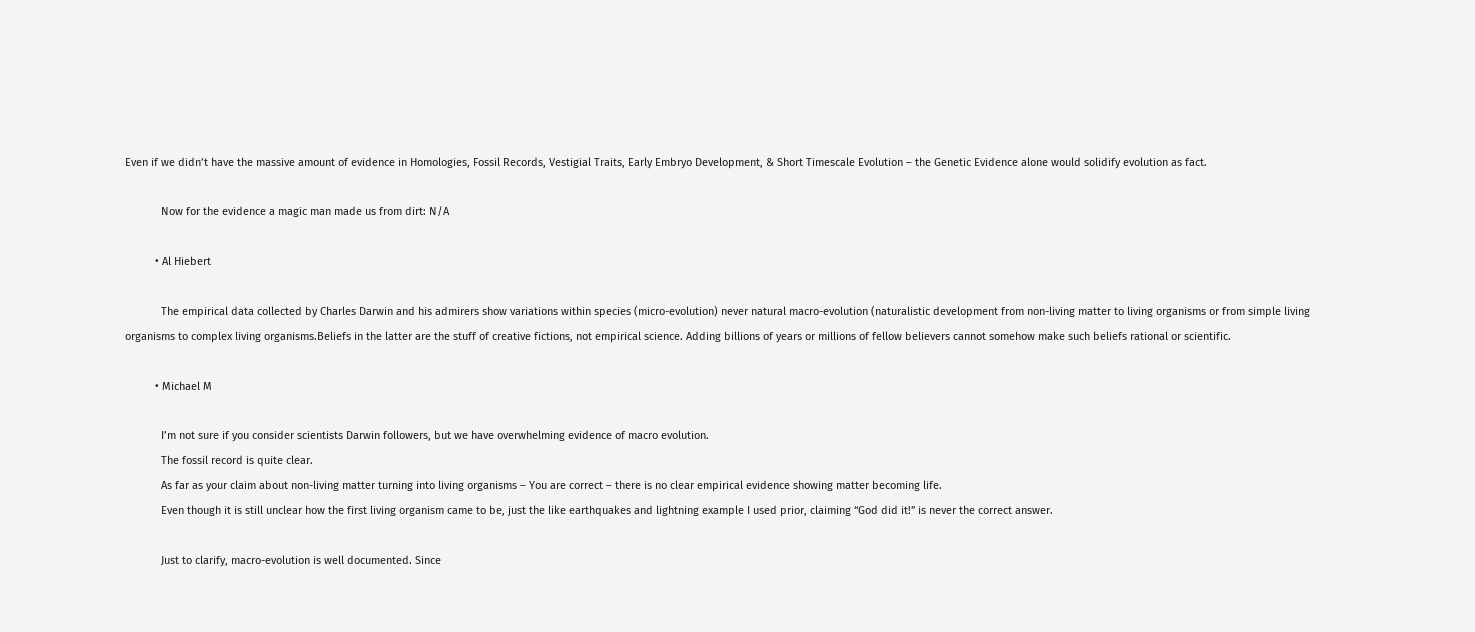Even if we didn’t have the massive amount of evidence in Homologies, Fossil Records, Vestigial Traits, Early Embryo Development, & Short Timescale Evolution – the Genetic Evidence alone would solidify evolution as fact.

            Now for the evidence a magic man made us from dirt: N/A

          • Al Hiebert

            The empirical data collected by Charles Darwin and his admirers show variations within species (micro-evolution) never natural macro-evolution (naturalistic development from non-living matter to living organisms or from simple living organisms to complex living organisms.Beliefs in the latter are the stuff of creative fictions, not empirical science. Adding billions of years or millions of fellow believers cannot somehow make such beliefs rational or scientific.

          • Michael M

            I’m not sure if you consider scientists Darwin followers, but we have overwhelming evidence of macro evolution.
            The fossil record is quite clear.
            As far as your claim about non-living matter turning into living organisms – You are correct – there is no clear empirical evidence showing matter becoming life.
            Even though it is still unclear how the first living organism came to be, just the like earthquakes and lightning example I used prior, claiming “God did it!” is never the correct answer.

            Just to clarify, macro-evolution is well documented. Since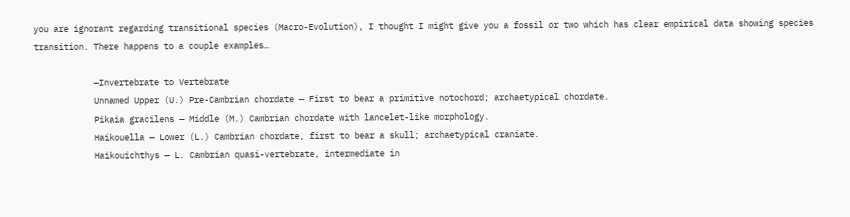you are ignorant regarding transitional species (Macro-Evolution), I thought I might give you a fossil or two which has clear empirical data showing species transition. There happens to a couple examples…

            —Invertebrate to Vertebrate
            Unnamed Upper (U.) Pre-Cambrian chordate — First to bear a primitive notochord; archaetypical chordate.
            Pikaia gracilens — Middle (M.) Cambrian chordate with lancelet-like morphology.
            Haikouella — Lower (L.) Cambrian chordate, first to bear a skull; archaetypical craniate.
            Haikouichthys — L. Cambrian quasi-vertebrate, intermediate in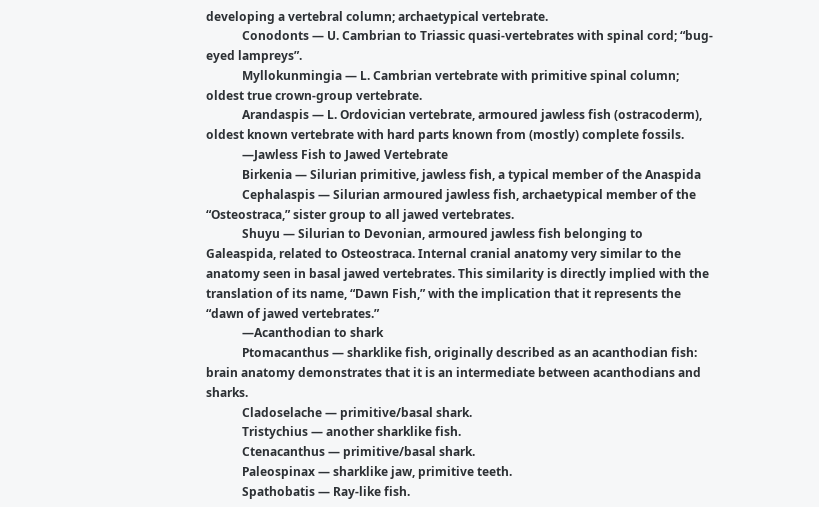developing a vertebral column; archaetypical vertebrate.
            Conodonts — U. Cambrian to Triassic quasi-vertebrates with spinal cord; “bug-eyed lampreys”.
            Myllokunmingia — L. Cambrian vertebrate with primitive spinal column; oldest true crown-group vertebrate.
            Arandaspis — L. Ordovician vertebrate, armoured jawless fish (ostracoderm), oldest known vertebrate with hard parts known from (mostly) complete fossils.
            —Jawless Fish to Jawed Vertebrate
            Birkenia — Silurian primitive, jawless fish, a typical member of the Anaspida
            Cephalaspis — Silurian armoured jawless fish, archaetypical member of the “Osteostraca,” sister group to all jawed vertebrates.
            Shuyu — Silurian to Devonian, armoured jawless fish belonging to Galeaspida, related to Osteostraca. Internal cranial anatomy very similar to the anatomy seen in basal jawed vertebrates. This similarity is directly implied with the translation of its name, “Dawn Fish,” with the implication that it represents the “dawn of jawed vertebrates.”
            —Acanthodian to shark
            Ptomacanthus — sharklike fish, originally described as an acanthodian fish: brain anatomy demonstrates that it is an intermediate between acanthodians and sharks.
            Cladoselache — primitive/basal shark.
            Tristychius — another sharklike fish.
            Ctenacanthus — primitive/basal shark.
            Paleospinax — sharklike jaw, primitive teeth.
            Spathobatis — Ray-like fish.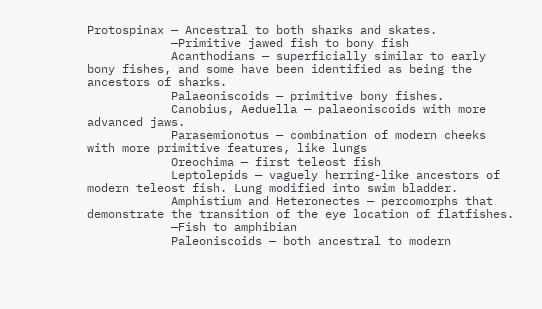Protospinax — Ancestral to both sharks and skates.
            —Primitive jawed fish to bony fish
            Acanthodians — superficially similar to early bony fishes, and some have been identified as being the ancestors of sharks.
            Palaeoniscoids — primitive bony fishes.
            Canobius, Aeduella — palaeoniscoids with more advanced jaws.
            Parasemionotus — combination of modern cheeks with more primitive features, like lungs
            Oreochima — first teleost fish
            Leptolepids — vaguely herring-like ancestors of modern teleost fish. Lung modified into swim bladder.
            Amphistium and Heteronectes — percomorphs that demonstrate the transition of the eye location of flatfishes.
            —Fish to amphibian
            Paleoniscoids — both ancestral to modern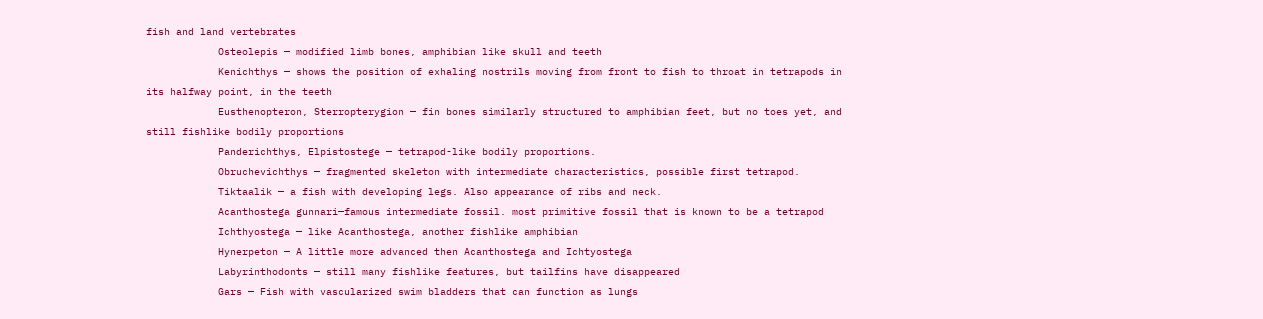fish and land vertebrates
            Osteolepis — modified limb bones, amphibian like skull and teeth
            Kenichthys — shows the position of exhaling nostrils moving from front to fish to throat in tetrapods in its halfway point, in the teeth
            Eusthenopteron, Sterropterygion — fin bones similarly structured to amphibian feet, but no toes yet, and still fishlike bodily proportions
            Panderichthys, Elpistostege — tetrapod-like bodily proportions.
            Obruchevichthys — fragmented skeleton with intermediate characteristics, possible first tetrapod.
            Tiktaalik — a fish with developing legs. Also appearance of ribs and neck.
            Acanthostega gunnari—famous intermediate fossil. most primitive fossil that is known to be a tetrapod
            Ichthyostega — like Acanthostega, another fishlike amphibian
            Hynerpeton — A little more advanced then Acanthostega and Ichtyostega
            Labyrinthodonts — still many fishlike features, but tailfins have disappeared
            Gars — Fish with vascularized swim bladders that can function as lungs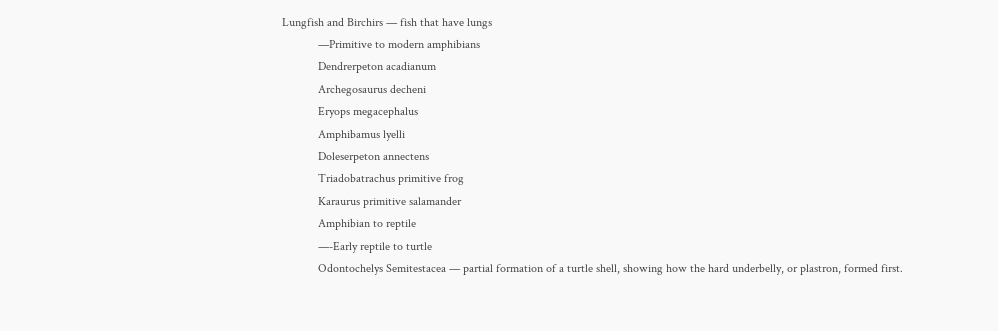Lungfish and Birchirs — fish that have lungs
            —Primitive to modern amphibians
            Dendrerpeton acadianum
            Archegosaurus decheni
            Eryops megacephalus
            Amphibamus lyelli
            Doleserpeton annectens
            Triadobatrachus primitive frog
            Karaurus primitive salamander
            Amphibian to reptile
            —-Early reptile to turtle
            Odontochelys Semitestacea — partial formation of a turtle shell, showing how the hard underbelly, or plastron, formed first.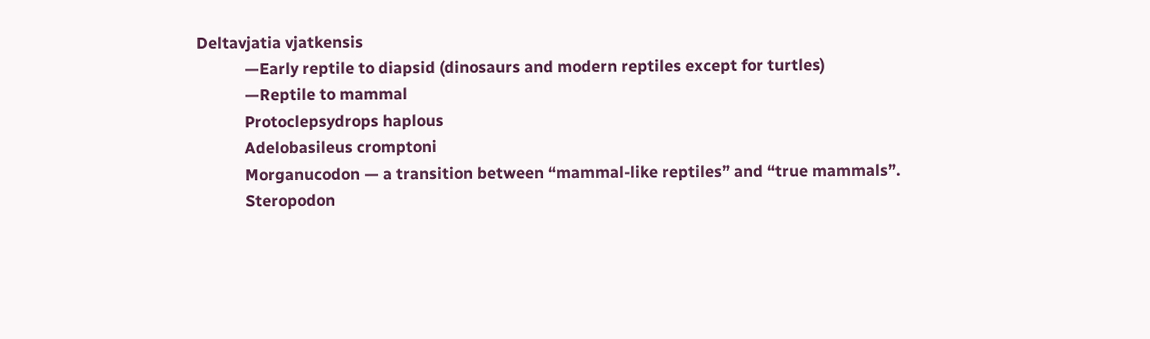Deltavjatia vjatkensis
            —Early reptile to diapsid (dinosaurs and modern reptiles except for turtles)
            —Reptile to mammal
            Protoclepsydrops haplous
            Adelobasileus cromptoni
            Morganucodon — a transition between “mammal-like reptiles” and “true mammals”.
            Steropodon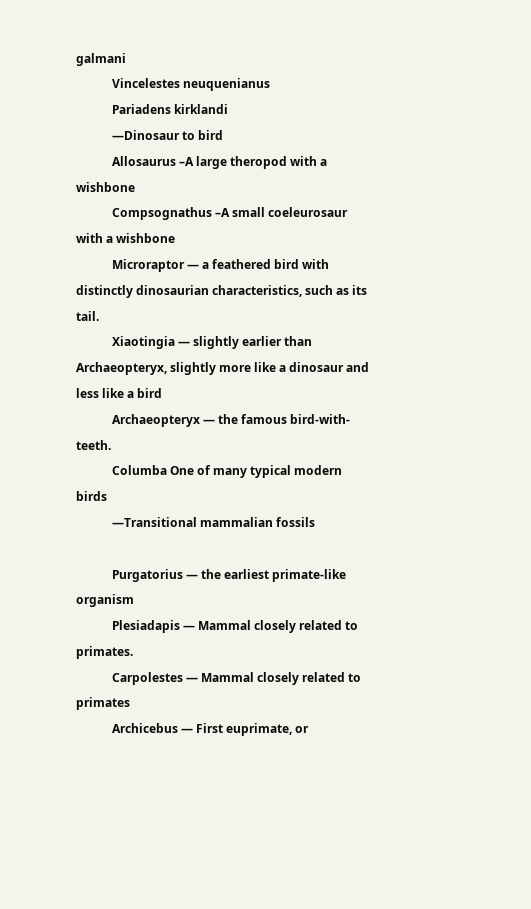galmani
            Vincelestes neuquenianus
            Pariadens kirklandi
            —Dinosaur to bird
            Allosaurus –A large theropod with a wishbone
            Compsognathus –A small coeleurosaur with a wishbone
            Microraptor — a feathered bird with distinctly dinosaurian characteristics, such as its tail.
            Xiaotingia — slightly earlier than Archaeopteryx, slightly more like a dinosaur and less like a bird
            Archaeopteryx — the famous bird-with-teeth.
            Columba One of many typical modern birds
            —Transitional mammalian fossils

            Purgatorius — the earliest primate-like organism
            Plesiadapis — Mammal closely related to primates.
            Carpolestes — Mammal closely related to primates
            Archicebus — First euprimate, or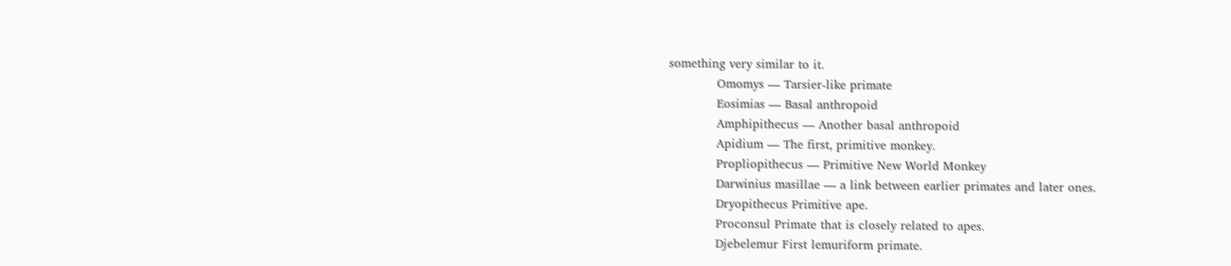something very similar to it.
            Omomys — Tarsier-like primate
            Eosimias — Basal anthropoid
            Amphipithecus — Another basal anthropoid
            Apidium — The first, primitive monkey.
            Propliopithecus — Primitive New World Monkey
            Darwinius masillae — a link between earlier primates and later ones.
            Dryopithecus Primitive ape.
            Proconsul Primate that is closely related to apes.
            Djebelemur First lemuriform primate.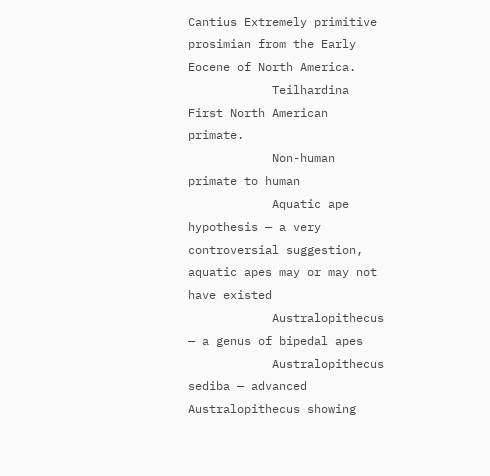Cantius Extremely primitive prosimian from the Early Eocene of North America.
            Teilhardina First North American primate.
            Non-human primate to human
            Aquatic ape hypothesis — a very controversial suggestion, aquatic apes may or may not have existed
            Australopithecus — a genus of bipedal apes
            Australopithecus sediba — advanced Australopithecus showing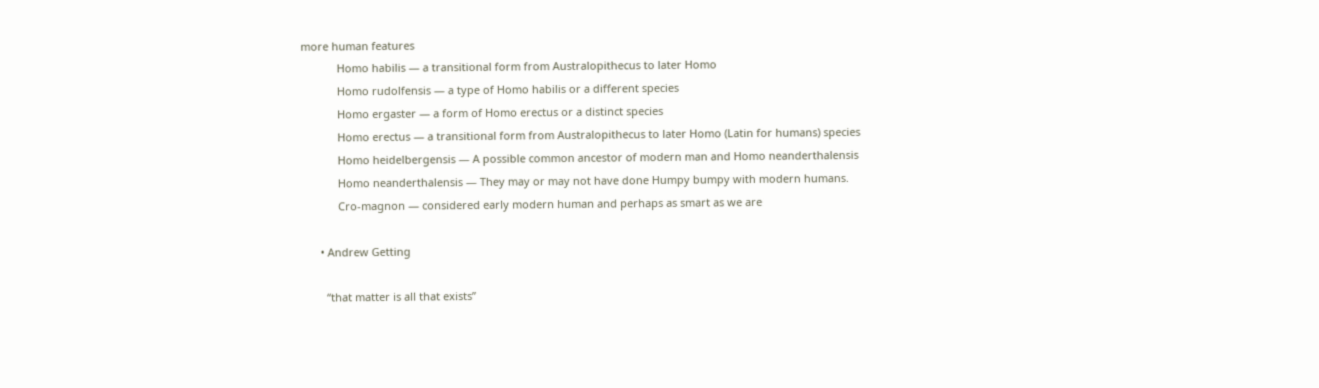more human features
            Homo habilis — a transitional form from Australopithecus to later Homo
            Homo rudolfensis — a type of Homo habilis or a different species
            Homo ergaster — a form of Homo erectus or a distinct species
            Homo erectus — a transitional form from Australopithecus to later Homo (Latin for humans) species
            Homo heidelbergensis — A possible common ancestor of modern man and Homo neanderthalensis
            Homo neanderthalensis — They may or may not have done Humpy bumpy with modern humans.
            Cro-magnon — considered early modern human and perhaps as smart as we are

      • Andrew Getting

        “that matter is all that exists”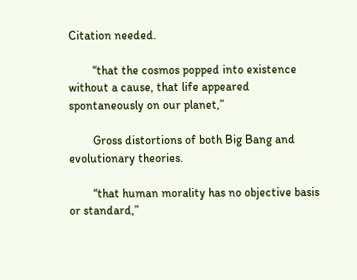Citation needed.

        “that the cosmos popped into existence without a cause, that life appeared spontaneously on our planet,”

        Gross distortions of both Big Bang and evolutionary theories.

        “that human morality has no objective basis or standard,”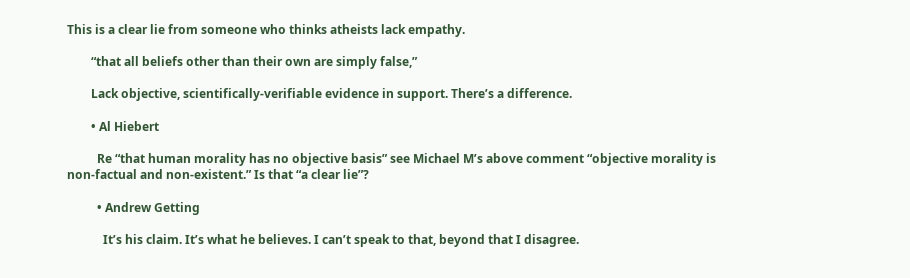This is a clear lie from someone who thinks atheists lack empathy.

        “that all beliefs other than their own are simply false,”

        Lack objective, scientifically-verifiable evidence in support. There’s a difference.

        • Al Hiebert

          Re “that human morality has no objective basis” see Michael M’s above comment “objective morality is non-factual and non-existent.” Is that “a clear lie”?

          • Andrew Getting

            It’s his claim. It’s what he believes. I can’t speak to that, beyond that I disagree.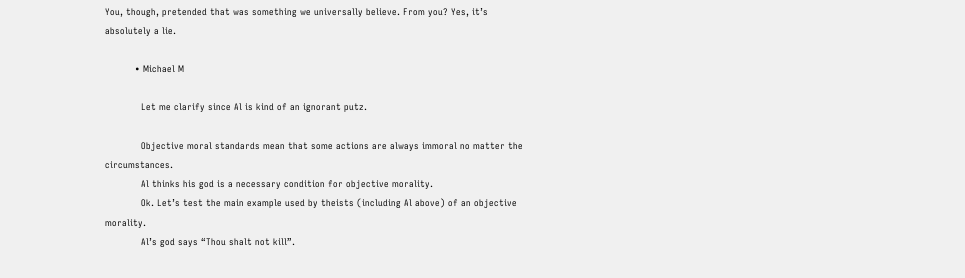You, though, pretended that was something we universally believe. From you? Yes, it’s absolutely a lie.

          • Michael M

            Let me clarify since Al is kind of an ignorant putz.

            Objective moral standards mean that some actions are always immoral no matter the circumstances.
            Al thinks his god is a necessary condition for objective morality.
            Ok. Let’s test the main example used by theists (including Al above) of an objective morality.
            Al’s god says “Thou shalt not kill”.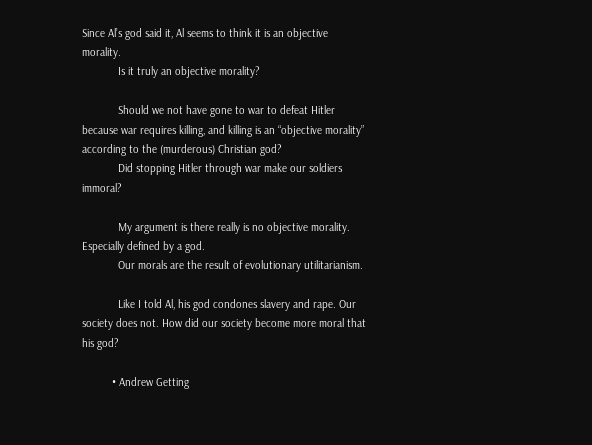Since Al’s god said it, Al seems to think it is an objective morality.
            Is it truly an objective morality?

            Should we not have gone to war to defeat Hitler because war requires killing, and killing is an “objective morality” according to the (murderous) Christian god?
            Did stopping Hitler through war make our soldiers immoral?

            My argument is there really is no objective morality. Especially defined by a god.
            Our morals are the result of evolutionary utilitarianism.

            Like I told Al, his god condones slavery and rape. Our society does not. How did our society become more moral that his god?

          • Andrew Getting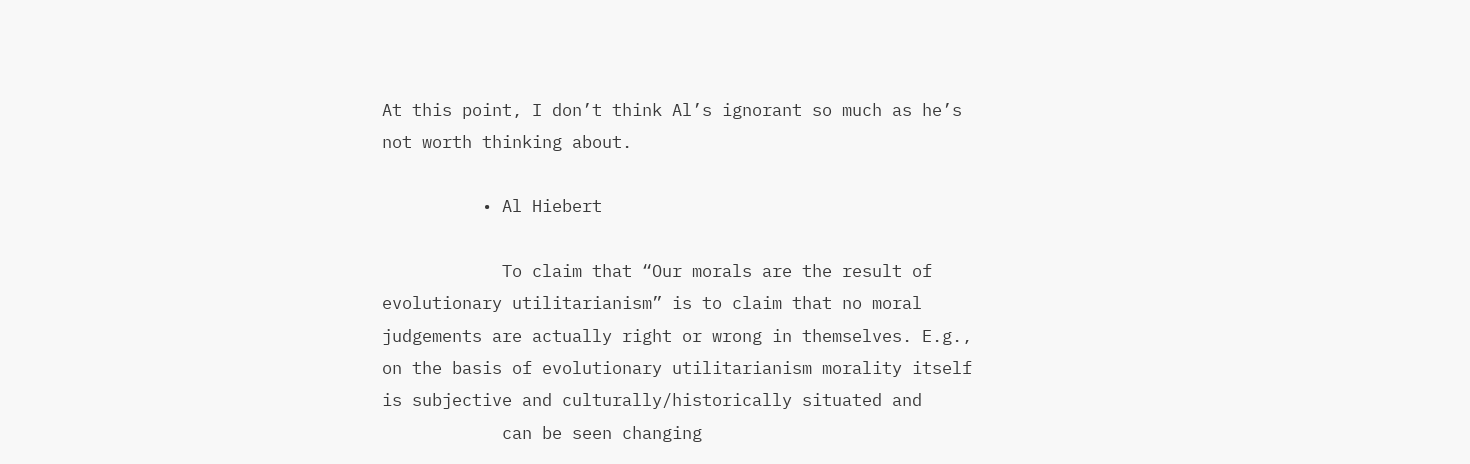At this point, I don’t think Al’s ignorant so much as he’s not worth thinking about.

          • Al Hiebert

            To claim that “Our morals are the result of evolutionary utilitarianism” is to claim that no moral judgements are actually right or wrong in themselves. E.g., on the basis of evolutionary utilitarianism morality itself is subjective and culturally/historically situated and
            can be seen changing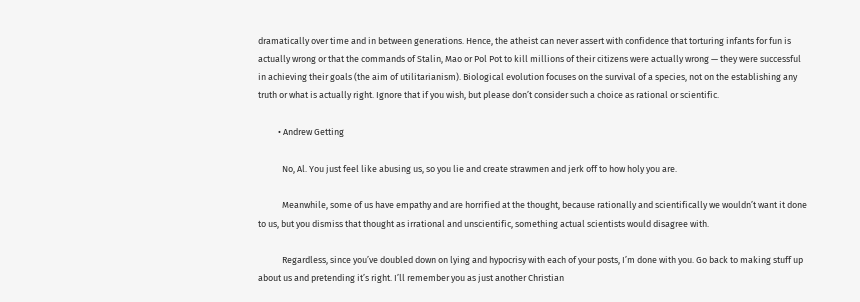dramatically over time and in between generations. Hence, the atheist can never assert with confidence that torturing infants for fun is actually wrong or that the commands of Stalin, Mao or Pol Pot to kill millions of their citizens were actually wrong — they were successful in achieving their goals (the aim of utilitarianism). Biological evolution focuses on the survival of a species, not on the establishing any truth or what is actually right. Ignore that if you wish, but please don’t consider such a choice as rational or scientific.

          • Andrew Getting

            No, Al. You just feel like abusing us, so you lie and create strawmen and jerk off to how holy you are.

            Meanwhile, some of us have empathy and are horrified at the thought, because rationally and scientifically we wouldn’t want it done to us, but you dismiss that thought as irrational and unscientific, something actual scientists would disagree with.

            Regardless, since you’ve doubled down on lying and hypocrisy with each of your posts, I’m done with you. Go back to making stuff up about us and pretending it’s right. I’ll remember you as just another Christian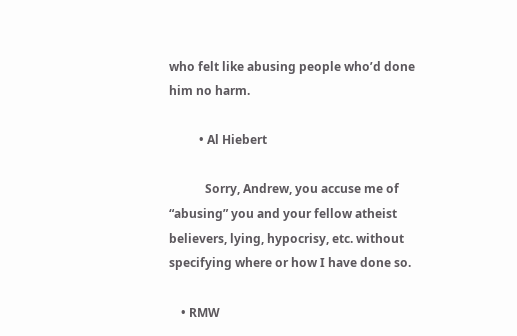who felt like abusing people who’d done him no harm.

          • Al Hiebert

            Sorry, Andrew, you accuse me of “abusing” you and your fellow atheist believers, lying, hypocrisy, etc. without specifying where or how I have done so.

    • RMW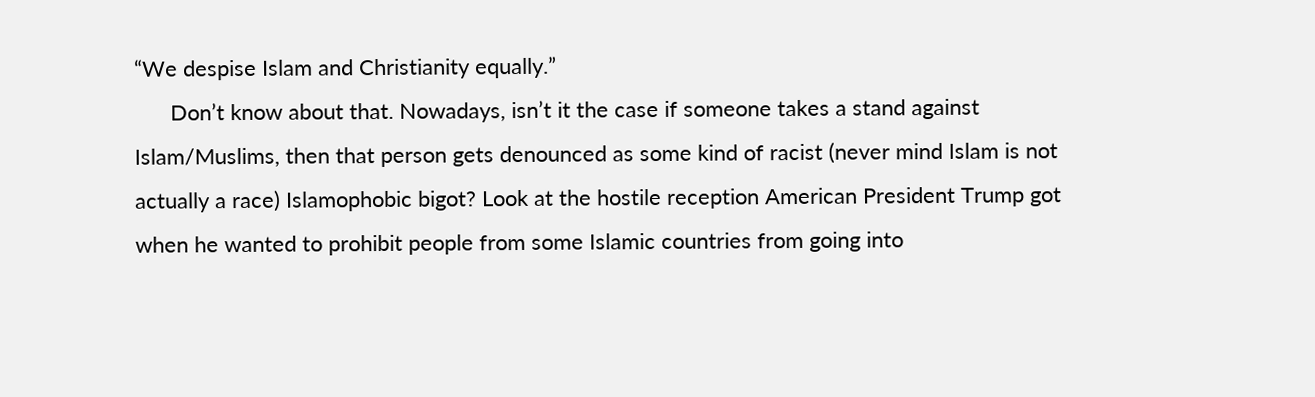“We despise Islam and Christianity equally.”
      Don’t know about that. Nowadays, isn’t it the case if someone takes a stand against Islam/Muslims, then that person gets denounced as some kind of racist (never mind Islam is not actually a race) Islamophobic bigot? Look at the hostile reception American President Trump got when he wanted to prohibit people from some Islamic countries from going into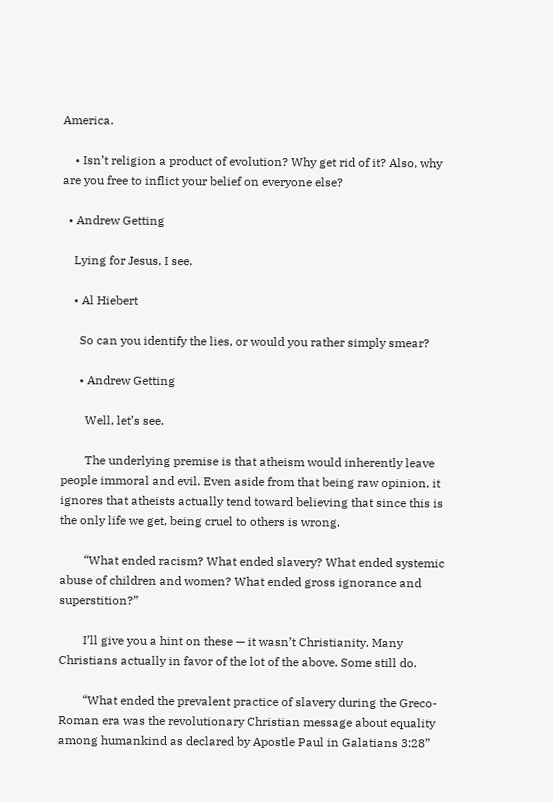America.

    • Isn’t religion a product of evolution? Why get rid of it? Also, why are you free to inflict your belief on everyone else?

  • Andrew Getting

    Lying for Jesus, I see.

    • Al Hiebert

      So can you identify the lies, or would you rather simply smear?

      • Andrew Getting

        Well, let’s see.

        The underlying premise is that atheism would inherently leave people immoral and evil. Even aside from that being raw opinion, it ignores that atheists actually tend toward believing that since this is the only life we get, being cruel to others is wrong.

        “What ended racism? What ended slavery? What ended systemic abuse of children and women? What ended gross ignorance and superstition?”

        I’ll give you a hint on these — it wasn’t Christianity. Many Christians actually in favor of the lot of the above. Some still do.

        “What ended the prevalent practice of slavery during the Greco-Roman era was the revolutionary Christian message about equality among humankind as declared by Apostle Paul in Galatians 3:28”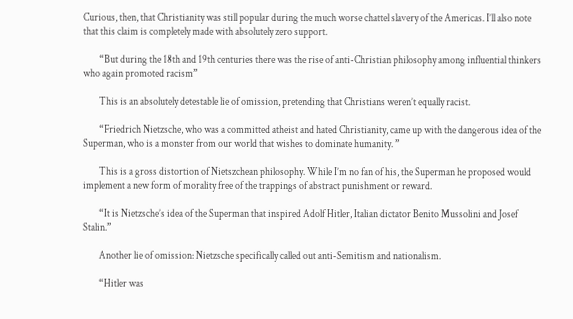Curious, then, that Christianity was still popular during the much worse chattel slavery of the Americas. I’ll also note that this claim is completely made with absolutely zero support.

        “But during the 18th and 19th centuries there was the rise of anti-Christian philosophy among influential thinkers who again promoted racism”

        This is an absolutely detestable lie of omission, pretending that Christians weren’t equally racist.

        “Friedrich Nietzsche, who was a committed atheist and hated Christianity, came up with the dangerous idea of the Superman, who is a monster from our world that wishes to dominate humanity. ”

        This is a gross distortion of Nietszchean philosophy. While I’m no fan of his, the Superman he proposed would implement a new form of morality free of the trappings of abstract punishment or reward.

        “It is Nietzsche’s idea of the Superman that inspired Adolf Hitler, Italian dictator Benito Mussolini and Josef Stalin.”

        Another lie of omission: Nietzsche specifically called out anti-Semitism and nationalism.

        “Hitler was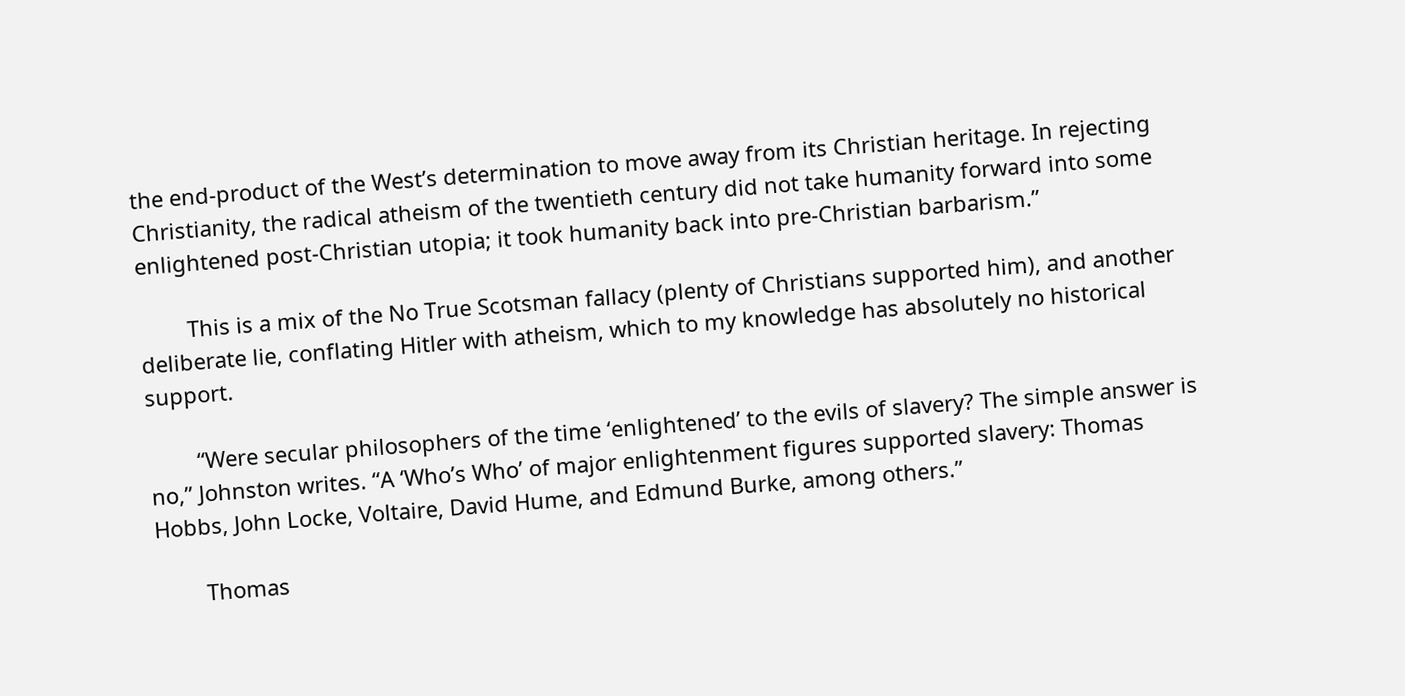the end-product of the West’s determination to move away from its Christian heritage. In rejecting Christianity, the radical atheism of the twentieth century did not take humanity forward into some enlightened post-Christian utopia; it took humanity back into pre-Christian barbarism.”

        This is a mix of the No True Scotsman fallacy (plenty of Christians supported him), and another deliberate lie, conflating Hitler with atheism, which to my knowledge has absolutely no historical support.

        “Were secular philosophers of the time ‘enlightened’ to the evils of slavery? The simple answer is no,” Johnston writes. “A ‘Who’s Who’ of major enlightenment figures supported slavery: Thomas Hobbs, John Locke, Voltaire, David Hume, and Edmund Burke, among others.”

        Thomas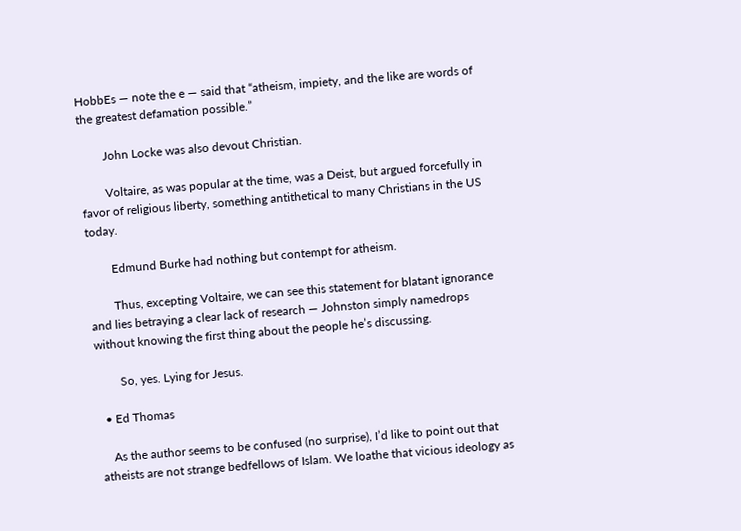HobbEs — note the e — said that “atheism, impiety, and the like are words of the greatest defamation possible.”

        John Locke was also devout Christian.

        Voltaire, as was popular at the time, was a Deist, but argued forcefully in favor of religious liberty, something antithetical to many Christians in the US today.

        Edmund Burke had nothing but contempt for atheism.

        Thus, excepting Voltaire, we can see this statement for blatant ignorance and lies betraying a clear lack of research — Johnston simply namedrops without knowing the first thing about the people he’s discussing.

        So, yes. Lying for Jesus.

  • Ed Thomas

    As the author seems to be confused (no surprise), I’d like to point out that atheists are not strange bedfellows of Islam. We loathe that vicious ideology as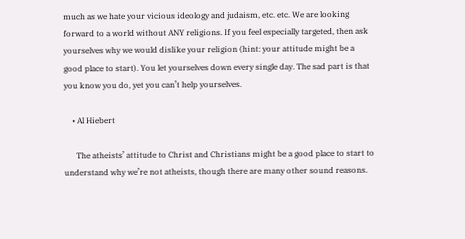much as we hate your vicious ideology and judaism, etc. etc. We are looking forward to a world without ANY religions. If you feel especially targeted, then ask yourselves why we would dislike your religion (hint: your attitude might be a good place to start). You let yourselves down every single day. The sad part is that you know you do, yet you can’t help yourselves.

    • Al Hiebert

      The atheists’ attitude to Christ and Christians might be a good place to start to understand why we’re not atheists, though there are many other sound reasons.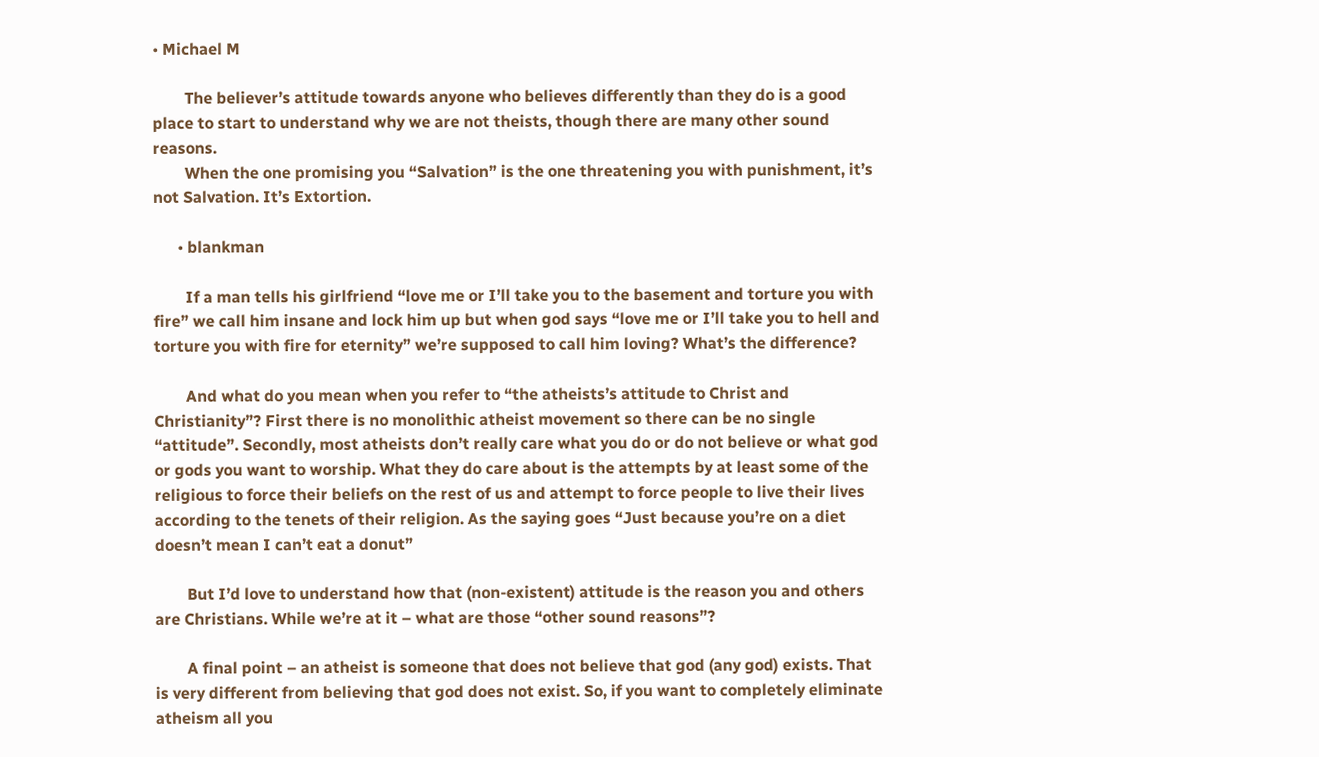• Michael M

        The believer’s attitude towards anyone who believes differently than they do is a good place to start to understand why we are not theists, though there are many other sound reasons.
        When the one promising you “Salvation” is the one threatening you with punishment, it’s not Salvation. It’s Extortion.

      • blankman

        If a man tells his girlfriend “love me or I’ll take you to the basement and torture you with fire” we call him insane and lock him up but when god says “love me or I’ll take you to hell and torture you with fire for eternity” we’re supposed to call him loving? What’s the difference?

        And what do you mean when you refer to “the atheists’s attitude to Christ and Christianity”? First there is no monolithic atheist movement so there can be no single “attitude”. Secondly, most atheists don’t really care what you do or do not believe or what god or gods you want to worship. What they do care about is the attempts by at least some of the religious to force their beliefs on the rest of us and attempt to force people to live their lives according to the tenets of their religion. As the saying goes “Just because you’re on a diet doesn’t mean I can’t eat a donut”

        But I’d love to understand how that (non-existent) attitude is the reason you and others are Christians. While we’re at it – what are those “other sound reasons”?

        A final point – an atheist is someone that does not believe that god (any god) exists. That is very different from believing that god does not exist. So, if you want to completely eliminate atheism all you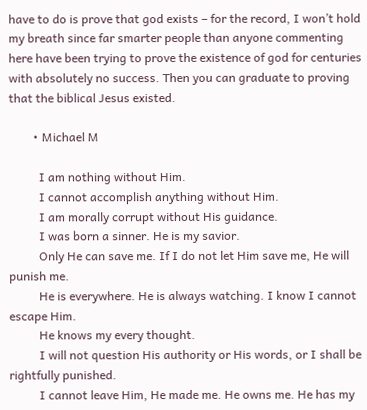have to do is prove that god exists – for the record, I won’t hold my breath since far smarter people than anyone commenting here have been trying to prove the existence of god for centuries with absolutely no success. Then you can graduate to proving that the biblical Jesus existed.

        • Michael M

          I am nothing without Him.
          I cannot accomplish anything without Him.
          I am morally corrupt without His guidance.
          I was born a sinner. He is my savior.
          Only He can save me. If I do not let Him save me, He will punish me.
          He is everywhere. He is always watching. I know I cannot escape Him.
          He knows my every thought.
          I will not question His authority or His words, or I shall be rightfully punished.
          I cannot leave Him, He made me. He owns me. He has my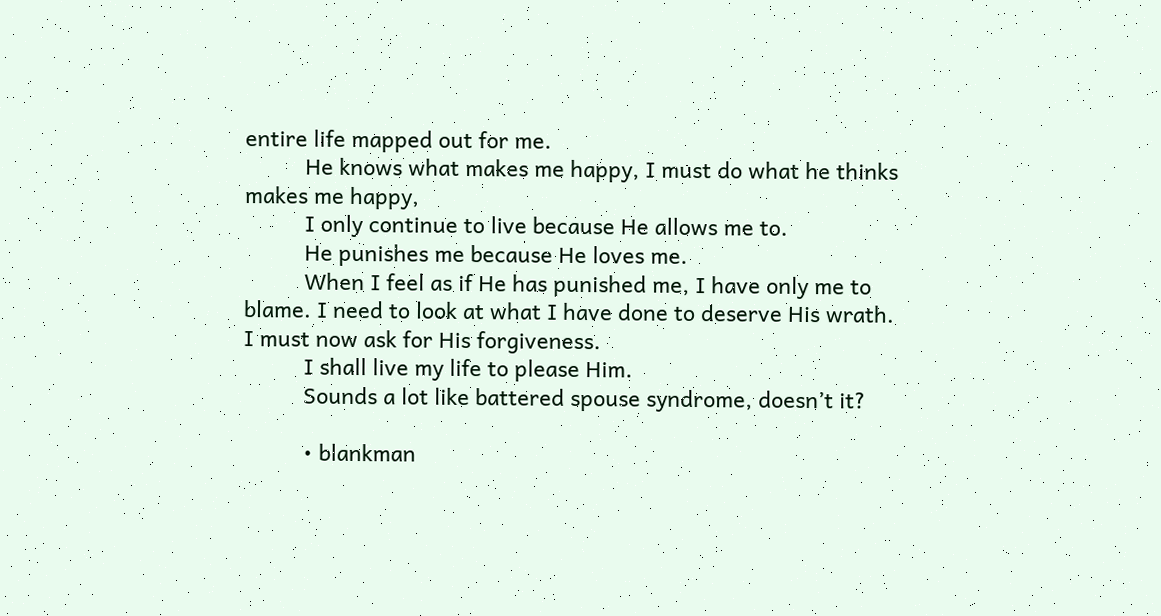entire life mapped out for me.
          He knows what makes me happy, I must do what he thinks makes me happy,
          I only continue to live because He allows me to.
          He punishes me because He loves me.
          When I feel as if He has punished me, I have only me to blame. I need to look at what I have done to deserve His wrath. I must now ask for His forgiveness.
          I shall live my life to please Him.
          Sounds a lot like battered spouse syndrome, doesn’t it?

          • blankman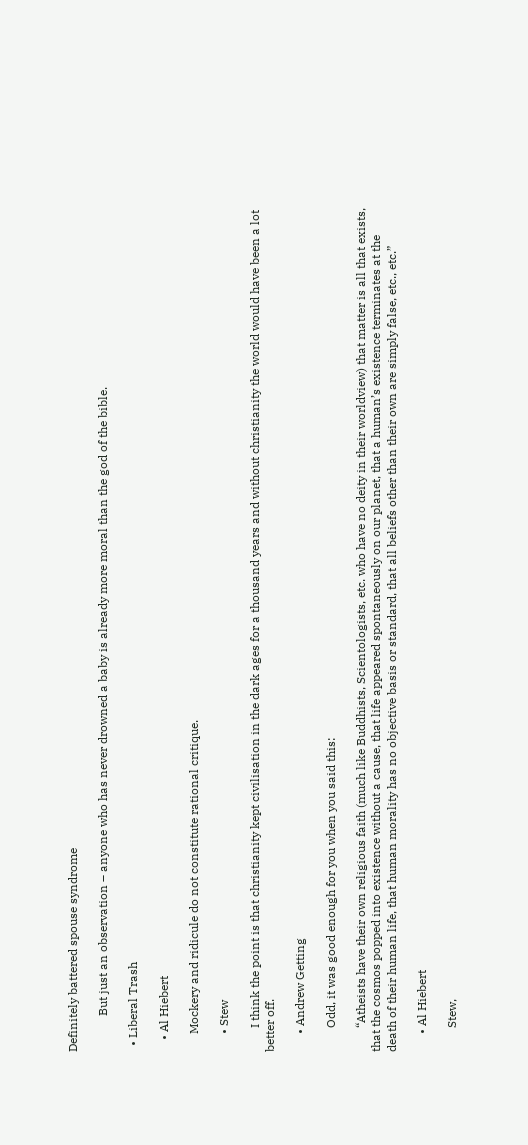Definitely battered spouse syndrome

            But just an observation – anyone who has never drowned a baby is already more moral than the god of the bible.

  • Liberal Trash

    • Al Hiebert

      Mockery and ridicule do not constitute rational critique.

      • Stew

        I think the point is that christianity kept civilisation in the dark ages for a thousand years and without christianity the world would have been a lot better off.

      • Andrew Getting

        Odd, it was good enough for you when you said this:

        “Atheists have their own religious faith (much like Buddhists, Scientologists, etc. who have no deity in their worldview) that matter is all that exists, that the cosmos popped into existence without a cause, that life appeared spontaneously on our planet, that a human’s existence terminates at the death of their human life, that human morality has no objective basis or standard, that all beliefs other than their own are simply false, etc., etc.”

      • Al Hiebert

        Stew,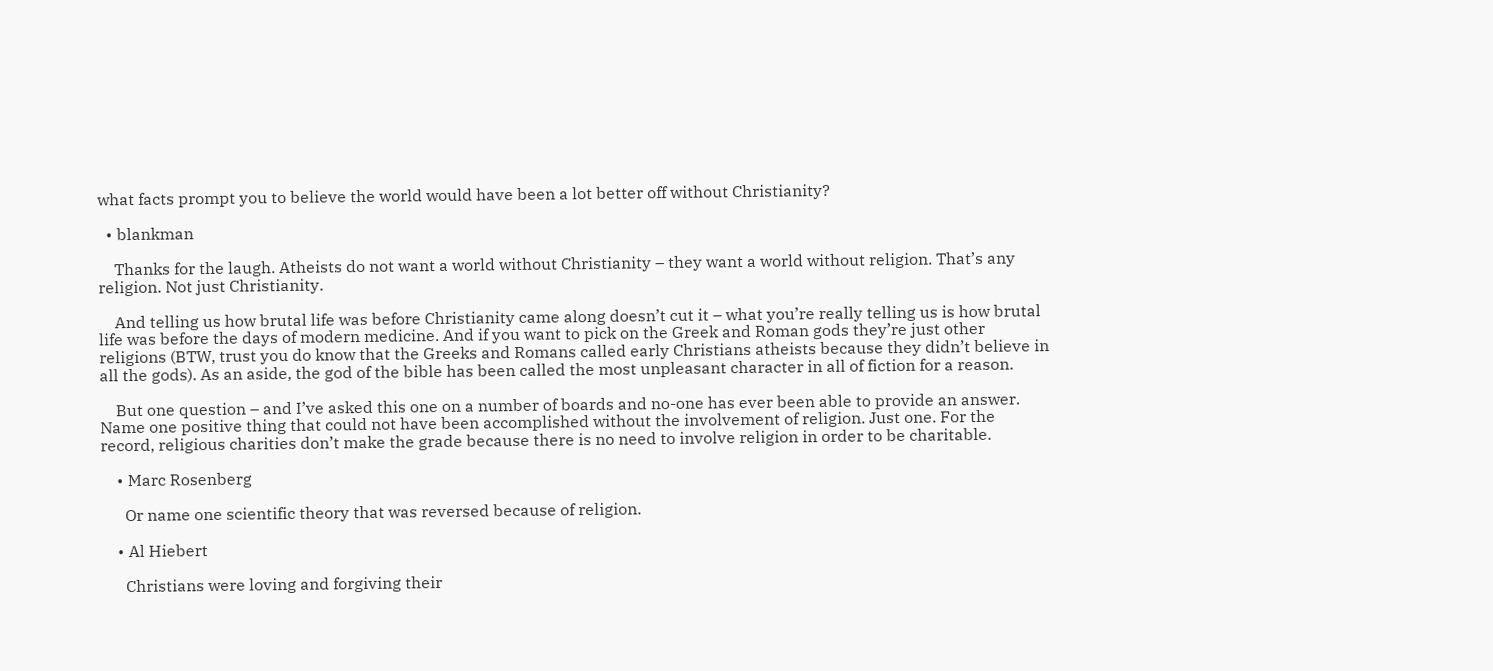what facts prompt you to believe the world would have been a lot better off without Christianity?

  • blankman

    Thanks for the laugh. Atheists do not want a world without Christianity – they want a world without religion. That’s any religion. Not just Christianity.

    And telling us how brutal life was before Christianity came along doesn’t cut it – what you’re really telling us is how brutal life was before the days of modern medicine. And if you want to pick on the Greek and Roman gods they’re just other religions (BTW, trust you do know that the Greeks and Romans called early Christians atheists because they didn’t believe in all the gods). As an aside, the god of the bible has been called the most unpleasant character in all of fiction for a reason.

    But one question – and I’ve asked this one on a number of boards and no-one has ever been able to provide an answer. Name one positive thing that could not have been accomplished without the involvement of religion. Just one. For the record, religious charities don’t make the grade because there is no need to involve religion in order to be charitable.

    • Marc Rosenberg

      Or name one scientific theory that was reversed because of religion.

    • Al Hiebert

      Christians were loving and forgiving their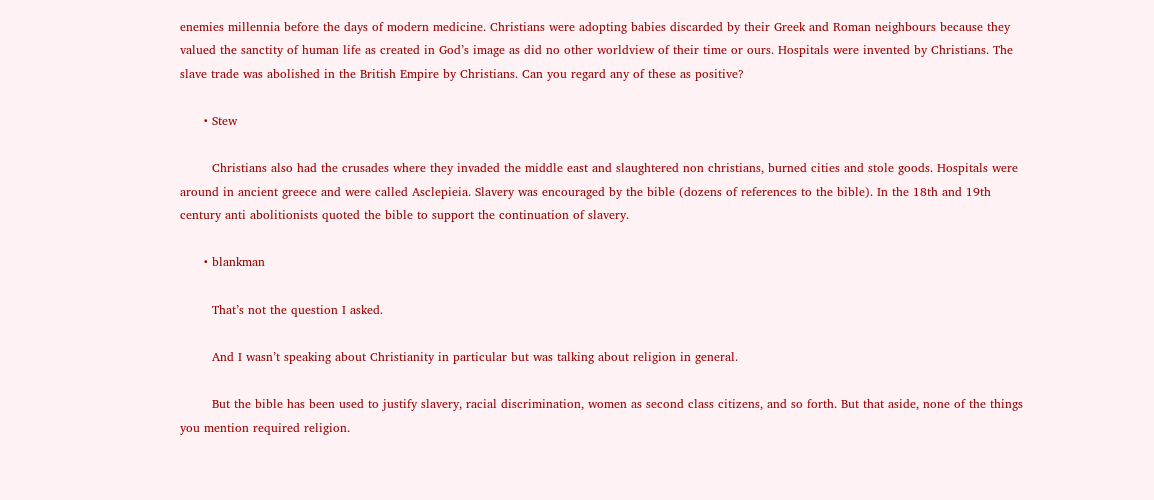enemies millennia before the days of modern medicine. Christians were adopting babies discarded by their Greek and Roman neighbours because they valued the sanctity of human life as created in God’s image as did no other worldview of their time or ours. Hospitals were invented by Christians. The slave trade was abolished in the British Empire by Christians. Can you regard any of these as positive?

      • Stew

        Christians also had the crusades where they invaded the middle east and slaughtered non christians, burned cities and stole goods. Hospitals were around in ancient greece and were called Asclepieia. Slavery was encouraged by the bible (dozens of references to the bible). In the 18th and 19th century anti abolitionists quoted the bible to support the continuation of slavery.

      • blankman

        That’s not the question I asked.

        And I wasn’t speaking about Christianity in particular but was talking about religion in general.

        But the bible has been used to justify slavery, racial discrimination, women as second class citizens, and so forth. But that aside, none of the things you mention required religion.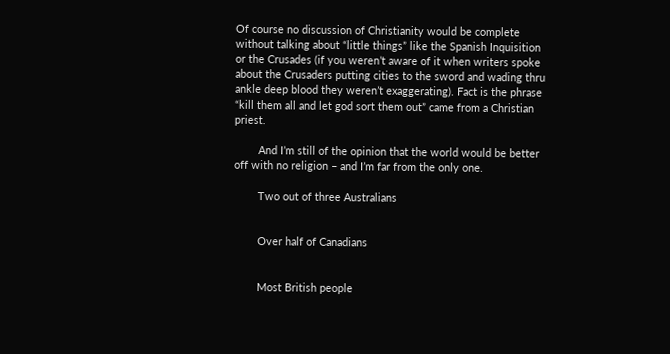Of course no discussion of Christianity would be complete without talking about “little things” like the Spanish Inquisition or the Crusades (if you weren’t aware of it when writers spoke about the Crusaders putting cities to the sword and wading thru ankle deep blood they weren’t exaggerating). Fact is the phrase “kill them all and let god sort them out” came from a Christian priest.

        And I’m still of the opinion that the world would be better off with no religion – and I’m far from the only one.

        Two out of three Australians


        Over half of Canadians


        Most British people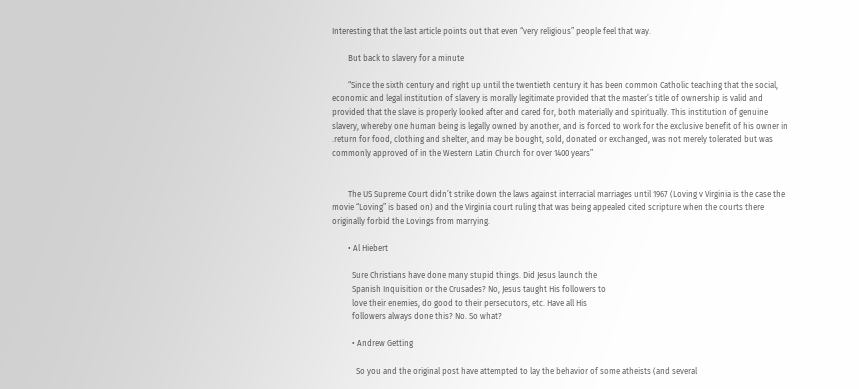Interesting that the last article points out that even “very religious” people feel that way.

        But back to slavery for a minute

        “Since the sixth century and right up until the twentieth century it has been common Catholic teaching that the social, economic and legal institution of slavery is morally legitimate provided that the master’s title of ownership is valid and provided that the slave is properly looked after and cared for, both materially and spiritually. This institution of genuine slavery, whereby one human being is legally owned by another, and is forced to work for the exclusive benefit of his owner in .return for food, clothing and shelter, and may be bought, sold, donated or exchanged, was not merely tolerated but was commonly approved of in the Western Latin Church for over 1400 years”


        The US Supreme Court didn’t strike down the laws against interracial marriages until 1967 (Loving v Virginia is the case the movie “Loving” is based on) and the Virginia court ruling that was being appealed cited scripture when the courts there originally forbid the Lovings from marrying.

        • Al Hiebert

          Sure Christians have done many stupid things. Did Jesus launch the
          Spanish Inquisition or the Crusades? No, Jesus taught His followers to
          love their enemies, do good to their persecutors, etc. Have all His
          followers always done this? No. So what?

          • Andrew Getting

            So you and the original post have attempted to lay the behavior of some atheists (and several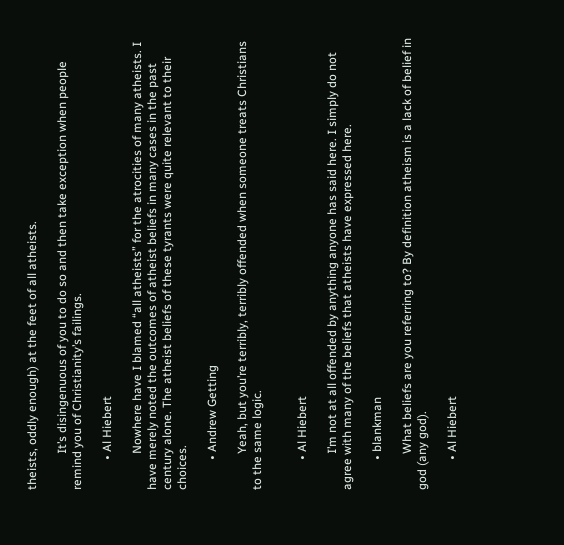theists, oddly enough) at the feet of all atheists.

            It’s disingenuous of you to do so and then take exception when people remind you of Christianity’s failings.

          • Al Hiebert

            Nowhere have I blamed “all atheists” for the atrocities of many atheists. I have merely noted the outcomes of atheist beliefs in many cases in the past century alone. The atheist beliefs of these tyrants were quite relevant to their choices.

          • Andrew Getting

            Yeah, but you’re terribly, terribly offended when someone treats Christians to the same logic.


          • Al Hiebert

            I’m not at all offended by anything anyone has said here. I simply do not agree with many of the beliefs that atheists have expressed here.

          • blankman

            What beliefs are you referring to? By definition atheism is a lack of belief in god (any god).

          • Al Hiebert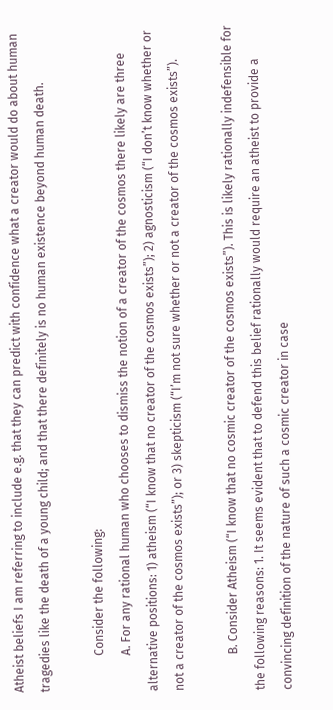Atheist beliefs I am referring to include e.g. that they can predict with confidence what a creator would do about human tragedies like the death of a young child; and that there definitely is no human existence beyond human death.

            Consider the following:
            A. For any rational human who chooses to dismiss the notion of a creator of the cosmos there likely are three alternative positions: 1) atheism (“I know that no creator of the cosmos exists”); 2) agnosticism (“I don’t know whether or not a creator of the cosmos exists”); or 3) skepticism (“I’m not sure whether or not a creator of the cosmos exists”).

            B. Consider Atheism (“I know that no cosmic creator of the cosmos exists”). This is likely rationally indefensible for the following reasons: 1. It seems evident that to defend this belief rationally would require an atheist to provide a convincing definition of the nature of such a cosmic creator in case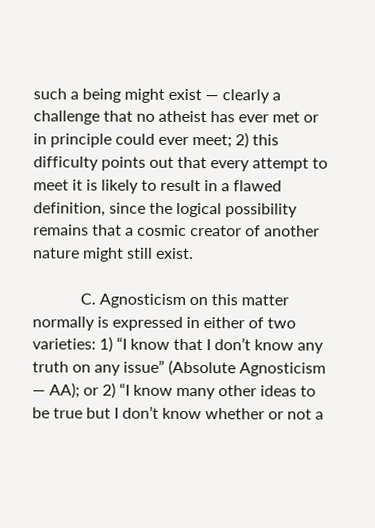such a being might exist — clearly a challenge that no atheist has ever met or in principle could ever meet; 2) this difficulty points out that every attempt to meet it is likely to result in a flawed definition, since the logical possibility remains that a cosmic creator of another nature might still exist.

            C. Agnosticism on this matter normally is expressed in either of two varieties: 1) “I know that I don’t know any truth on any issue” (Absolute Agnosticism — AA); or 2) “I know many other ideas to be true but I don’t know whether or not a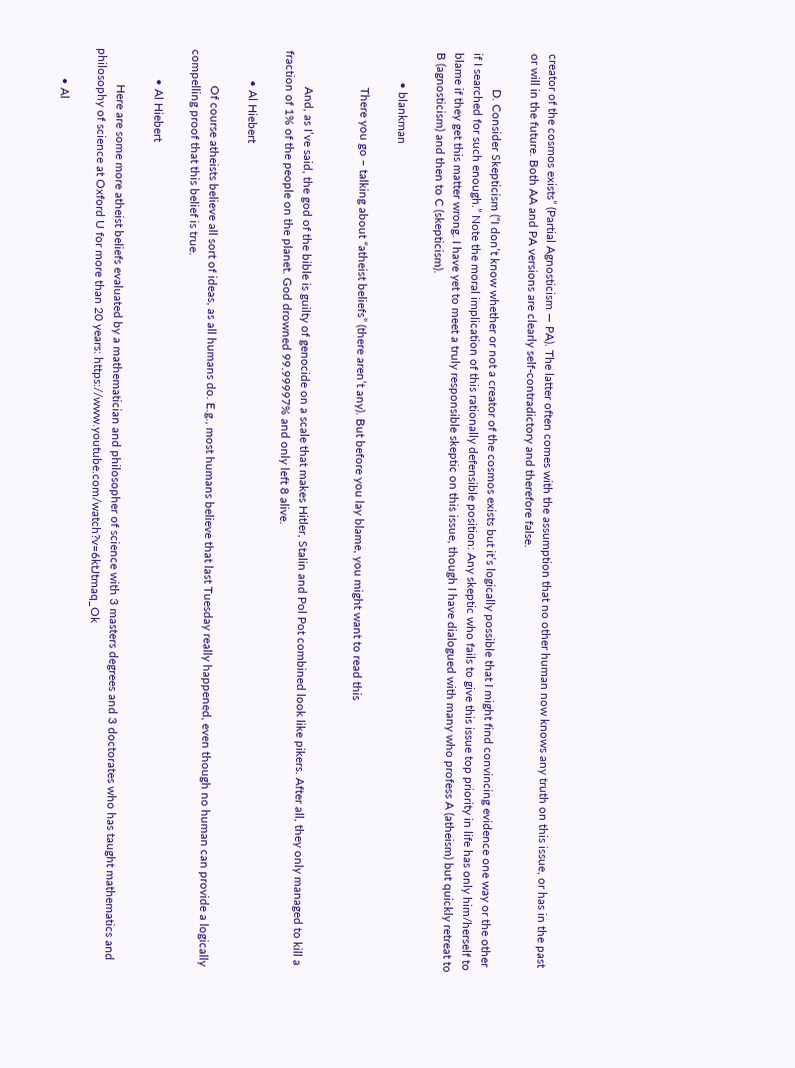creator of the cosmos exists” (Partial Agnosticism — PA). The latter often comes with the assumption that no other human now knows any truth on this issue, or has in the past or will in the future. Both AA and PA versions are clearly self-contradictory and therefore false.

            D. Consider Skepticism (“I don’t know whether or not a creator of the cosmos exists but it’s logically possible that I might find convincing evidence one way or the other if I searched for such enough.” Note the moral implication of this rationally defensible position: Any skeptic who fails to give this issue top priority in life has only him/herself to blame if they get this matter wrong. I have yet to meet a truly responsible skeptic on this issue, though I have dialogued with many who profess A (atheism) but quickly retreat to B (agnosticism) and then to C (skepticism).

          • blankman

            There you go – talking about “atheist beliefs” (there aren’t any). But before you lay blame, you might want to read this


            And, as I’ve said, the god of the bible is guilty of genocide on a scale that makes Hitler, Stalin and Pol Pot combined look like pikers. After all, they only managed to kill a fraction of 1% of the people on the planet. God drowned 99.99997% and only left 8 alive.

          • Al Hiebert

            Of course atheists believe all sort of ideas, as all humans do. E.g., most humans believe that last Tuesday really happened, even though no human can provide a logically compelling proof that this belief is true.

          • Al Hiebert

            Here are some more atheist beliefs evaluated by a mathematician and philosopher of science with 3 masters degrees and 3 doctorates who has taught mathematics and philosophy of science at Oxford U for more than 20 years: https://www.youtube.com/watch?v=6ktJtmaq_Ok

          • Al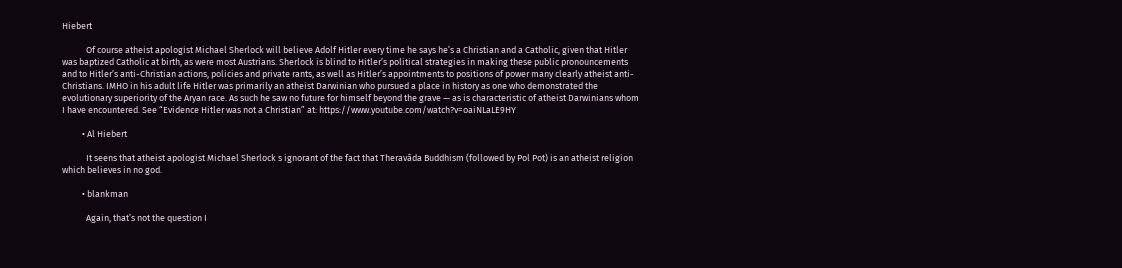Hiebert

            Of course atheist apologist Michael Sherlock will believe Adolf Hitler every time he says he’s a Christian and a Catholic, given that Hitler was baptized Catholic at birth, as were most Austrians. Sherlock is blind to Hitler’s political strategies in making these public pronouncements and to Hitler’s anti-Christian actions, policies and private rants, as well as Hitler’s appointments to positions of power many clearly atheist anti-Christians. IMHO in his adult life Hitler was primarily an atheist Darwinian who pursued a place in history as one who demonstrated the evolutionary superiority of the Aryan race. As such he saw no future for himself beyond the grave — as is characteristic of atheist Darwinians whom I have encountered. See “Evidence Hitler was not a Christian” at: https://www.youtube.com/watch?v=oaiNLaLE9HY

          • Al Hiebert

            It seens that atheist apologist Michael Sherlock s ignorant of the fact that Theravāda Buddhism (followed by Pol Pot) is an atheist religion which believes in no god.

          • blankman

            Again, that’s not the question I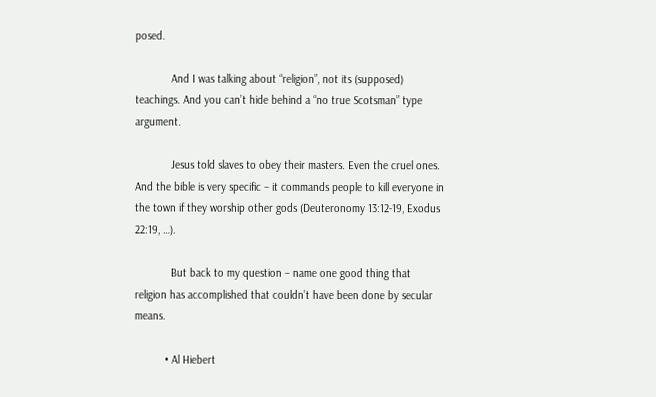posed.

            And I was talking about “religion”, not its (supposed) teachings. And you can’t hide behind a “no true Scotsman” type argument.

            Jesus told slaves to obey their masters. Even the cruel ones. And the bible is very specific – it commands people to kill everyone in the town if they worship other gods (Deuteronomy 13:12-19, Exodus 22:19, …).

            But back to my question – name one good thing that religion has accomplished that couldn’t have been done by secular means.

          • Al Hiebert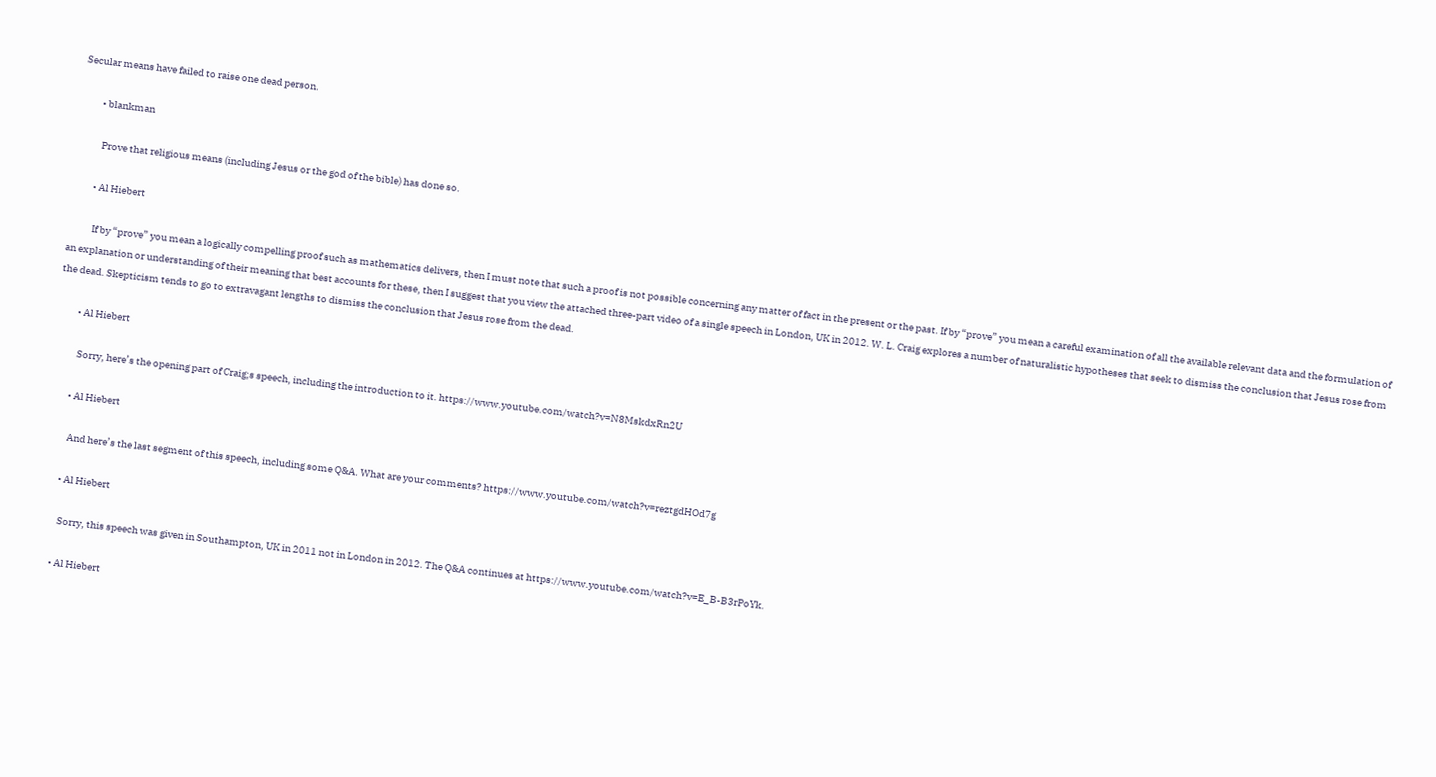Secular means have failed to raise one dead person.

          • blankman

            Prove that religious means (including Jesus or the god of the bible) has done so.

          • Al Hiebert

            If by “prove” you mean a logically compelling proof such as mathematics delivers, then I must note that such a proof is not possible concerning any matter of fact in the present or the past. If by “prove” you mean a careful examination of all the available relevant data and the formulation of an explanation or understanding of their meaning that best accounts for these, then I suggest that you view the attached three-part video of a single speech in London, UK in 2012. W. L. Craig explores a number of naturalistic hypotheses that seek to dismiss the conclusion that Jesus rose from the dead. Skepticism tends to go to extravagant lengths to dismiss the conclusion that Jesus rose from the dead.

          • Al Hiebert

            Sorry, here’s the opening part of Craig;s speech, including the introduction to it. https://www.youtube.com/watch?v=N8MskdxRn2U

          • Al Hiebert

            And here’s the last segment of this speech, including some Q&A. What are your comments? https://www.youtube.com/watch?v=reztgdHOd7g

          • Al Hiebert

            Sorry, this speech was given in Southampton, UK in 2011 not in London in 2012. The Q&A continues at https://www.youtube.com/watch?v=E_B-B3rPoYk.

          • Al Hiebert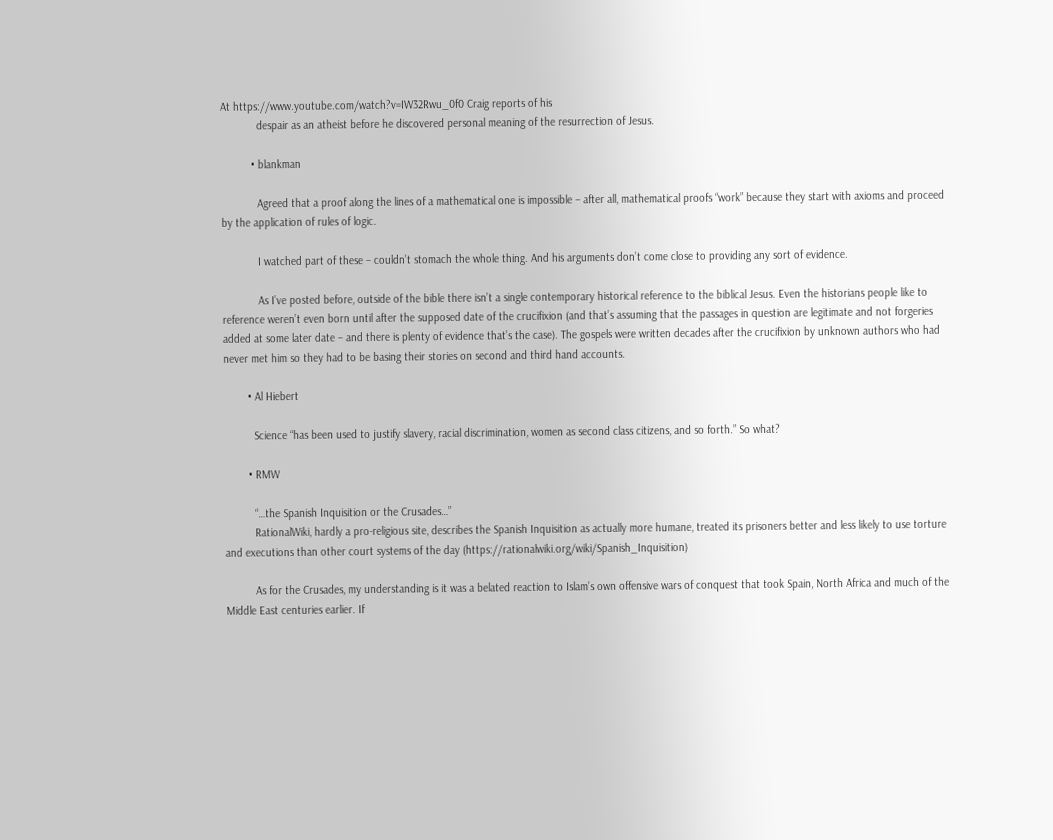At https://www.youtube.com/watch?v=IW32Rwu_0f0 Craig reports of his
            despair as an atheist before he discovered personal meaning of the resurrection of Jesus.

          • blankman

            Agreed that a proof along the lines of a mathematical one is impossible – after all, mathematical proofs “work” because they start with axioms and proceed by the application of rules of logic.

            I watched part of these – couldn’t stomach the whole thing. And his arguments don’t come close to providing any sort of evidence.

            As I’ve posted before, outside of the bible there isn’t a single contemporary historical reference to the biblical Jesus. Even the historians people like to reference weren’t even born until after the supposed date of the crucifixion (and that’s assuming that the passages in question are legitimate and not forgeries added at some later date – and there is plenty of evidence that’s the case). The gospels were written decades after the crucifixion by unknown authors who had never met him so they had to be basing their stories on second and third hand accounts.

        • Al Hiebert

          Science “has been used to justify slavery, racial discrimination, women as second class citizens, and so forth.” So what?

        • RMW

          “…the Spanish Inquisition or the Crusades…”
          RationalWiki, hardly a pro-religious site, describes the Spanish Inquisition as actually more humane, treated its prisoners better and less likely to use torture and executions than other court systems of the day (https://rationalwiki.org/wiki/Spanish_Inquisition)

          As for the Crusades, my understanding is it was a belated reaction to Islam’s own offensive wars of conquest that took Spain, North Africa and much of the Middle East centuries earlier. If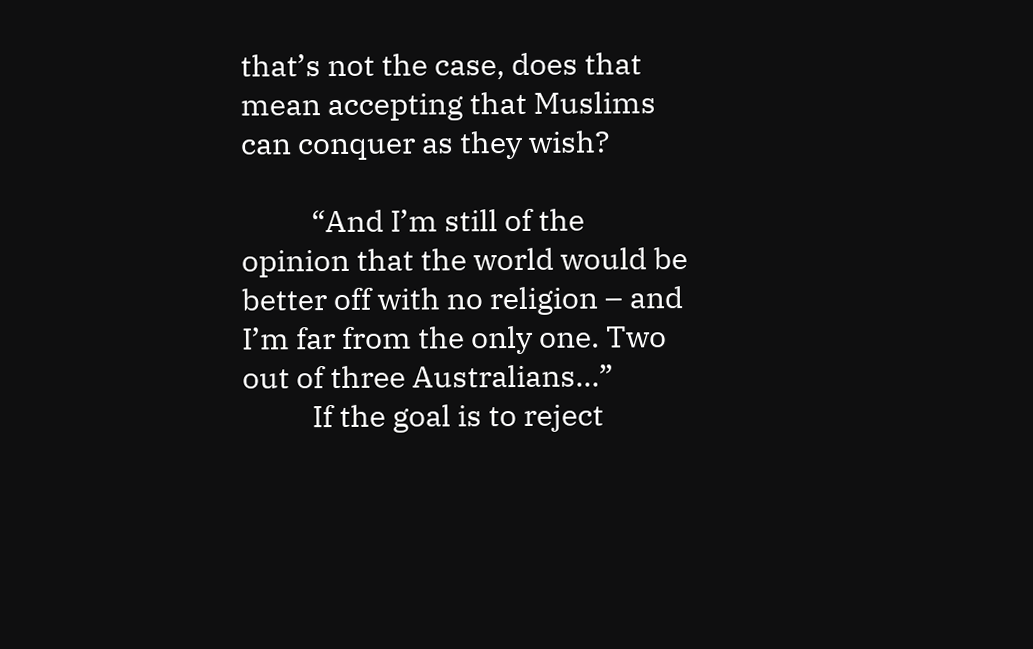that’s not the case, does that mean accepting that Muslims can conquer as they wish?

          “And I’m still of the opinion that the world would be better off with no religion – and I’m far from the only one. Two out of three Australians…”
          If the goal is to reject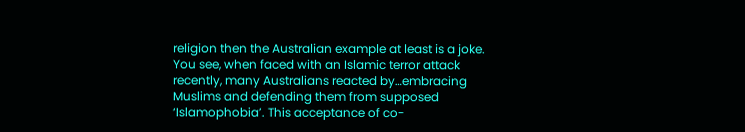religion then the Australian example at least is a joke. You see, when faced with an Islamic terror attack recently, many Australians reacted by…embracing Muslims and defending them from supposed ‘Islamophobia’. This acceptance of co-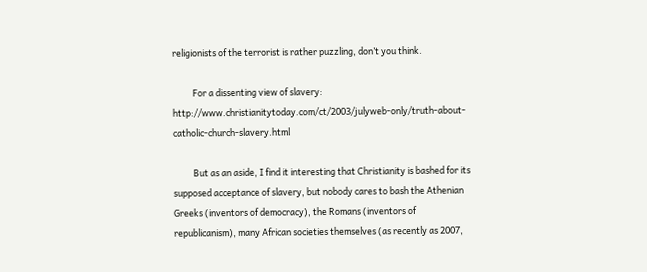religionists of the terrorist is rather puzzling, don’t you think.

          For a dissenting view of slavery: http://www.christianitytoday.com/ct/2003/julyweb-only/truth-about-catholic-church-slavery.html

          But as an aside, I find it interesting that Christianity is bashed for its supposed acceptance of slavery, but nobody cares to bash the Athenian Greeks (inventors of democracy), the Romans (inventors of republicanism), many African societies themselves (as recently as 2007,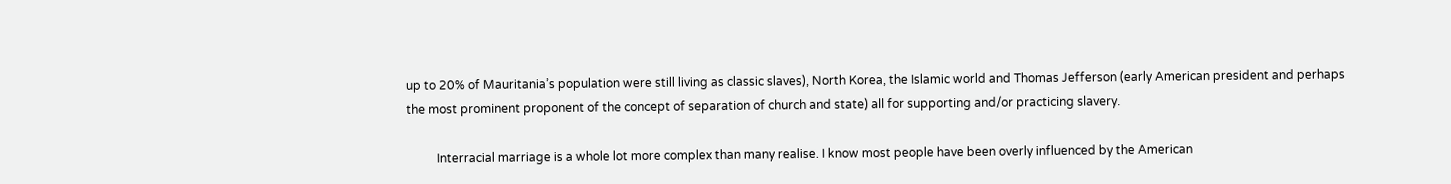up to 20% of Mauritania’s population were still living as classic slaves), North Korea, the Islamic world and Thomas Jefferson (early American president and perhaps the most prominent proponent of the concept of separation of church and state) all for supporting and/or practicing slavery.

          Interracial marriage is a whole lot more complex than many realise. I know most people have been overly influenced by the American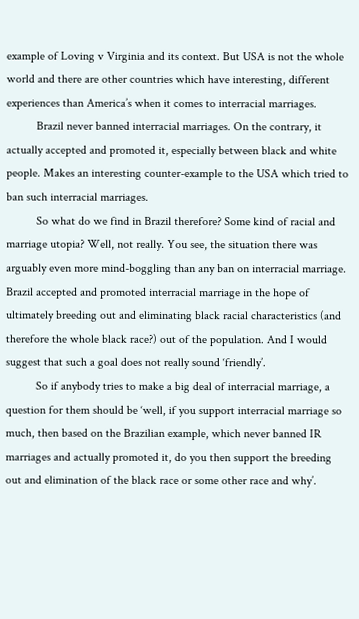example of Loving v Virginia and its context. But USA is not the whole world and there are other countries which have interesting, different experiences than America’s when it comes to interracial marriages.
          Brazil never banned interracial marriages. On the contrary, it actually accepted and promoted it, especially between black and white people. Makes an interesting counter-example to the USA which tried to ban such interracial marriages.
          So what do we find in Brazil therefore? Some kind of racial and marriage utopia? Well, not really. You see, the situation there was arguably even more mind-boggling than any ban on interracial marriage. Brazil accepted and promoted interracial marriage in the hope of ultimately breeding out and eliminating black racial characteristics (and therefore the whole black race?) out of the population. And I would suggest that such a goal does not really sound ‘friendly’.
          So if anybody tries to make a big deal of interracial marriage, a question for them should be ‘well, if you support interracial marriage so much, then based on the Brazilian example, which never banned IR marriages and actually promoted it, do you then support the breeding out and elimination of the black race or some other race and why’.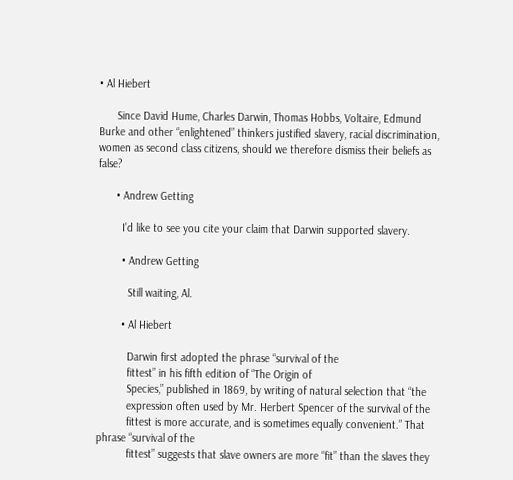• Al Hiebert

      Since David Hume, Charles Darwin, Thomas Hobbs, Voltaire, Edmund Burke and other “enlightened” thinkers justified slavery, racial discrimination, women as second class citizens, should we therefore dismiss their beliefs as false?

      • Andrew Getting

        I’d like to see you cite your claim that Darwin supported slavery.

        • Andrew Getting

          Still waiting, Al.

        • Al Hiebert

          Darwin first adopted the phrase “survival of the
          fittest” in his fifth edition of “The Origin of
          Species,” published in 1869, by writing of natural selection that “the
          expression often used by Mr. Herbert Spencer of the survival of the
          fittest is more accurate, and is sometimes equally convenient.” That phrase “survival of the
          fittest” suggests that slave owners are more “fit” than the slaves they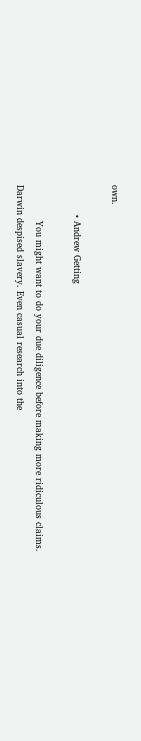own.

          • Andrew Getting

            You might want to do your due diligence before making more ridiculous claims. Darwin despised slavery. Even casual research into the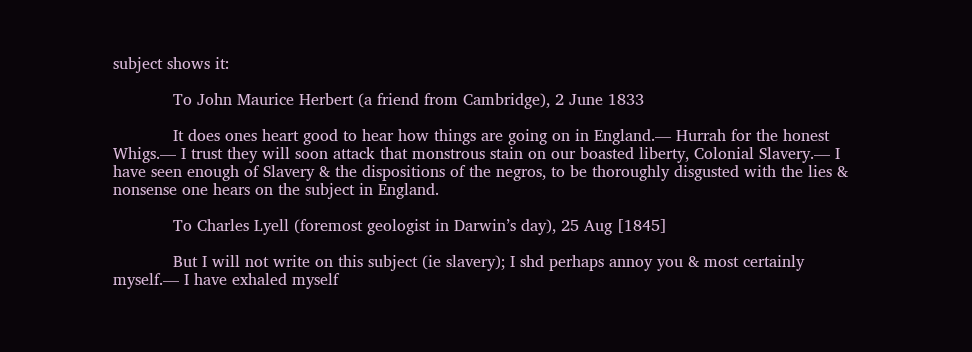subject shows it:

            To John Maurice Herbert (a friend from Cambridge), 2 June 1833

            It does ones heart good to hear how things are going on in England.— Hurrah for the honest Whigs.— I trust they will soon attack that monstrous stain on our boasted liberty, Colonial Slavery.— I have seen enough of Slavery & the dispositions of the negros, to be thoroughly disgusted with the lies & nonsense one hears on the subject in England.

            To Charles Lyell (foremost geologist in Darwin’s day), 25 Aug [1845]

            But I will not write on this subject (ie slavery); I shd perhaps annoy you & most certainly myself.— I have exhaled myself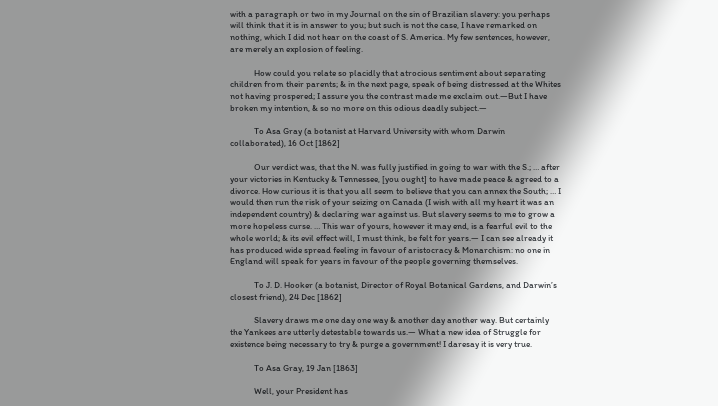with a paragraph or two in my Journal on the sin of Brazilian slavery: you perhaps will think that it is in answer to you; but such is not the case, I have remarked on nothing, which I did not hear on the coast of S. America. My few sentences, however, are merely an explosion of feeling.

            How could you relate so placidly that atrocious sentiment about separating children from their parents; & in the next page, speak of being distressed at the Whites not having prospered; I assure you the contrast made me exclaim out.—But I have broken my intention, & so no more on this odious deadly subject.—

            To Asa Gray (a botanist at Harvard University with whom Darwin collaborated), 16 Oct [1862]

            Our verdict was, that the N. was fully justified in going to war with the S.; … after your victories in Kentucky & Tennessee, [you ought] to have made peace & agreed to a divorce. How curious it is that you all seem to believe that you can annex the South; … I would then run the risk of your seizing on Canada (I wish with all my heart it was an independent country) & declaring war against us. But slavery seems to me to grow a more hopeless curse. … This war of yours, however it may end, is a fearful evil to the whole world; & its evil effect will, I must think, be felt for years.— I can see already it has produced wide spread feeling in favour of aristocracy & Monarchism: no one in England will speak for years in favour of the people governing themselves.

            To J. D. Hooker (a botanist, Director of Royal Botanical Gardens, and Darwin’s closest friend), 24 Dec [1862]

            Slavery draws me one day one way & another day another way. But certainly the Yankees are utterly detestable towards us.— What a new idea of Struggle for existence being necessary to try & purge a government! I daresay it is very true.

            To Asa Gray, 19 Jan [1863]

            Well, your President has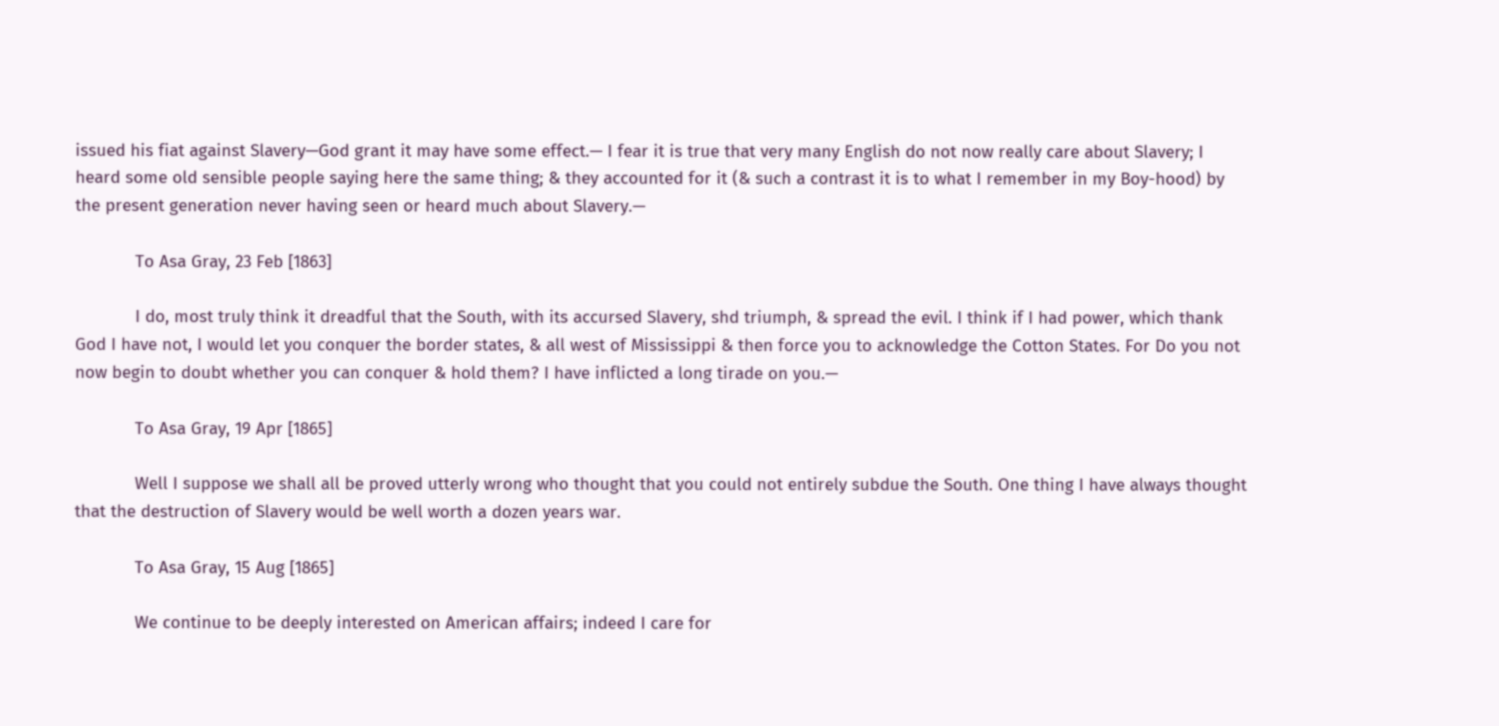issued his fiat against Slavery—God grant it may have some effect.— I fear it is true that very many English do not now really care about Slavery; I heard some old sensible people saying here the same thing; & they accounted for it (& such a contrast it is to what I remember in my Boy-hood) by the present generation never having seen or heard much about Slavery.—

            To Asa Gray, 23 Feb [1863]

            I do, most truly think it dreadful that the South, with its accursed Slavery, shd triumph, & spread the evil. I think if I had power, which thank God I have not, I would let you conquer the border states, & all west of Mississippi & then force you to acknowledge the Cotton States. For Do you not now begin to doubt whether you can conquer & hold them? I have inflicted a long tirade on you.—

            To Asa Gray, 19 Apr [1865]

            Well I suppose we shall all be proved utterly wrong who thought that you could not entirely subdue the South. One thing I have always thought that the destruction of Slavery would be well worth a dozen years war.

            To Asa Gray, 15 Aug [1865]

            We continue to be deeply interested on American affairs; indeed I care for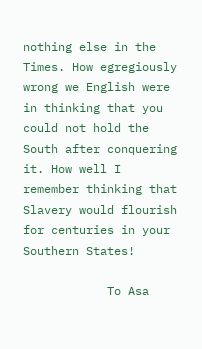nothing else in the Times. How egregiously wrong we English were in thinking that you could not hold the South after conquering it. How well I remember thinking that Slavery would flourish for centuries in your Southern States!

            To Asa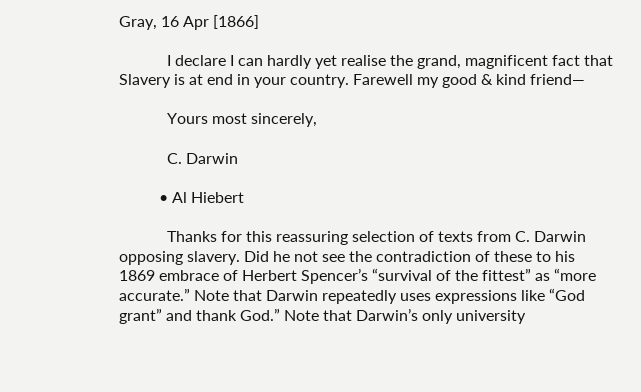Gray, 16 Apr [1866]

            I declare I can hardly yet realise the grand, magnificent fact that Slavery is at end in your country. Farewell my good & kind friend—

            Yours most sincerely,

            C. Darwin

          • Al Hiebert

            Thanks for this reassuring selection of texts from C. Darwin opposing slavery. Did he not see the contradiction of these to his 1869 embrace of Herbert Spencer’s “survival of the fittest” as “more accurate.” Note that Darwin repeatedly uses expressions like “God grant” and thank God.” Note that Darwin’s only university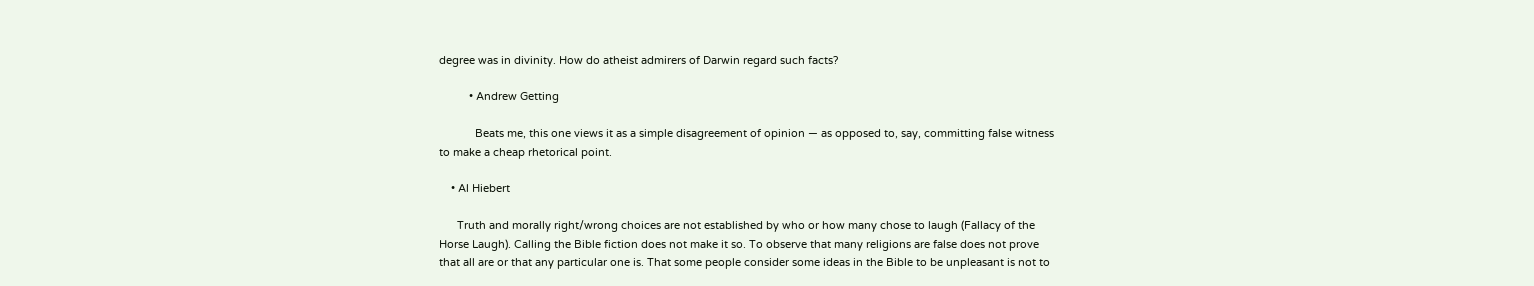degree was in divinity. How do atheist admirers of Darwin regard such facts?

          • Andrew Getting

            Beats me, this one views it as a simple disagreement of opinion — as opposed to, say, committing false witness to make a cheap rhetorical point.

    • Al Hiebert

      Truth and morally right/wrong choices are not established by who or how many chose to laugh (Fallacy of the Horse Laugh). Calling the Bible fiction does not make it so. To observe that many religions are false does not prove that all are or that any particular one is. That some people consider some ideas in the Bible to be unpleasant is not to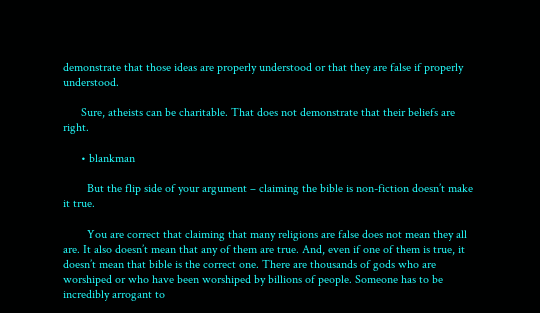demonstrate that those ideas are properly understood or that they are false if properly understood.

      Sure, atheists can be charitable. That does not demonstrate that their beliefs are right.

      • blankman

        But the flip side of your argument – claiming the bible is non-fiction doesn’t make it true.

        You are correct that claiming that many religions are false does not mean they all are. It also doesn’t mean that any of them are true. And, even if one of them is true, it doesn’t mean that bible is the correct one. There are thousands of gods who are worshiped or who have been worshiped by billions of people. Someone has to be incredibly arrogant to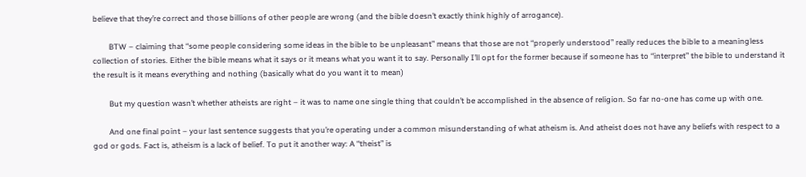believe that they’re correct and those billions of other people are wrong (and the bible doesn’t exactly think highly of arrogance).

        BTW – claiming that “some people considering some ideas in the bible to be unpleasant” means that those are not “properly understood” really reduces the bible to a meaningless collection of stories. Either the bible means what it says or it means what you want it to say. Personally I’ll opt for the former because if someone has to “interpret” the bible to understand it the result is it means everything and nothing (basically what do you want it to mean)

        But my question wasn’t whether atheists are right – it was to name one single thing that couldn’t be accomplished in the absence of religion. So far no-one has come up with one.

        And one final point – your last sentence suggests that you’re operating under a common misunderstanding of what atheism is. And atheist does not have any beliefs with respect to a god or gods. Fact is, atheism is a lack of belief. To put it another way: A “theist” is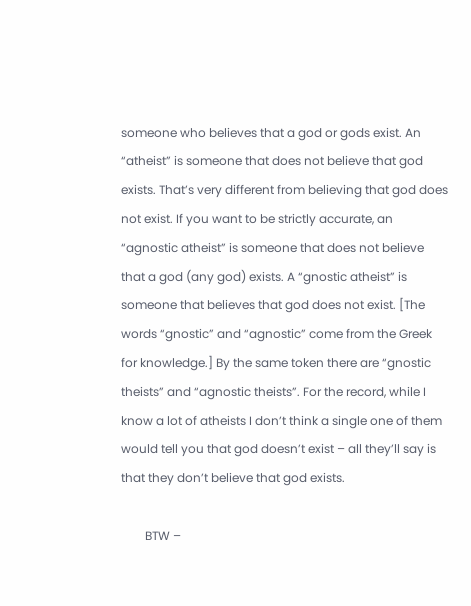someone who believes that a god or gods exist. An “atheist” is someone that does not believe that god exists. That’s very different from believing that god does not exist. If you want to be strictly accurate, an “agnostic atheist” is someone that does not believe that a god (any god) exists. A “gnostic atheist” is someone that believes that god does not exist. [The words “gnostic” and “agnostic” come from the Greek for knowledge.] By the same token there are “gnostic theists” and “agnostic theists”. For the record, while I know a lot of atheists I don’t think a single one of them would tell you that god doesn’t exist – all they’ll say is that they don’t believe that god exists.

        BTW –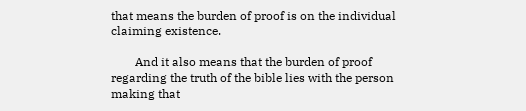that means the burden of proof is on the individual claiming existence.

        And it also means that the burden of proof regarding the truth of the bible lies with the person making that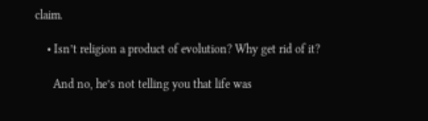claim.

    • Isn’t religion a product of evolution? Why get rid of it?

      And no, he’s not telling you that life was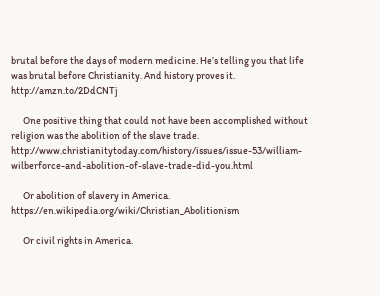brutal before the days of modern medicine. He’s telling you that life was brutal before Christianity. And history proves it. http://amzn.to/2DdCNTj

      One positive thing that could not have been accomplished without religion was the abolition of the slave trade. http://www.christianitytoday.com/history/issues/issue-53/william-wilberforce-and-abolition-of-slave-trade-did-you.html

      Or abolition of slavery in America. https://en.wikipedia.org/wiki/Christian_Abolitionism

      Or civil rights in America.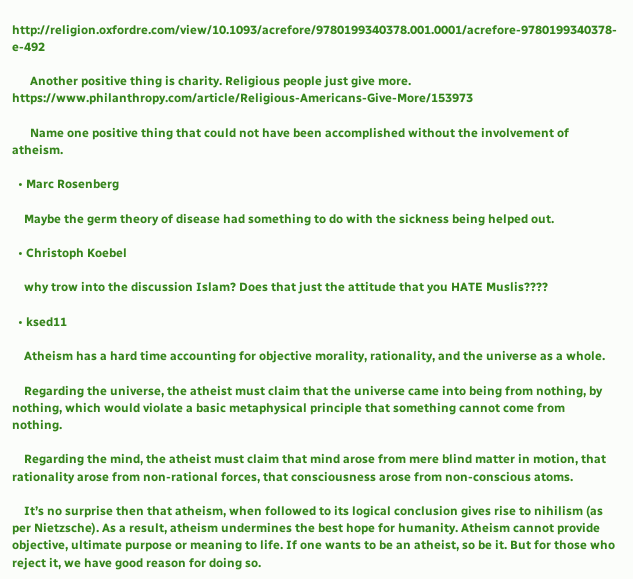http://religion.oxfordre.com/view/10.1093/acrefore/9780199340378.001.0001/acrefore-9780199340378-e-492

      Another positive thing is charity. Religious people just give more. https://www.philanthropy.com/article/Religious-Americans-Give-More/153973

      Name one positive thing that could not have been accomplished without the involvement of atheism.

  • Marc Rosenberg

    Maybe the germ theory of disease had something to do with the sickness being helped out.

  • Christoph Koebel

    why trow into the discussion Islam? Does that just the attitude that you HATE Muslis????

  • ksed11

    Atheism has a hard time accounting for objective morality, rationality, and the universe as a whole.

    Regarding the universe, the atheist must claim that the universe came into being from nothing, by nothing, which would violate a basic metaphysical principle that something cannot come from nothing.

    Regarding the mind, the atheist must claim that mind arose from mere blind matter in motion, that rationality arose from non-rational forces, that consciousness arose from non-conscious atoms.

    It’s no surprise then that atheism, when followed to its logical conclusion gives rise to nihilism (as per Nietzsche). As a result, atheism undermines the best hope for humanity. Atheism cannot provide objective, ultimate purpose or meaning to life. If one wants to be an atheist, so be it. But for those who reject it, we have good reason for doing so.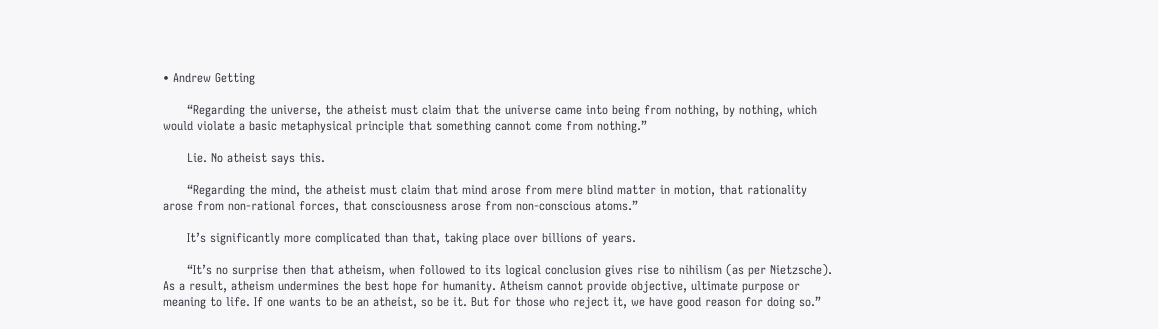• Andrew Getting

      “Regarding the universe, the atheist must claim that the universe came into being from nothing, by nothing, which would violate a basic metaphysical principle that something cannot come from nothing.”

      Lie. No atheist says this.

      “Regarding the mind, the atheist must claim that mind arose from mere blind matter in motion, that rationality arose from non-rational forces, that consciousness arose from non-conscious atoms.”

      It’s significantly more complicated than that, taking place over billions of years.

      “It’s no surprise then that atheism, when followed to its logical conclusion gives rise to nihilism (as per Nietzsche). As a result, atheism undermines the best hope for humanity. Atheism cannot provide objective, ultimate purpose or meaning to life. If one wants to be an atheist, so be it. But for those who reject it, we have good reason for doing so.”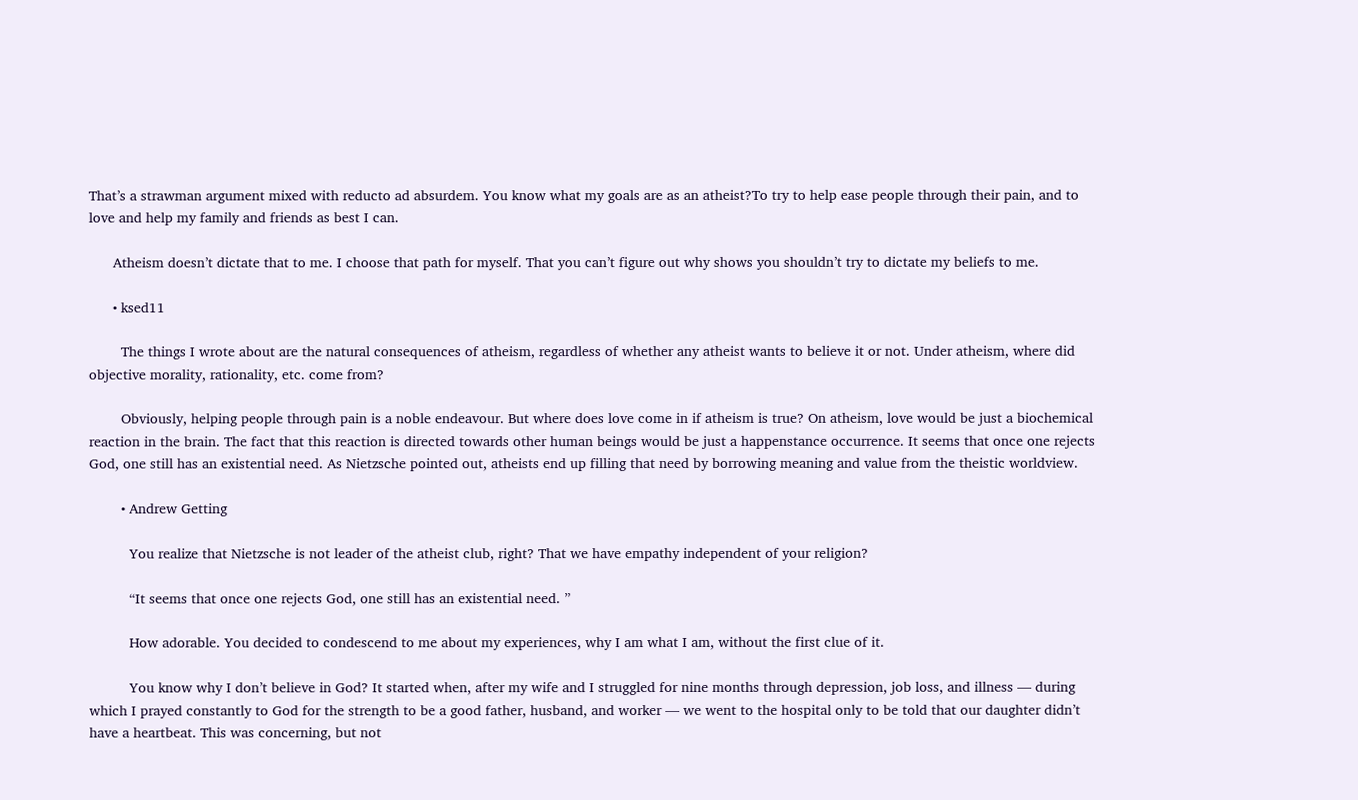That’s a strawman argument mixed with reducto ad absurdem. You know what my goals are as an atheist?To try to help ease people through their pain, and to love and help my family and friends as best I can.

      Atheism doesn’t dictate that to me. I choose that path for myself. That you can’t figure out why shows you shouldn’t try to dictate my beliefs to me.

      • ksed11

        The things I wrote about are the natural consequences of atheism, regardless of whether any atheist wants to believe it or not. Under atheism, where did objective morality, rationality, etc. come from?

        Obviously, helping people through pain is a noble endeavour. But where does love come in if atheism is true? On atheism, love would be just a biochemical reaction in the brain. The fact that this reaction is directed towards other human beings would be just a happenstance occurrence. It seems that once one rejects God, one still has an existential need. As Nietzsche pointed out, atheists end up filling that need by borrowing meaning and value from the theistic worldview.

        • Andrew Getting

          You realize that Nietzsche is not leader of the atheist club, right? That we have empathy independent of your religion?

          “It seems that once one rejects God, one still has an existential need. ”

          How adorable. You decided to condescend to me about my experiences, why I am what I am, without the first clue of it.

          You know why I don’t believe in God? It started when, after my wife and I struggled for nine months through depression, job loss, and illness — during which I prayed constantly to God for the strength to be a good father, husband, and worker — we went to the hospital only to be told that our daughter didn’t have a heartbeat. This was concerning, but not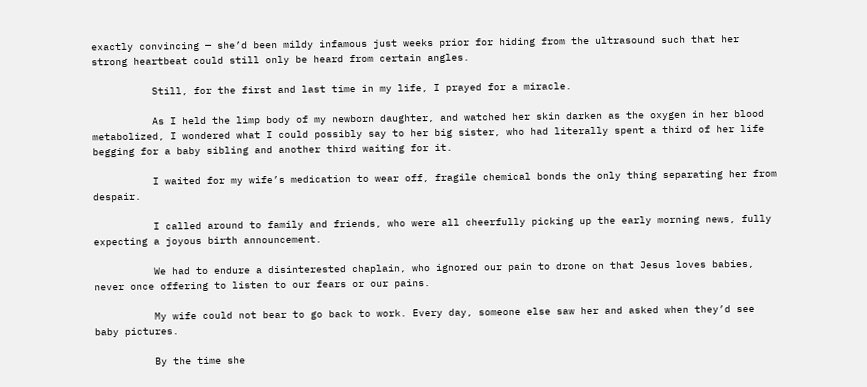exactly convincing — she’d been mildy infamous just weeks prior for hiding from the ultrasound such that her strong heartbeat could still only be heard from certain angles.

          Still, for the first and last time in my life, I prayed for a miracle.

          As I held the limp body of my newborn daughter, and watched her skin darken as the oxygen in her blood metabolized, I wondered what I could possibly say to her big sister, who had literally spent a third of her life begging for a baby sibling and another third waiting for it.

          I waited for my wife’s medication to wear off, fragile chemical bonds the only thing separating her from despair.

          I called around to family and friends, who were all cheerfully picking up the early morning news, fully expecting a joyous birth announcement.

          We had to endure a disinterested chaplain, who ignored our pain to drone on that Jesus loves babies, never once offering to listen to our fears or our pains.

          My wife could not bear to go back to work. Every day, someone else saw her and asked when they’d see baby pictures.

          By the time she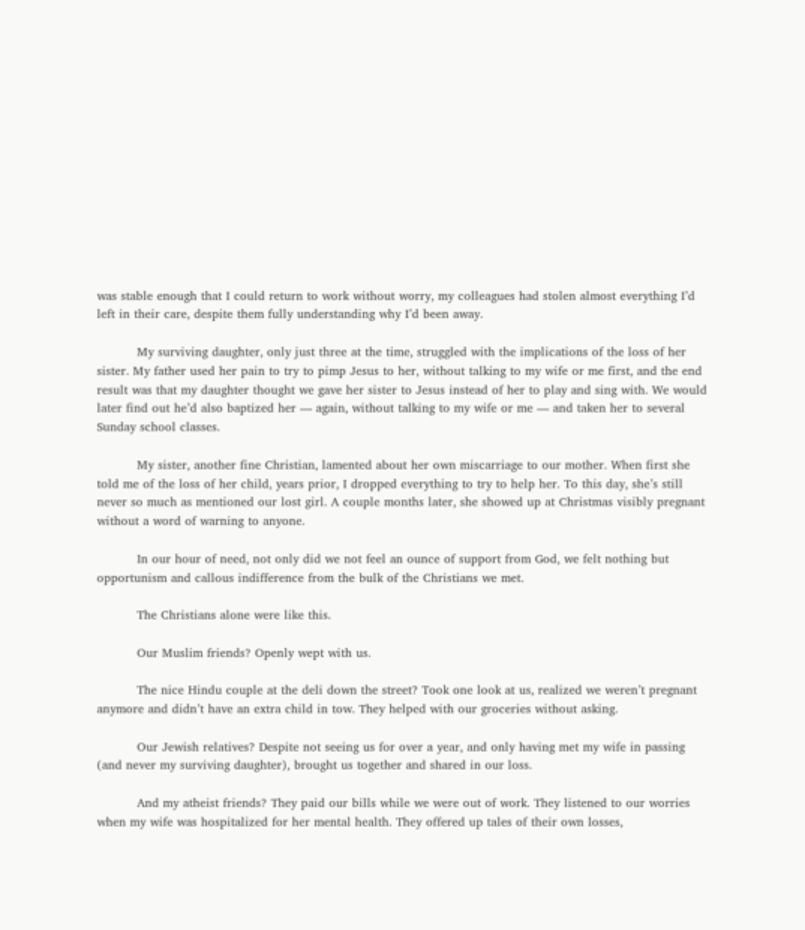was stable enough that I could return to work without worry, my colleagues had stolen almost everything I’d left in their care, despite them fully understanding why I’d been away.

          My surviving daughter, only just three at the time, struggled with the implications of the loss of her sister. My father used her pain to try to pimp Jesus to her, without talking to my wife or me first, and the end result was that my daughter thought we gave her sister to Jesus instead of her to play and sing with. We would later find out he’d also baptized her — again, without talking to my wife or me — and taken her to several Sunday school classes.

          My sister, another fine Christian, lamented about her own miscarriage to our mother. When first she told me of the loss of her child, years prior, I dropped everything to try to help her. To this day, she’s still never so much as mentioned our lost girl. A couple months later, she showed up at Christmas visibly pregnant without a word of warning to anyone.

          In our hour of need, not only did we not feel an ounce of support from God, we felt nothing but opportunism and callous indifference from the bulk of the Christians we met.

          The Christians alone were like this.

          Our Muslim friends? Openly wept with us.

          The nice Hindu couple at the deli down the street? Took one look at us, realized we weren’t pregnant anymore and didn’t have an extra child in tow. They helped with our groceries without asking.

          Our Jewish relatives? Despite not seeing us for over a year, and only having met my wife in passing (and never my surviving daughter), brought us together and shared in our loss.

          And my atheist friends? They paid our bills while we were out of work. They listened to our worries when my wife was hospitalized for her mental health. They offered up tales of their own losses,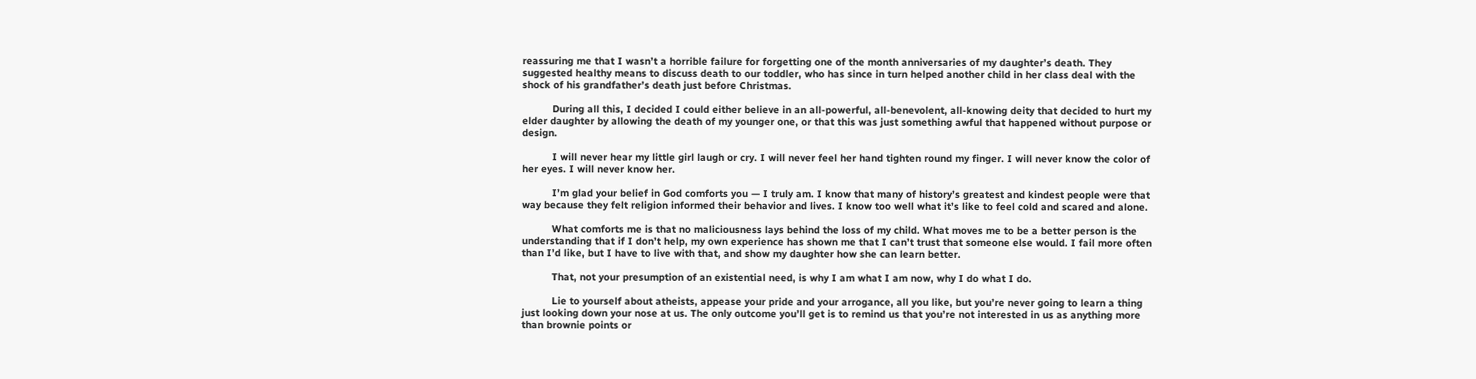reassuring me that I wasn’t a horrible failure for forgetting one of the month anniversaries of my daughter’s death. They suggested healthy means to discuss death to our toddler, who has since in turn helped another child in her class deal with the shock of his grandfather’s death just before Christmas.

          During all this, I decided I could either believe in an all-powerful, all-benevolent, all-knowing deity that decided to hurt my elder daughter by allowing the death of my younger one, or that this was just something awful that happened without purpose or design.

          I will never hear my little girl laugh or cry. I will never feel her hand tighten round my finger. I will never know the color of her eyes. I will never know her.

          I’m glad your belief in God comforts you — I truly am. I know that many of history’s greatest and kindest people were that way because they felt religion informed their behavior and lives. I know too well what it’s like to feel cold and scared and alone.

          What comforts me is that no maliciousness lays behind the loss of my child. What moves me to be a better person is the understanding that if I don’t help, my own experience has shown me that I can’t trust that someone else would. I fail more often than I’d like, but I have to live with that, and show my daughter how she can learn better.

          That, not your presumption of an existential need, is why I am what I am now, why I do what I do.

          Lie to yourself about atheists, appease your pride and your arrogance, all you like, but you’re never going to learn a thing just looking down your nose at us. The only outcome you’ll get is to remind us that you’re not interested in us as anything more than brownie points or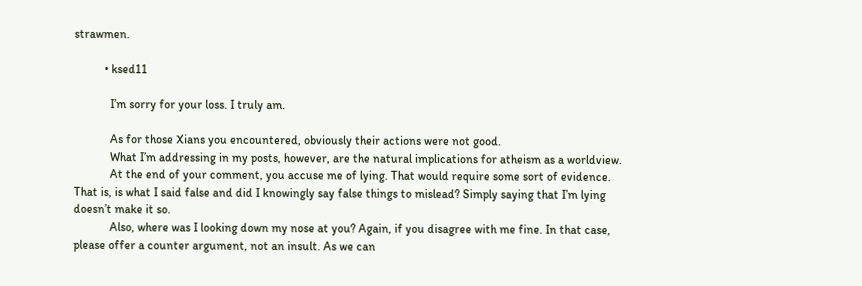strawmen.

          • ksed11

            I’m sorry for your loss. I truly am.

            As for those Xians you encountered, obviously their actions were not good.
            What I’m addressing in my posts, however, are the natural implications for atheism as a worldview.
            At the end of your comment, you accuse me of lying. That would require some sort of evidence. That is, is what I said false and did I knowingly say false things to mislead? Simply saying that I’m lying doesn’t make it so.
            Also, where was I looking down my nose at you? Again, if you disagree with me fine. In that case, please offer a counter argument, not an insult. As we can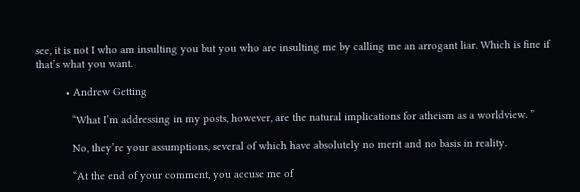see, it is not I who am insulting you but you who are insulting me by calling me an arrogant liar. Which is fine if that’s what you want.

          • Andrew Getting

            “What I’m addressing in my posts, however, are the natural implications for atheism as a worldview. ”

            No, they’re your assumptions, several of which have absolutely no merit and no basis in reality.

            “At the end of your comment, you accuse me of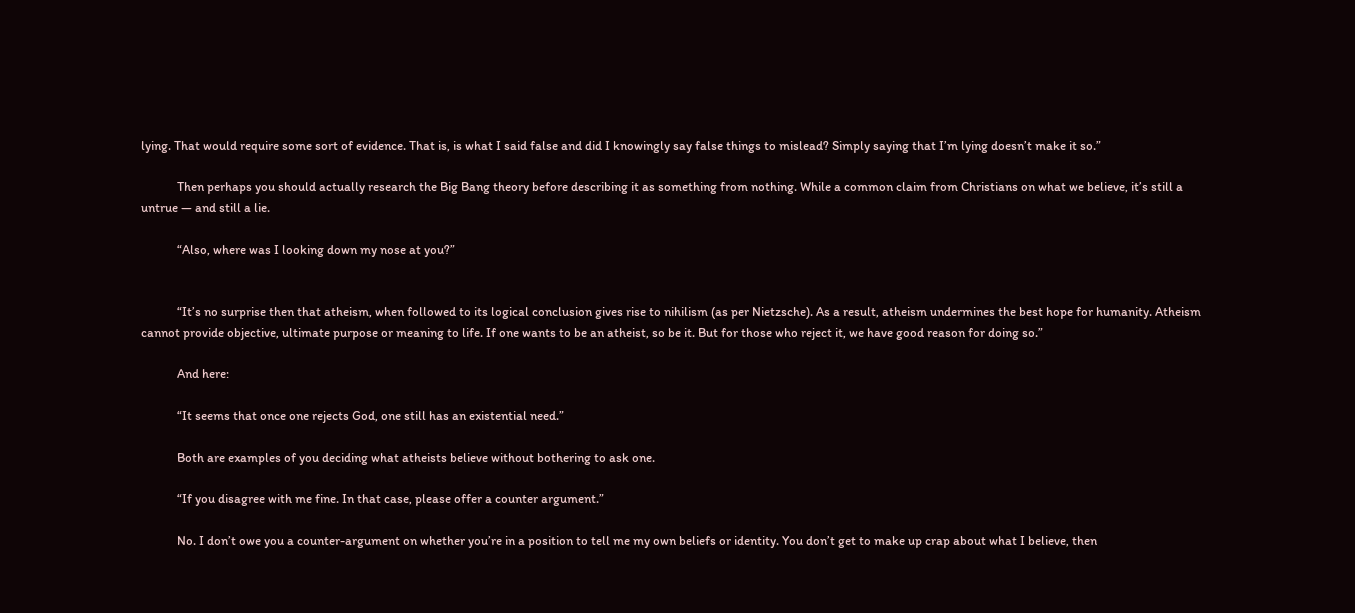lying. That would require some sort of evidence. That is, is what I said false and did I knowingly say false things to mislead? Simply saying that I’m lying doesn’t make it so.”

            Then perhaps you should actually research the Big Bang theory before describing it as something from nothing. While a common claim from Christians on what we believe, it’s still a untrue — and still a lie.

            “Also, where was I looking down my nose at you?”


            “It’s no surprise then that atheism, when followed to its logical conclusion gives rise to nihilism (as per Nietzsche). As a result, atheism undermines the best hope for humanity. Atheism cannot provide objective, ultimate purpose or meaning to life. If one wants to be an atheist, so be it. But for those who reject it, we have good reason for doing so.”

            And here:

            “It seems that once one rejects God, one still has an existential need.”

            Both are examples of you deciding what atheists believe without bothering to ask one.

            “If you disagree with me fine. In that case, please offer a counter argument.”

            No. I don’t owe you a counter-argument on whether you’re in a position to tell me my own beliefs or identity. You don’t get to make up crap about what I believe, then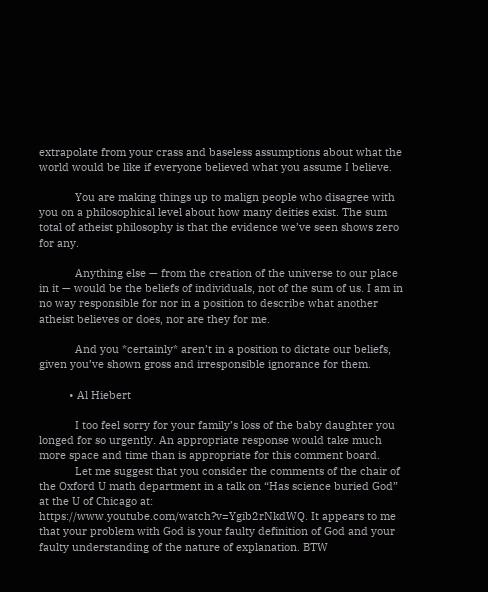extrapolate from your crass and baseless assumptions about what the world would be like if everyone believed what you assume I believe.

            You are making things up to malign people who disagree with you on a philosophical level about how many deities exist. The sum total of atheist philosophy is that the evidence we’ve seen shows zero for any.

            Anything else — from the creation of the universe to our place in it — would be the beliefs of individuals, not of the sum of us. I am in no way responsible for nor in a position to describe what another atheist believes or does, nor are they for me.

            And you *certainly* aren’t in a position to dictate our beliefs, given you’ve shown gross and irresponsible ignorance for them.

          • Al Hiebert

            I too feel sorry for your family’s loss of the baby daughter you longed for so urgently. An appropriate response would take much more space and time than is appropriate for this comment board.
            Let me suggest that you consider the comments of the chair of the Oxford U math department in a talk on “Has science buried God” at the U of Chicago at: https://www.youtube.com/watch?v=Ygib2rNkdWQ. It appears to me that your problem with God is your faulty definition of God and your faulty understanding of the nature of explanation. BTW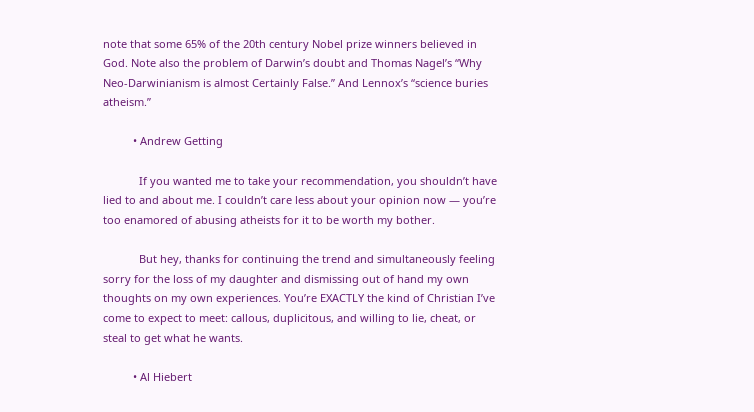note that some 65% of the 20th century Nobel prize winners believed in God. Note also the problem of Darwin’s doubt and Thomas Nagel’s “Why Neo-Darwinianism is almost Certainly False.” And Lennox’s “science buries atheism.”

          • Andrew Getting

            If you wanted me to take your recommendation, you shouldn’t have lied to and about me. I couldn’t care less about your opinion now — you’re too enamored of abusing atheists for it to be worth my bother.

            But hey, thanks for continuing the trend and simultaneously feeling sorry for the loss of my daughter and dismissing out of hand my own thoughts on my own experiences. You’re EXACTLY the kind of Christian I’ve come to expect to meet: callous, duplicitous, and willing to lie, cheat, or steal to get what he wants.

          • Al Hiebert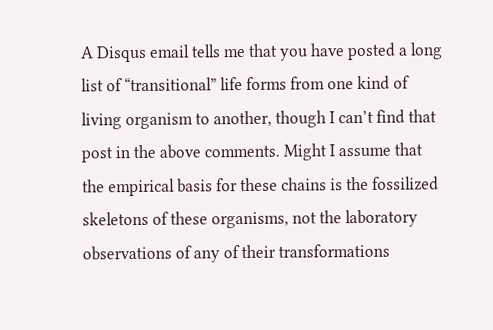A Disqus email tells me that you have posted a long list of “transitional” life forms from one kind of living organism to another, though I can’t find that post in the above comments. Might I assume that the empirical basis for these chains is the fossilized skeletons of these organisms, not the laboratory observations of any of their transformations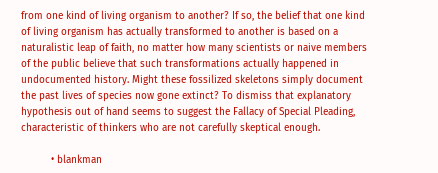from one kind of living organism to another? If so, the belief that one kind of living organism has actually transformed to another is based on a naturalistic leap of faith, no matter how many scientists or naive members of the public believe that such transformations actually happened in undocumented history. Might these fossilized skeletons simply document the past lives of species now gone extinct? To dismiss that explanatory hypothesis out of hand seems to suggest the Fallacy of Special Pleading, characteristic of thinkers who are not carefully skeptical enough.

          • blankman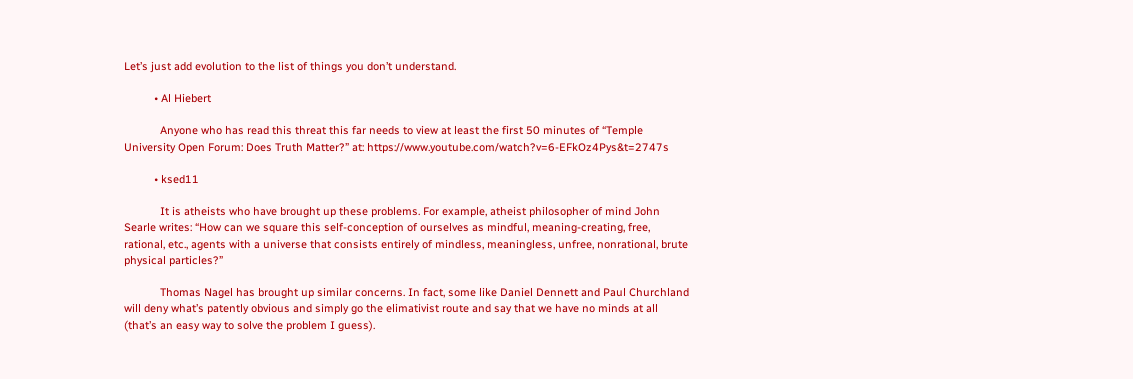Let’s just add evolution to the list of things you don’t understand.

          • Al Hiebert

            Anyone who has read this threat this far needs to view at least the first 50 minutes of “Temple University Open Forum: Does Truth Matter?” at: https://www.youtube.com/watch?v=6-EFkOz4Pys&t=2747s

          • ksed11

            It is atheists who have brought up these problems. For example, atheist philosopher of mind John Searle writes: “How can we square this self-conception of ourselves as mindful, meaning-creating, free, rational, etc., agents with a universe that consists entirely of mindless, meaningless, unfree, nonrational, brute physical particles?”

            Thomas Nagel has brought up similar concerns. In fact, some like Daniel Dennett and Paul Churchland will deny what’s patently obvious and simply go the elimativist route and say that we have no minds at all (that’s an easy way to solve the problem I guess).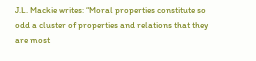J.L. Mackie writes: “Moral properties constitute so odd a cluster of properties and relations that they are most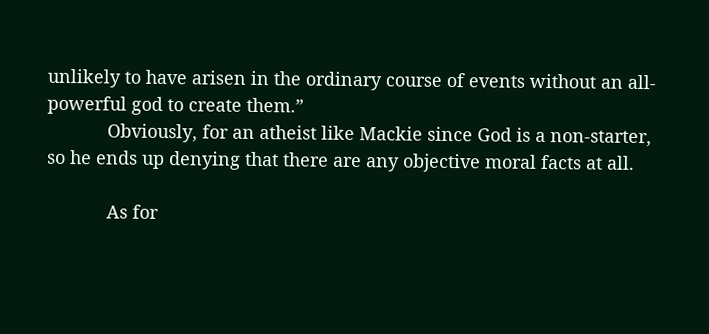unlikely to have arisen in the ordinary course of events without an all-powerful god to create them.”
            Obviously, for an atheist like Mackie since God is a non-starter, so he ends up denying that there are any objective moral facts at all.

            As for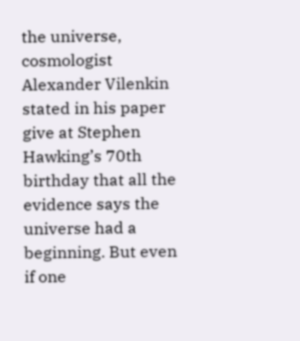the universe, cosmologist Alexander Vilenkin stated in his paper give at Stephen Hawking’s 70th birthday that all the evidence says the universe had a beginning. But even if one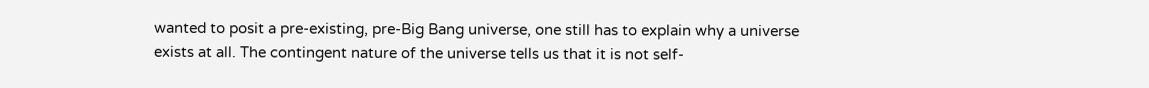wanted to posit a pre-existing, pre-Big Bang universe, one still has to explain why a universe exists at all. The contingent nature of the universe tells us that it is not self-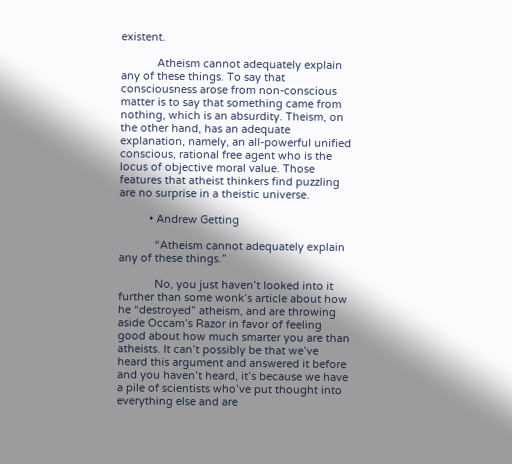existent.

            Atheism cannot adequately explain any of these things. To say that consciousness arose from non-conscious matter is to say that something came from nothing, which is an absurdity. Theism, on the other hand, has an adequate explanation, namely, an all-powerful unified conscious, rational free agent who is the locus of objective moral value. Those features that atheist thinkers find puzzling are no surprise in a theistic universe.

          • Andrew Getting

            “Atheism cannot adequately explain any of these things.”

            No, you just haven’t looked into it further than some wonk’s article about how he “destroyed” atheism, and are throwing aside Occam’s Razor in favor of feeling good about how much smarter you are than atheists. It can’t possibly be that we’ve heard this argument and answered it before and you haven’t heard, it’s because we have a pile of scientists who’ve put thought into everything else and are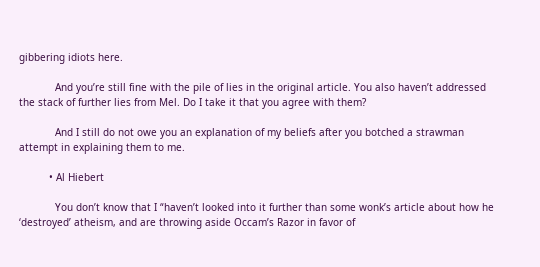gibbering idiots here.

            And you’re still fine with the pile of lies in the original article. You also haven’t addressed the stack of further lies from Mel. Do I take it that you agree with them?

            And I still do not owe you an explanation of my beliefs after you botched a strawman attempt in explaining them to me.

          • Al Hiebert

            You don’t know that I “haven’t looked into it further than some wonk’s article about how he ‘destroyed’ atheism, and are throwing aside Occam’s Razor in favor of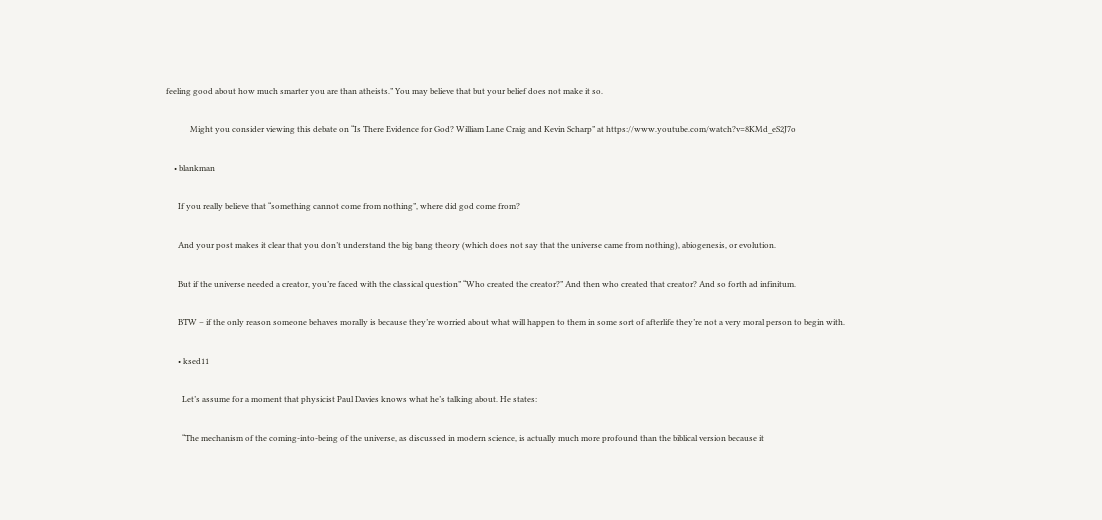feeling good about how much smarter you are than atheists.” You may believe that but your belief does not make it so.

            Might you consider viewing this debate on “Is There Evidence for God? William Lane Craig and Kevin Scharp” at https://www.youtube.com/watch?v=8KMd_eS2J7o

    • blankman

      If you really believe that “something cannot come from nothing”, where did god come from?

      And your post makes it clear that you don’t understand the big bang theory (which does not say that the universe came from nothing), abiogenesis, or evolution.

      But if the universe needed a creator, you’re faced with the classical question” “Who created the creator?” And then who created that creator? And so forth ad infinitum.

      BTW – if the only reason someone behaves morally is because they’re worried about what will happen to them in some sort of afterlife they’re not a very moral person to begin with.

      • ksed11

        Let’s assume for a moment that physicist Paul Davies knows what he’s talking about. He states:

        “The mechanism of the coming-into-being of the universe, as discussed in modern science, is actually much more profound than the biblical version because it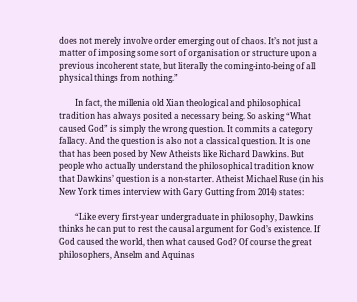does not merely involve order emerging out of chaos. It’s not just a matter of imposing some sort of organisation or structure upon a previous incoherent state, but literally the coming-into-being of all physical things from nothing.”

        In fact, the millenia old Xian theological and philosophical tradition has always posited a necessary being. So asking “What caused God” is simply the wrong question. It commits a category fallacy. And the question is also not a classical question. It is one that has been posed by New Atheists like Richard Dawkins. But people who actually understand the philosophical tradition know that Dawkins’ question is a non-starter. Atheist Michael Ruse (in his New York times interview with Gary Gutting from 2014) states:

        “Like every first-year undergraduate in philosophy, Dawkins thinks he can put to rest the causal argument for God’s existence. If God caused the world, then what caused God? Of course the great philosophers, Anselm and Aquinas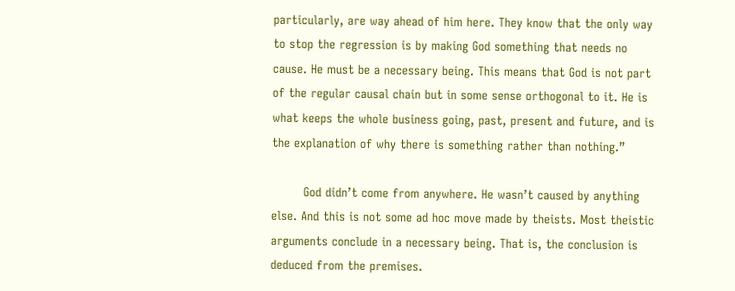particularly, are way ahead of him here. They know that the only way to stop the regression is by making God something that needs no cause. He must be a necessary being. This means that God is not part of the regular causal chain but in some sense orthogonal to it. He is what keeps the whole business going, past, present and future, and is the explanation of why there is something rather than nothing.”

        God didn’t come from anywhere. He wasn’t caused by anything else. And this is not some ad hoc move made by theists. Most theistic arguments conclude in a necessary being. That is, the conclusion is deduced from the premises.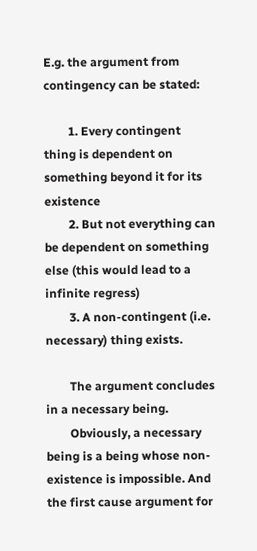E.g. the argument from contingency can be stated:

        1. Every contingent thing is dependent on something beyond it for its existence
        2. But not everything can be dependent on something else (this would lead to a infinite regress)
        3. A non-contingent (i.e. necessary) thing exists.

        The argument concludes in a necessary being.
        Obviously, a necessary being is a being whose non-existence is impossible. And the first cause argument for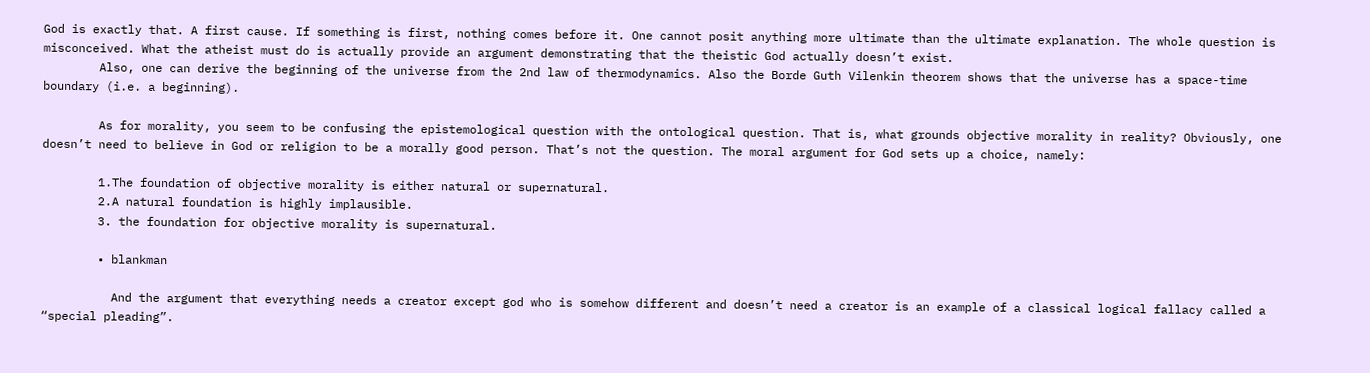God is exactly that. A first cause. If something is first, nothing comes before it. One cannot posit anything more ultimate than the ultimate explanation. The whole question is misconceived. What the atheist must do is actually provide an argument demonstrating that the theistic God actually doesn’t exist.
        Also, one can derive the beginning of the universe from the 2nd law of thermodynamics. Also the Borde Guth Vilenkin theorem shows that the universe has a space-time boundary (i.e. a beginning).

        As for morality, you seem to be confusing the epistemological question with the ontological question. That is, what grounds objective morality in reality? Obviously, one doesn’t need to believe in God or religion to be a morally good person. That’s not the question. The moral argument for God sets up a choice, namely:

        1.The foundation of objective morality is either natural or supernatural.
        2.A natural foundation is highly implausible.
        3. the foundation for objective morality is supernatural.

        • blankman

          And the argument that everything needs a creator except god who is somehow different and doesn’t need a creator is an example of a classical logical fallacy called a “special pleading”.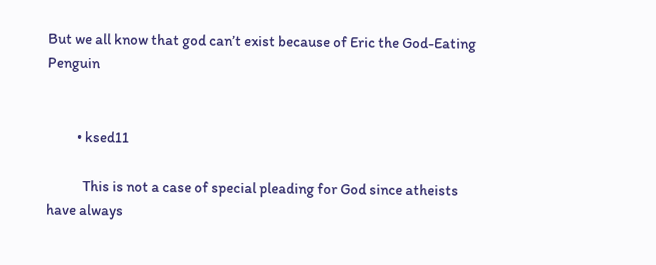But we all know that god can’t exist because of Eric the God-Eating Penguin


          • ksed11

            This is not a case of special pleading for God since atheists have always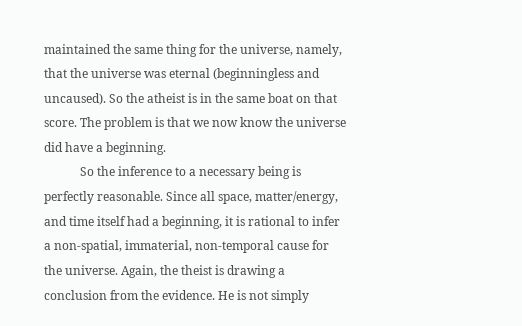maintained the same thing for the universe, namely, that the universe was eternal (beginningless and uncaused). So the atheist is in the same boat on that score. The problem is that we now know the universe did have a beginning.
            So the inference to a necessary being is perfectly reasonable. Since all space, matter/energy, and time itself had a beginning, it is rational to infer a non-spatial, immaterial, non-temporal cause for the universe. Again, the theist is drawing a conclusion from the evidence. He is not simply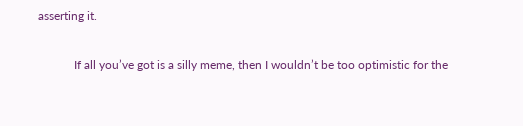asserting it.

            If all you’ve got is a silly meme, then I wouldn’t be too optimistic for the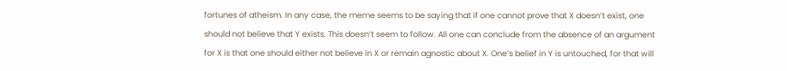fortunes of atheism. In any case, the meme seems to be saying that if one cannot prove that X doesn’t exist, one should not believe that Y exists. This doesn’t seem to follow. All one can conclude from the absence of an argument for X is that one should either not believe in X or remain agnostic about X. One’s belief in Y is untouched, for that will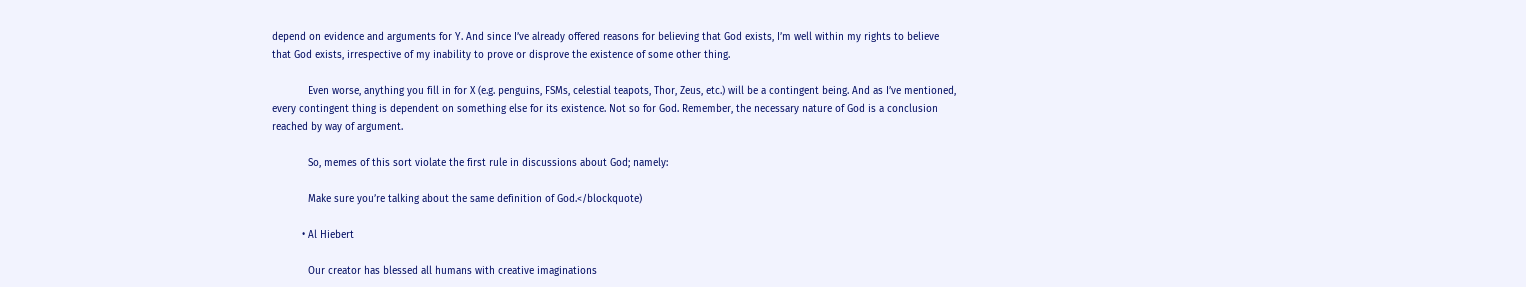depend on evidence and arguments for Y. And since I’ve already offered reasons for believing that God exists, I’m well within my rights to believe that God exists, irrespective of my inability to prove or disprove the existence of some other thing.

            Even worse, anything you fill in for X (e.g. penguins, FSMs, celestial teapots, Thor, Zeus, etc.) will be a contingent being. And as I’ve mentioned, every contingent thing is dependent on something else for its existence. Not so for God. Remember, the necessary nature of God is a conclusion reached by way of argument.

            So, memes of this sort violate the first rule in discussions about God; namely:

            Make sure you’re talking about the same definition of God.</blockquote)

          • Al Hiebert

            Our creator has blessed all humans with creative imaginations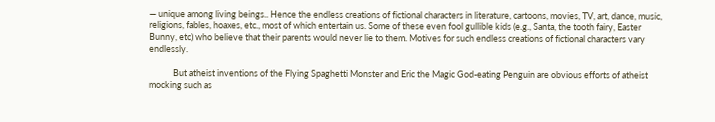— unique among living beings.. Hence the endless creations of fictional characters in literature, cartoons, movies, TV, art, dance, music, religions, fables, hoaxes, etc., most of which entertain us. Some of these even fool gullible kids (e.g., Santa, the tooth fairy, Easter Bunny, etc) who believe that their parents would never lie to them. Motives for such endless creations of fictional characters vary endlessly.

            But atheist inventions of the Flying Spaghetti Monster and Eric the Magic God-eating Penguin are obvious efforts of atheist mocking such as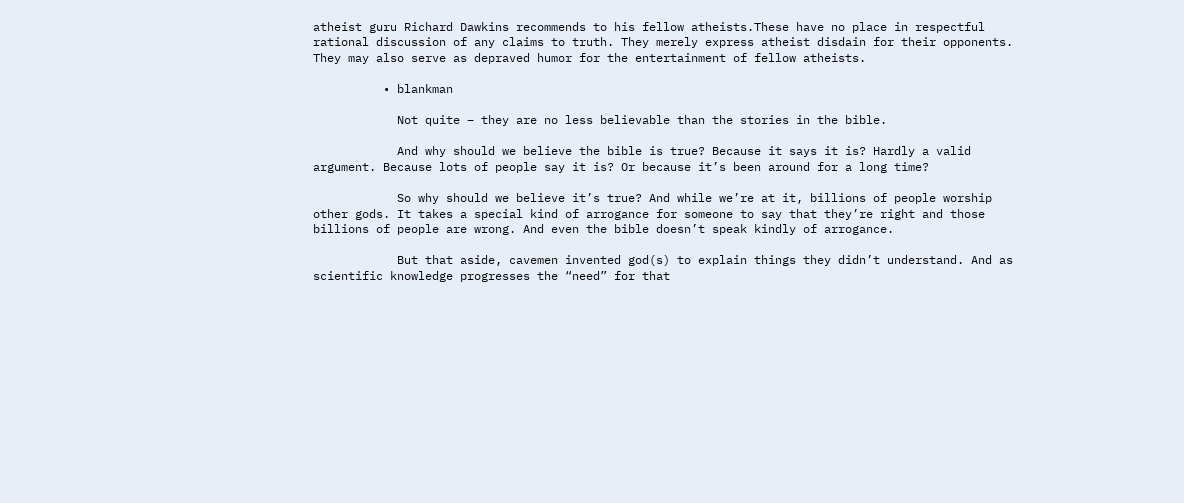atheist guru Richard Dawkins recommends to his fellow atheists.These have no place in respectful rational discussion of any claims to truth. They merely express atheist disdain for their opponents. They may also serve as depraved humor for the entertainment of fellow atheists.

          • blankman

            Not quite – they are no less believable than the stories in the bible.

            And why should we believe the bible is true? Because it says it is? Hardly a valid argument. Because lots of people say it is? Or because it’s been around for a long time?

            So why should we believe it’s true? And while we’re at it, billions of people worship other gods. It takes a special kind of arrogance for someone to say that they’re right and those billions of people are wrong. And even the bible doesn’t speak kindly of arrogance.

            But that aside, cavemen invented god(s) to explain things they didn’t understand. And as scientific knowledge progresses the “need” for that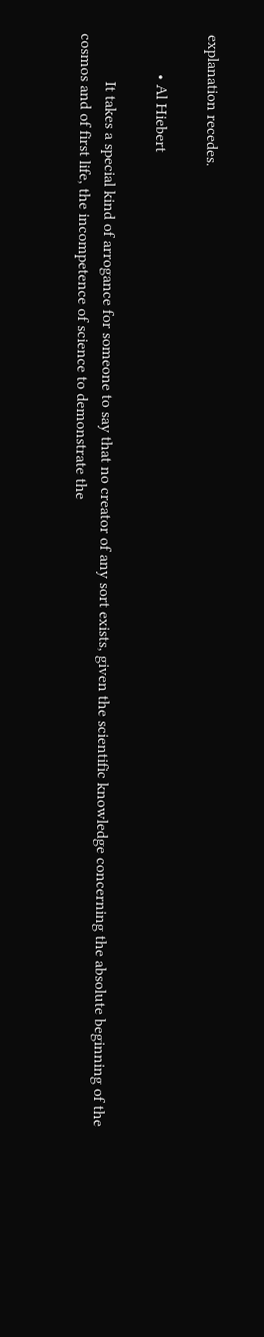explanation recedes.

          • Al Hiebert

            It takes a special kind of arrogance for someone to say that no creator of any sort exists, given the scientific knowledge concerning the absolute beginning of the cosmos and of first life, the incompetence of science to demonstrate the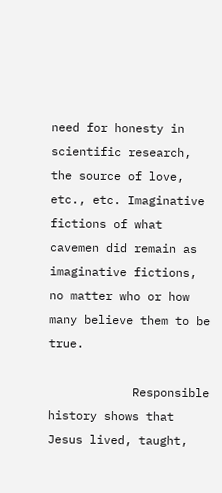need for honesty in scientific research, the source of love, etc., etc. Imaginative fictions of what cavemen did remain as imaginative fictions, no matter who or how many believe them to be true.

            Responsible history shows that Jesus lived, taught,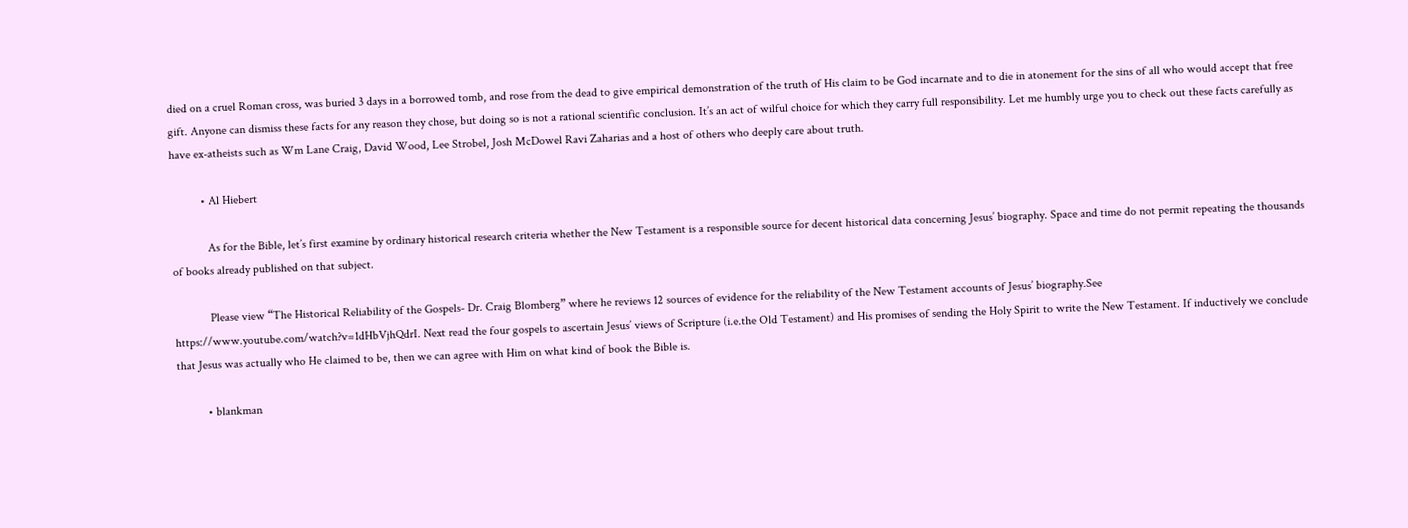died on a cruel Roman cross, was buried 3 days in a borrowed tomb, and rose from the dead to give empirical demonstration of the truth of His claim to be God incarnate and to die in atonement for the sins of all who would accept that free gift. Anyone can dismiss these facts for any reason they chose, but doing so is not a rational scientific conclusion. It’s an act of wilful choice for which they carry full responsibility. Let me humbly urge you to check out these facts carefully as have ex-atheists such as Wm Lane Craig, David Wood, Lee Strobel, Josh McDowel Ravi Zaharias and a host of others who deeply care about truth.

          • Al Hiebert

            As for the Bible, let’s first examine by ordinary historical research criteria whether the New Testament is a responsible source for decent historical data concerning Jesus’ biography. Space and time do not permit repeating the thousands of books already published on that subject.

            Please view “The Historical Reliability of the Gospels- Dr. Craig Blomberg” where he reviews 12 sources of evidence for the reliability of the New Testament accounts of Jesus’ biography.See https://www.youtube.com/watch?v=1dHbVjhQdrI. Next read the four gospels to ascertain Jesus’ views of Scripture (i.e.the Old Testament) and His promises of sending the Holy Spirit to write the New Testament. If inductively we conclude that Jesus was actually who He claimed to be, then we can agree with Him on what kind of book the Bible is.

          • blankman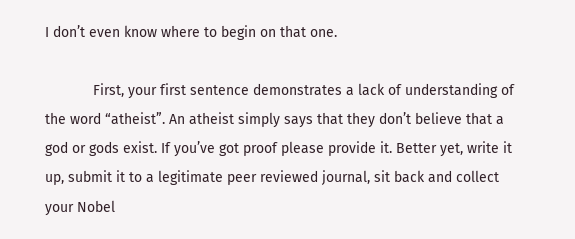I don’t even know where to begin on that one.

            First, your first sentence demonstrates a lack of understanding of the word “atheist”. An atheist simply says that they don’t believe that a god or gods exist. If you’ve got proof please provide it. Better yet, write it up, submit it to a legitimate peer reviewed journal, sit back and collect your Nobel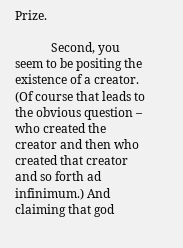Prize.

            Second, you seem to be positing the existence of a creator. (Of course that leads to the obvious question – who created the creator and then who created that creator and so forth ad infinimum.) And claiming that god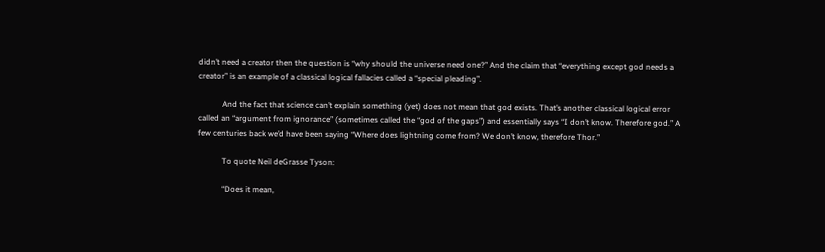didn’t need a creator then the question is “why should the universe need one?” And the claim that “everything except god needs a creator” is an example of a classical logical fallacies called a “special pleading”.

            And the fact that science can’t explain something (yet) does not mean that god exists. That’s another classical logical error called an “argument from ignorance” (sometimes called the “god of the gaps”) and essentially says “I don’t know. Therefore god.” A few centuries back we’d have been saying “Where does lightning come from? We don’t know, therefore Thor.”

            To quote Neil deGrasse Tyson:

            “Does it mean,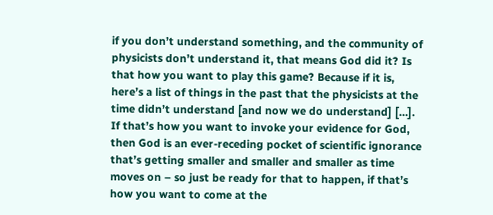if you don’t understand something, and the community of physicists don’t understand it, that means God did it? Is that how you want to play this game? Because if it is, here’s a list of things in the past that the physicists at the time didn’t understand [and now we do understand] […]. If that’s how you want to invoke your evidence for God, then God is an ever-receding pocket of scientific ignorance that’s getting smaller and smaller and smaller as time moves on – so just be ready for that to happen, if that’s how you want to come at the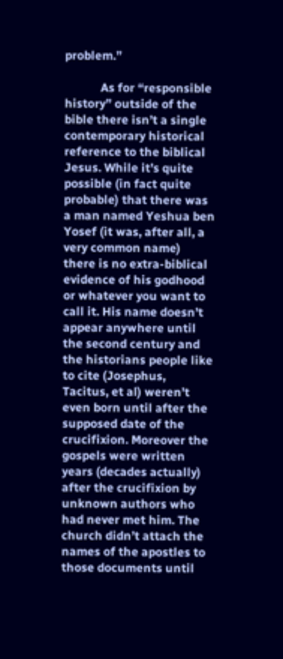problem.”

            As for “responsible history” outside of the bible there isn’t a single contemporary historical reference to the biblical Jesus. While it’s quite possible (in fact quite probable) that there was a man named Yeshua ben Yosef (it was, after all, a very common name) there is no extra-biblical evidence of his godhood or whatever you want to call it. His name doesn’t appear anywhere until the second century and the historians people like to cite (Josephus, Tacitus, et al) weren’t even born until after the supposed date of the crucifixion. Moreover the gospels were written years (decades actually) after the crucifixion by unknown authors who had never met him. The church didn’t attach the names of the apostles to those documents until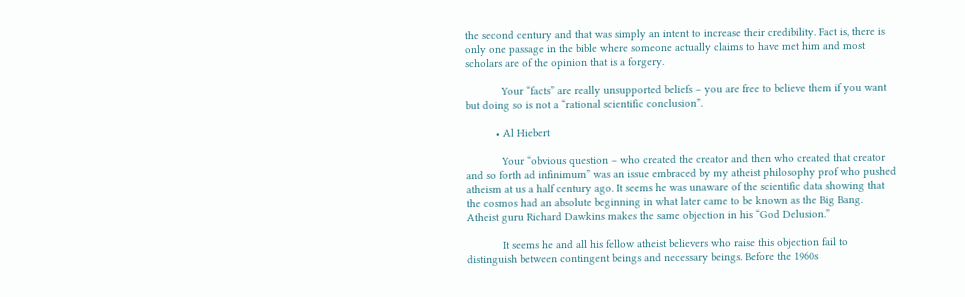the second century and that was simply an intent to increase their credibility. Fact is, there is only one passage in the bible where someone actually claims to have met him and most scholars are of the opinion that is a forgery.

            Your “facts” are really unsupported beliefs – you are free to believe them if you want but doing so is not a “rational scientific conclusion”.

          • Al Hiebert

            Your “obvious question – who created the creator and then who created that creator and so forth ad infinimum” was an issue embraced by my atheist philosophy prof who pushed atheism at us a half century ago. It seems he was unaware of the scientific data showing that the cosmos had an absolute beginning in what later came to be known as the Big Bang. Atheist guru Richard Dawkins makes the same objection in his “God Delusion.”

            It seems he and all his fellow atheist believers who raise this objection fail to distinguish between contingent beings and necessary beings. Before the 1960s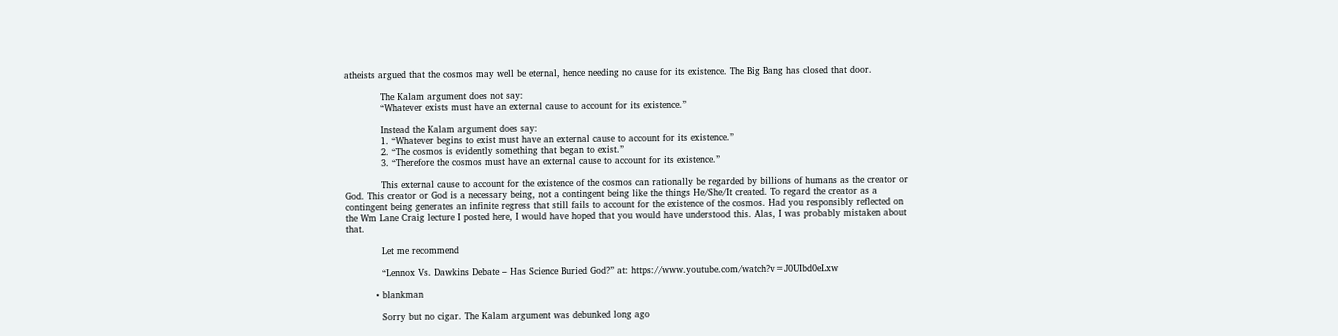atheists argued that the cosmos may well be eternal, hence needing no cause for its existence. The Big Bang has closed that door.

            The Kalam argument does not say:
            “Whatever exists must have an external cause to account for its existence.”

            Instead the Kalam argument does say:
            1. “Whatever begins to exist must have an external cause to account for its existence.”
            2. “The cosmos is evidently something that began to exist.”
            3. “Therefore the cosmos must have an external cause to account for its existence.”

            This external cause to account for the existence of the cosmos can rationally be regarded by billions of humans as the creator or God. This creator or God is a necessary being, not a contingent being like the things He/She/It created. To regard the creator as a contingent being generates an infinite regress that still fails to account for the existence of the cosmos. Had you responsibly reflected on the Wm Lane Craig lecture I posted here, I would have hoped that you would have understood this. Alas, I was probably mistaken about that.

            Let me recommend

            “Lennox Vs. Dawkins Debate – Has Science Buried God?” at: https://www.youtube.com/watch?v=J0UIbd0eLxw

          • blankman

            Sorry but no cigar. The Kalam argument was debunked long ago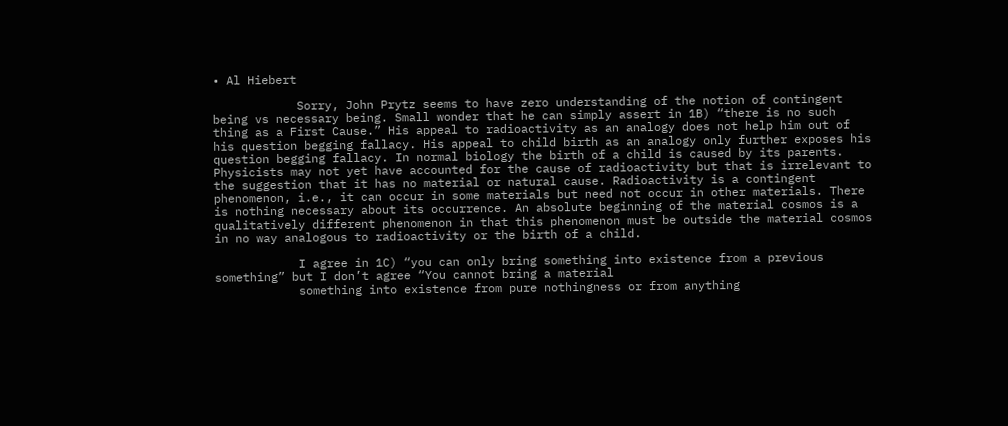• Al Hiebert

            Sorry, John Prytz seems to have zero understanding of the notion of contingent being vs necessary being. Small wonder that he can simply assert in 1B) “there is no such thing as a First Cause.” His appeal to radioactivity as an analogy does not help him out of his question begging fallacy. His appeal to child birth as an analogy only further exposes his question begging fallacy. In normal biology the birth of a child is caused by its parents. Physicists may not yet have accounted for the cause of radioactivity but that is irrelevant to the suggestion that it has no material or natural cause. Radioactivity is a contingent phenomenon, i.e., it can occur in some materials but need not occur in other materials. There is nothing necessary about its occurrence. An absolute beginning of the material cosmos is a qualitatively different phenomenon in that this phenomenon must be outside the material cosmos in no way analogous to radioactivity or the birth of a child.

            I agree in 1C) “you can only bring something into existence from a previous something” but I don’t agree “You cannot bring a material
            something into existence from pure nothingness or from anything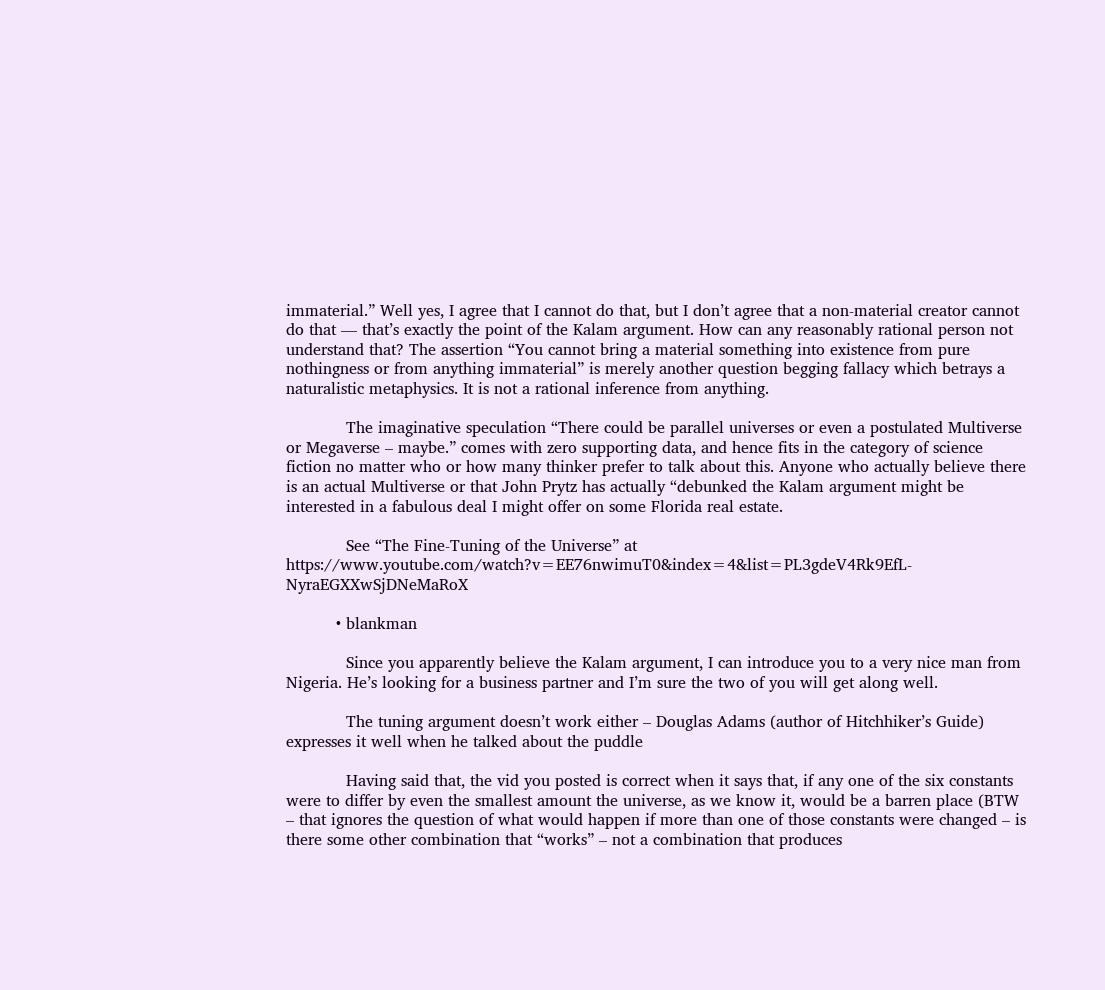immaterial.” Well yes, I agree that I cannot do that, but I don’t agree that a non-material creator cannot do that — that’s exactly the point of the Kalam argument. How can any reasonably rational person not understand that? The assertion “You cannot bring a material something into existence from pure nothingness or from anything immaterial” is merely another question begging fallacy which betrays a naturalistic metaphysics. It is not a rational inference from anything.

            The imaginative speculation “There could be parallel universes or even a postulated Multiverse or Megaverse – maybe.” comes with zero supporting data, and hence fits in the category of science fiction no matter who or how many thinker prefer to talk about this. Anyone who actually believe there is an actual Multiverse or that John Prytz has actually “debunked the Kalam argument might be interested in a fabulous deal I might offer on some Florida real estate.

            See “The Fine-Tuning of the Universe” at https://www.youtube.com/watch?v=EE76nwimuT0&index=4&list=PL3gdeV4Rk9EfL-NyraEGXXwSjDNeMaRoX

          • blankman

            Since you apparently believe the Kalam argument, I can introduce you to a very nice man from Nigeria. He’s looking for a business partner and I’m sure the two of you will get along well.

            The tuning argument doesn’t work either – Douglas Adams (author of Hitchhiker’s Guide) expresses it well when he talked about the puddle

            Having said that, the vid you posted is correct when it says that, if any one of the six constants were to differ by even the smallest amount the universe, as we know it, would be a barren place (BTW – that ignores the question of what would happen if more than one of those constants were changed – is there some other combination that “works” – not a combination that produces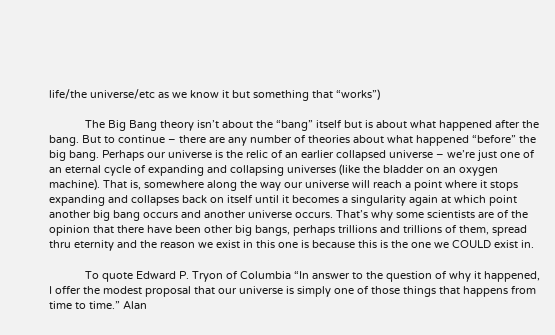life/the universe/etc as we know it but something that “works”)

            The Big Bang theory isn’t about the “bang” itself but is about what happened after the bang. But to continue – there are any number of theories about what happened “before” the big bang. Perhaps our universe is the relic of an earlier collapsed universe – we’re just one of an eternal cycle of expanding and collapsing universes (like the bladder on an oxygen machine). That is, somewhere along the way our universe will reach a point where it stops expanding and collapses back on itself until it becomes a singularity again at which point another big bang occurs and another universe occurs. That’s why some scientists are of the opinion that there have been other big bangs, perhaps trillions and trillions of them, spread thru eternity and the reason we exist in this one is because this is the one we COULD exist in.

            To quote Edward P. Tryon of Columbia “In answer to the question of why it happened, I offer the modest proposal that our universe is simply one of those things that happens from time to time.” Alan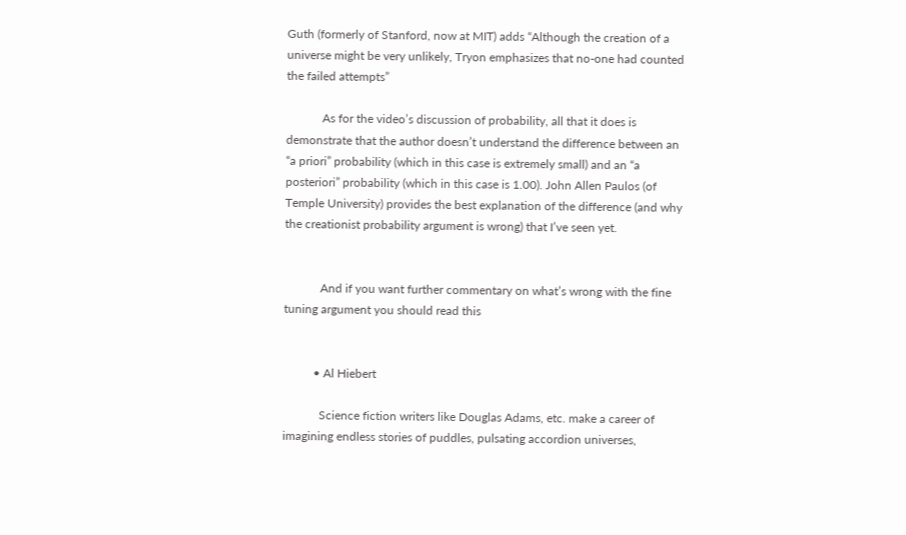Guth (formerly of Stanford, now at MIT) adds “Although the creation of a universe might be very unlikely, Tryon emphasizes that no-one had counted the failed attempts”

            As for the video’s discussion of probability, all that it does is demonstrate that the author doesn’t understand the difference between an “a priori” probability (which in this case is extremely small) and an “a posteriori” probability (which in this case is 1.00). John Allen Paulos (of Temple University) provides the best explanation of the difference (and why the creationist probability argument is wrong) that I’ve seen yet.


            And if you want further commentary on what’s wrong with the fine tuning argument you should read this


          • Al Hiebert

            Science fiction writers like Douglas Adams, etc. make a career of imagining endless stories of puddles, pulsating accordion universes,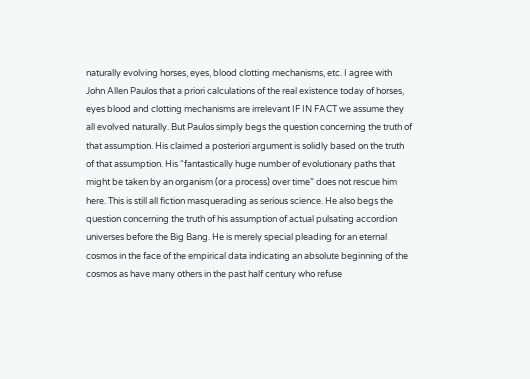naturally evolving horses, eyes, blood clotting mechanisms, etc. I agree with John Allen Paulos that a priori calculations of the real existence today of horses, eyes blood and clotting mechanisms are irrelevant IF IN FACT we assume they all evolved naturally. But Paulos simply begs the question concerning the truth of that assumption. His claimed a posteriori argument is solidly based on the truth of that assumption. His “fantastically huge number of evolutionary paths that might be taken by an organism (or a process) over time” does not rescue him here. This is still all fiction masquerading as serious science. He also begs the question concerning the truth of his assumption of actual pulsating accordion universes before the Big Bang. He is merely special pleading for an eternal cosmos in the face of the empirical data indicating an absolute beginning of the cosmos as have many others in the past half century who refuse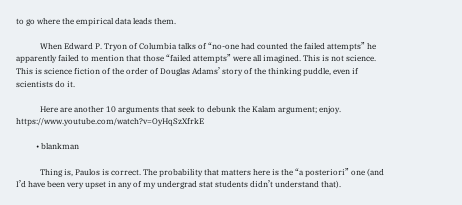to go where the empirical data leads them.

            When Edward P. Tryon of Columbia talks of “no-one had counted the failed attempts” he apparently failed to mention that those “failed attempts” were all imagined. This is not science. This is science fiction of the order of Douglas Adams’ story of the thinking puddle, even if scientists do it.

            Here are another 10 arguments that seek to debunk the Kalam argument; enjoy. https://www.youtube.com/watch?v=OyHqSzXfrkE

          • blankman

            Thing is, Paulos is correct. The probability that matters here is the “a posteriori” one (and I’d have been very upset in any of my undergrad stat students didn’t understand that).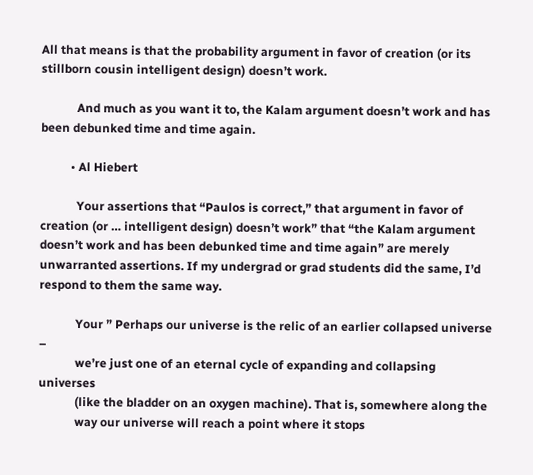All that means is that the probability argument in favor of creation (or its stillborn cousin intelligent design) doesn’t work.

            And much as you want it to, the Kalam argument doesn’t work and has been debunked time and time again.

          • Al Hiebert

            Your assertions that “Paulos is correct,” that argument in favor of creation (or … intelligent design) doesn’t work” that “the Kalam argument doesn’t work and has been debunked time and time again” are merely unwarranted assertions. If my undergrad or grad students did the same, I’d respond to them the same way.

            Your ” Perhaps our universe is the relic of an earlier collapsed universe –
            we’re just one of an eternal cycle of expanding and collapsing universes
            (like the bladder on an oxygen machine). That is, somewhere along the
            way our universe will reach a point where it stops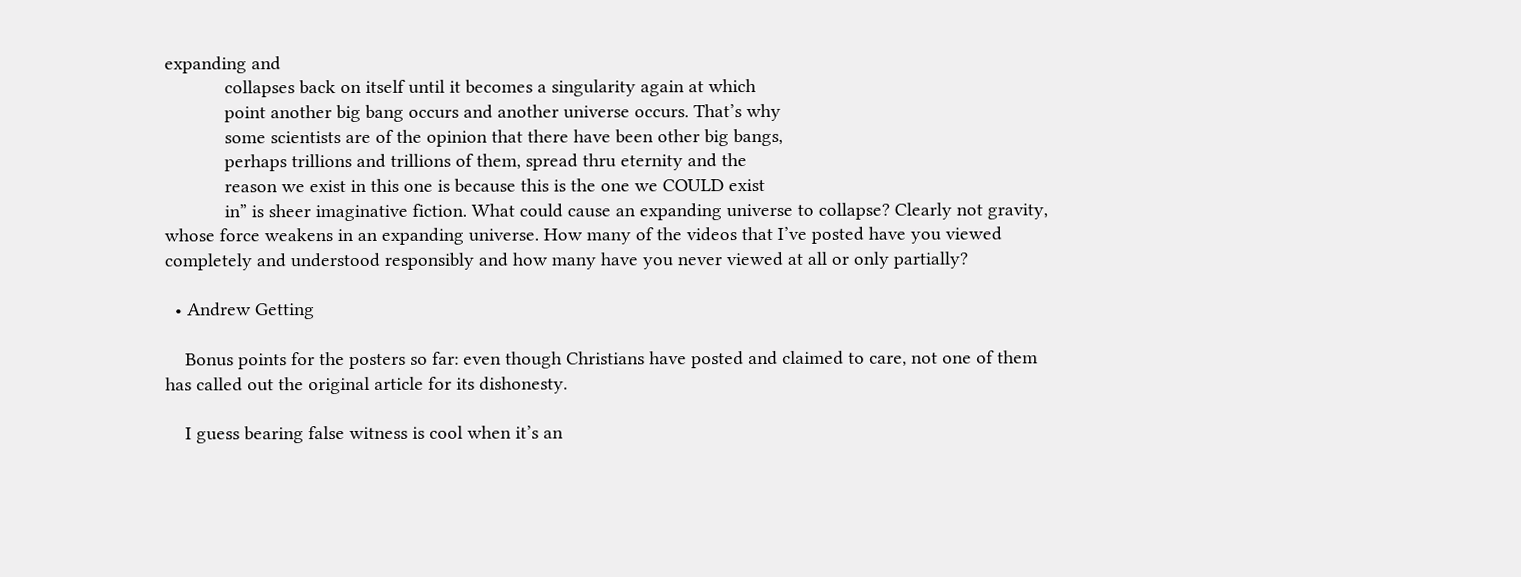expanding and
            collapses back on itself until it becomes a singularity again at which
            point another big bang occurs and another universe occurs. That’s why
            some scientists are of the opinion that there have been other big bangs,
            perhaps trillions and trillions of them, spread thru eternity and the
            reason we exist in this one is because this is the one we COULD exist
            in” is sheer imaginative fiction. What could cause an expanding universe to collapse? Clearly not gravity, whose force weakens in an expanding universe. How many of the videos that I’ve posted have you viewed completely and understood responsibly and how many have you never viewed at all or only partially?

  • Andrew Getting

    Bonus points for the posters so far: even though Christians have posted and claimed to care, not one of them has called out the original article for its dishonesty.

    I guess bearing false witness is cool when it’s an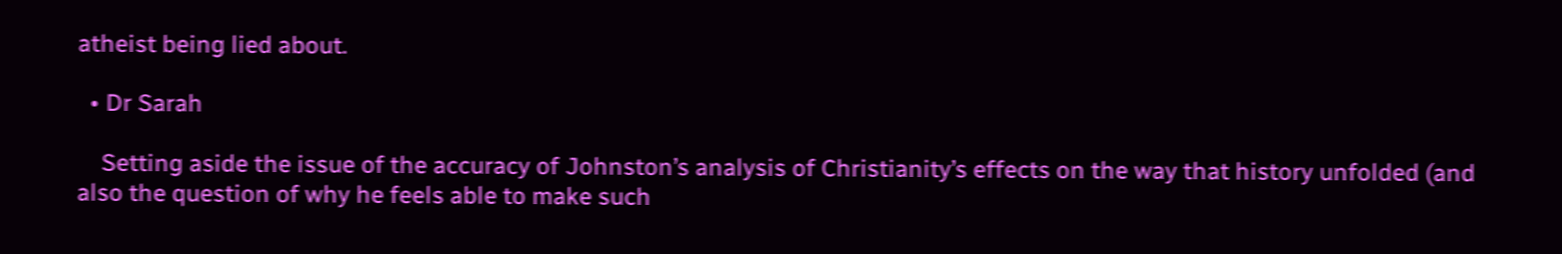atheist being lied about.

  • Dr Sarah

    Setting aside the issue of the accuracy of Johnston’s analysis of Christianity’s effects on the way that history unfolded (and also the question of why he feels able to make such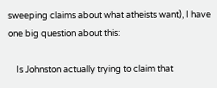sweeping claims about what atheists want), I have one big question about this:

    Is Johnston actually trying to claim that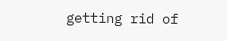getting rid of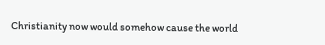Christianity now would somehow cause the world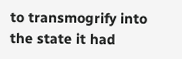to transmogrify into the state it had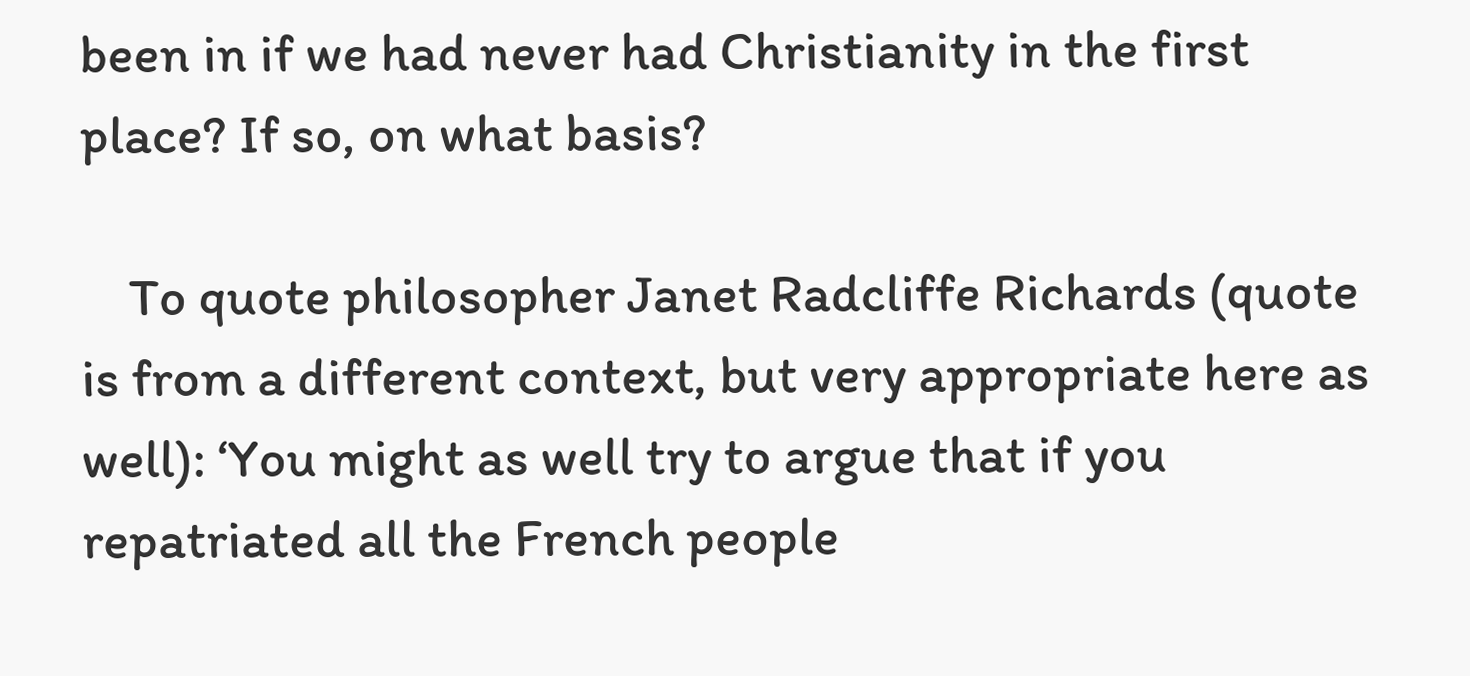been in if we had never had Christianity in the first place? If so, on what basis?

    To quote philosopher Janet Radcliffe Richards (quote is from a different context, but very appropriate here as well): ‘You might as well try to argue that if you repatriated all the French people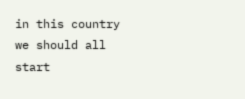in this country we should all start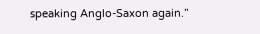speaking Anglo-Saxon again.”